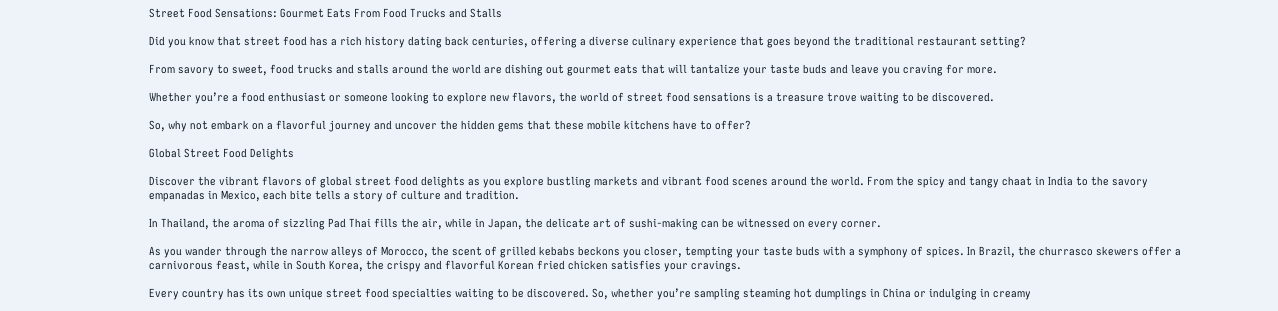Street Food Sensations: Gourmet Eats From Food Trucks and Stalls

Did you know that street food has a rich history dating back centuries, offering a diverse culinary experience that goes beyond the traditional restaurant setting?

From savory to sweet, food trucks and stalls around the world are dishing out gourmet eats that will tantalize your taste buds and leave you craving for more.

Whether you’re a food enthusiast or someone looking to explore new flavors, the world of street food sensations is a treasure trove waiting to be discovered.

So, why not embark on a flavorful journey and uncover the hidden gems that these mobile kitchens have to offer?

Global Street Food Delights

Discover the vibrant flavors of global street food delights as you explore bustling markets and vibrant food scenes around the world. From the spicy and tangy chaat in India to the savory empanadas in Mexico, each bite tells a story of culture and tradition.

In Thailand, the aroma of sizzling Pad Thai fills the air, while in Japan, the delicate art of sushi-making can be witnessed on every corner.

As you wander through the narrow alleys of Morocco, the scent of grilled kebabs beckons you closer, tempting your taste buds with a symphony of spices. In Brazil, the churrasco skewers offer a carnivorous feast, while in South Korea, the crispy and flavorful Korean fried chicken satisfies your cravings.

Every country has its own unique street food specialties waiting to be discovered. So, whether you’re sampling steaming hot dumplings in China or indulging in creamy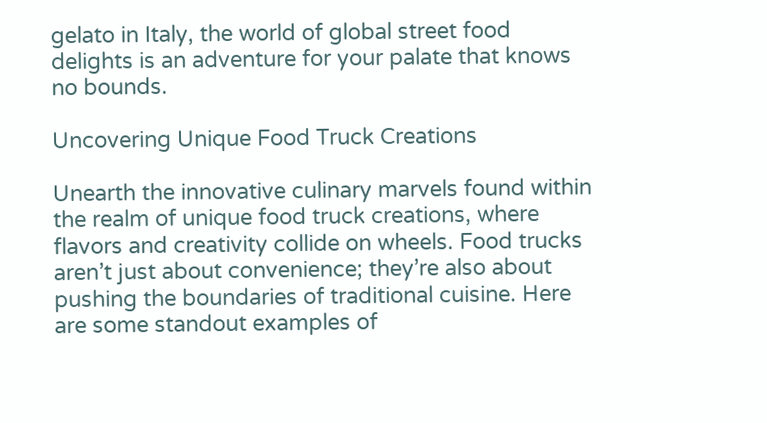gelato in Italy, the world of global street food delights is an adventure for your palate that knows no bounds.

Uncovering Unique Food Truck Creations

Unearth the innovative culinary marvels found within the realm of unique food truck creations, where flavors and creativity collide on wheels. Food trucks aren’t just about convenience; they’re also about pushing the boundaries of traditional cuisine. Here are some standout examples of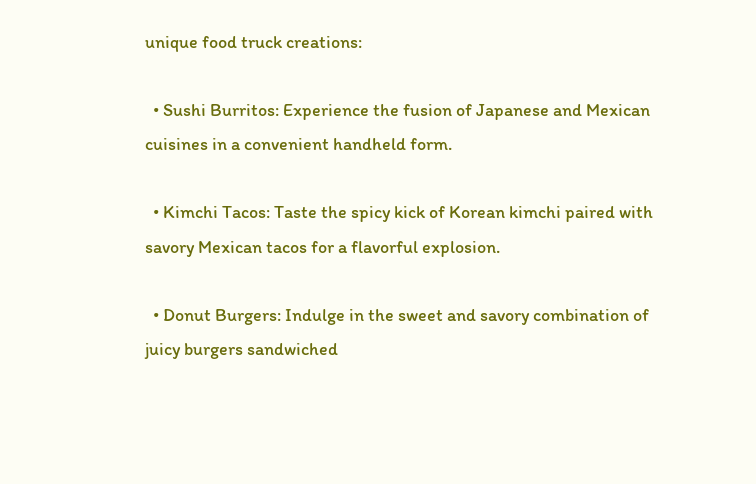unique food truck creations:

  • Sushi Burritos: Experience the fusion of Japanese and Mexican cuisines in a convenient handheld form.

  • Kimchi Tacos: Taste the spicy kick of Korean kimchi paired with savory Mexican tacos for a flavorful explosion.

  • Donut Burgers: Indulge in the sweet and savory combination of juicy burgers sandwiched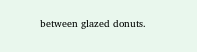between glazed donuts.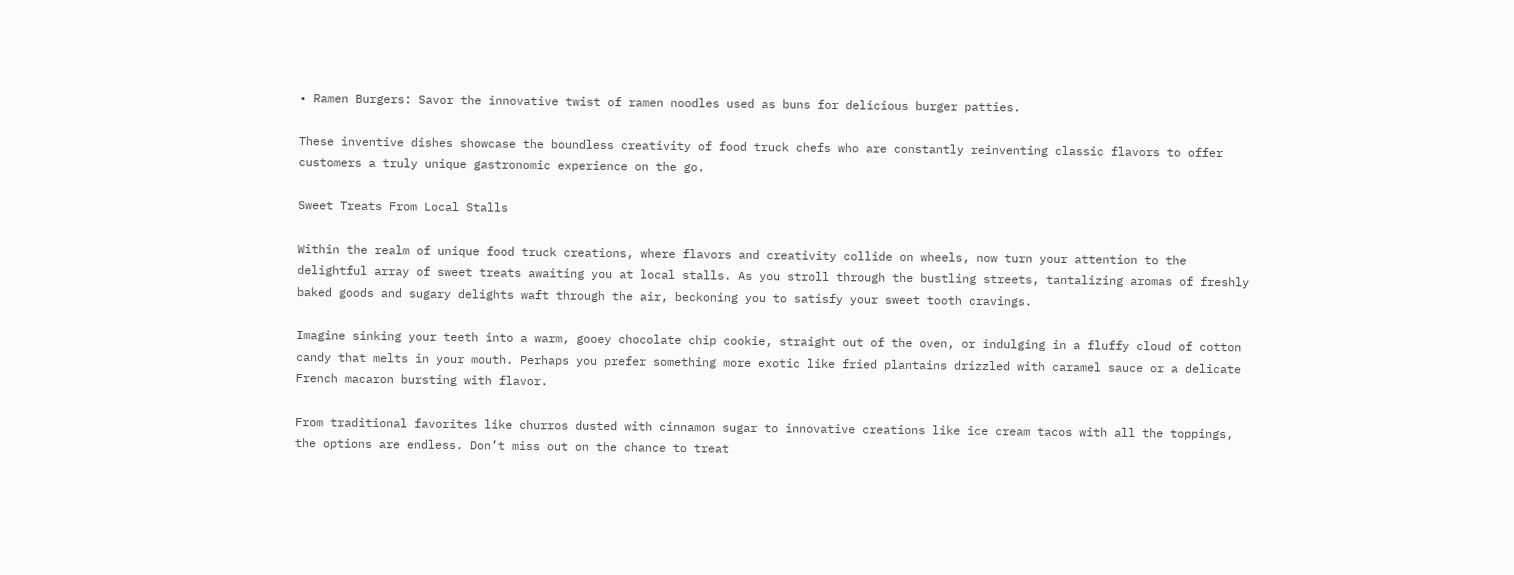• Ramen Burgers: Savor the innovative twist of ramen noodles used as buns for delicious burger patties.

These inventive dishes showcase the boundless creativity of food truck chefs who are constantly reinventing classic flavors to offer customers a truly unique gastronomic experience on the go.

Sweet Treats From Local Stalls

Within the realm of unique food truck creations, where flavors and creativity collide on wheels, now turn your attention to the delightful array of sweet treats awaiting you at local stalls. As you stroll through the bustling streets, tantalizing aromas of freshly baked goods and sugary delights waft through the air, beckoning you to satisfy your sweet tooth cravings.

Imagine sinking your teeth into a warm, gooey chocolate chip cookie, straight out of the oven, or indulging in a fluffy cloud of cotton candy that melts in your mouth. Perhaps you prefer something more exotic like fried plantains drizzled with caramel sauce or a delicate French macaron bursting with flavor.

From traditional favorites like churros dusted with cinnamon sugar to innovative creations like ice cream tacos with all the toppings, the options are endless. Don’t miss out on the chance to treat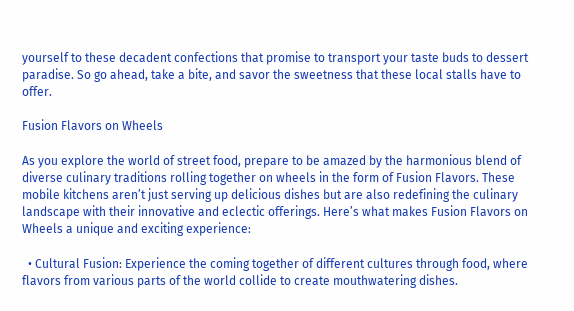yourself to these decadent confections that promise to transport your taste buds to dessert paradise. So go ahead, take a bite, and savor the sweetness that these local stalls have to offer.

Fusion Flavors on Wheels

As you explore the world of street food, prepare to be amazed by the harmonious blend of diverse culinary traditions rolling together on wheels in the form of Fusion Flavors. These mobile kitchens aren’t just serving up delicious dishes but are also redefining the culinary landscape with their innovative and eclectic offerings. Here’s what makes Fusion Flavors on Wheels a unique and exciting experience:

  • Cultural Fusion: Experience the coming together of different cultures through food, where flavors from various parts of the world collide to create mouthwatering dishes.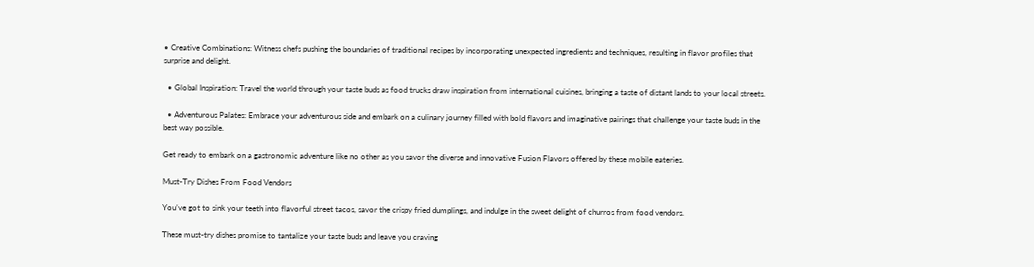• Creative Combinations: Witness chefs pushing the boundaries of traditional recipes by incorporating unexpected ingredients and techniques, resulting in flavor profiles that surprise and delight.

  • Global Inspiration: Travel the world through your taste buds as food trucks draw inspiration from international cuisines, bringing a taste of distant lands to your local streets.

  • Adventurous Palates: Embrace your adventurous side and embark on a culinary journey filled with bold flavors and imaginative pairings that challenge your taste buds in the best way possible.

Get ready to embark on a gastronomic adventure like no other as you savor the diverse and innovative Fusion Flavors offered by these mobile eateries.

Must-Try Dishes From Food Vendors

You’ve got to sink your teeth into flavorful street tacos, savor the crispy fried dumplings, and indulge in the sweet delight of churros from food vendors.

These must-try dishes promise to tantalize your taste buds and leave you craving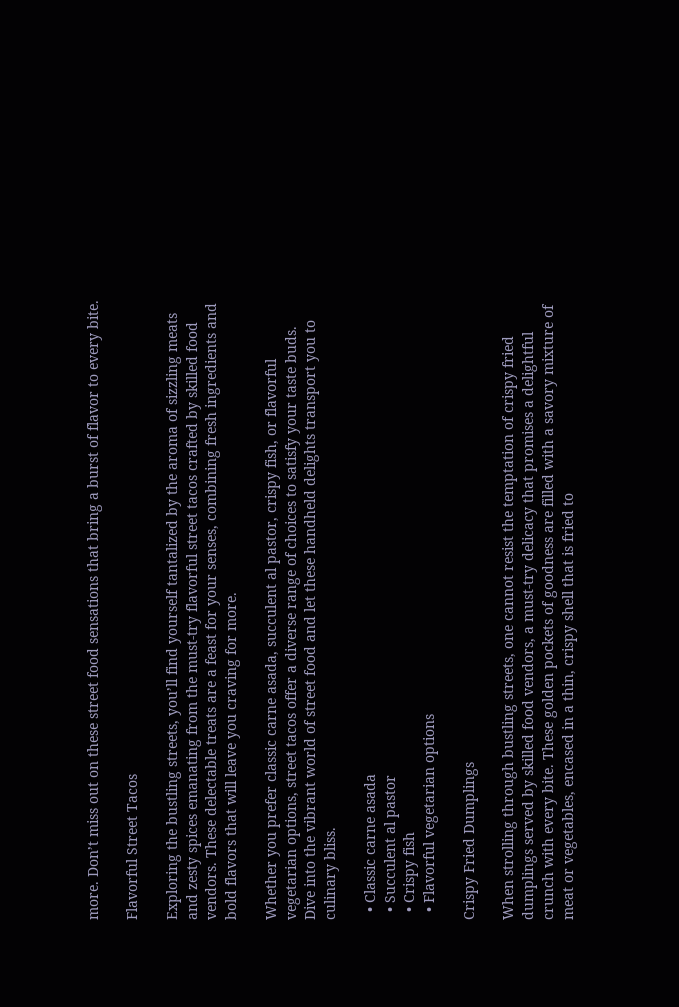more. Don’t miss out on these street food sensations that bring a burst of flavor to every bite.

Flavorful Street Tacos

Exploring the bustling streets, you’ll find yourself tantalized by the aroma of sizzling meats and zesty spices emanating from the must-try flavorful street tacos crafted by skilled food vendors. These delectable treats are a feast for your senses, combining fresh ingredients and bold flavors that will leave you craving for more.

Whether you prefer classic carne asada, succulent al pastor, crispy fish, or flavorful vegetarian options, street tacos offer a diverse range of choices to satisfy your taste buds. Dive into the vibrant world of street food and let these handheld delights transport you to culinary bliss.

  • Classic carne asada
  • Succulent al pastor
  • Crispy fish
  • Flavorful vegetarian options

Crispy Fried Dumplings

When strolling through bustling streets, one cannot resist the temptation of crispy fried dumplings served by skilled food vendors, a must-try delicacy that promises a delightful crunch with every bite. These golden pockets of goodness are filled with a savory mixture of meat or vegetables, encased in a thin, crispy shell that is fried to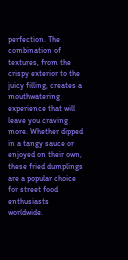perfection. The combination of textures, from the crispy exterior to the juicy filling, creates a mouthwatering experience that will leave you craving more. Whether dipped in a tangy sauce or enjoyed on their own, these fried dumplings are a popular choice for street food enthusiasts worldwide.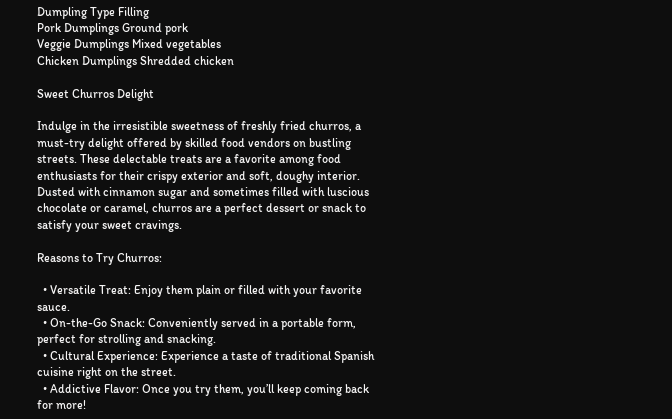Dumpling Type Filling
Pork Dumplings Ground pork
Veggie Dumplings Mixed vegetables
Chicken Dumplings Shredded chicken

Sweet Churros Delight

Indulge in the irresistible sweetness of freshly fried churros, a must-try delight offered by skilled food vendors on bustling streets. These delectable treats are a favorite among food enthusiasts for their crispy exterior and soft, doughy interior. Dusted with cinnamon sugar and sometimes filled with luscious chocolate or caramel, churros are a perfect dessert or snack to satisfy your sweet cravings.

Reasons to Try Churros:

  • Versatile Treat: Enjoy them plain or filled with your favorite sauce.
  • On-the-Go Snack: Conveniently served in a portable form, perfect for strolling and snacking.
  • Cultural Experience: Experience a taste of traditional Spanish cuisine right on the street.
  • Addictive Flavor: Once you try them, you’ll keep coming back for more!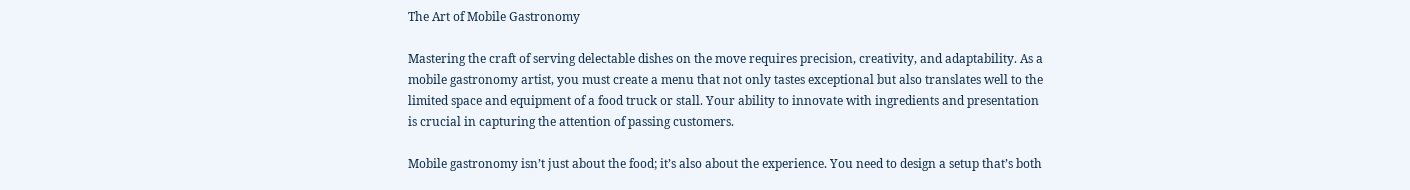The Art of Mobile Gastronomy

Mastering the craft of serving delectable dishes on the move requires precision, creativity, and adaptability. As a mobile gastronomy artist, you must create a menu that not only tastes exceptional but also translates well to the limited space and equipment of a food truck or stall. Your ability to innovate with ingredients and presentation is crucial in capturing the attention of passing customers.

Mobile gastronomy isn’t just about the food; it’s also about the experience. You need to design a setup that’s both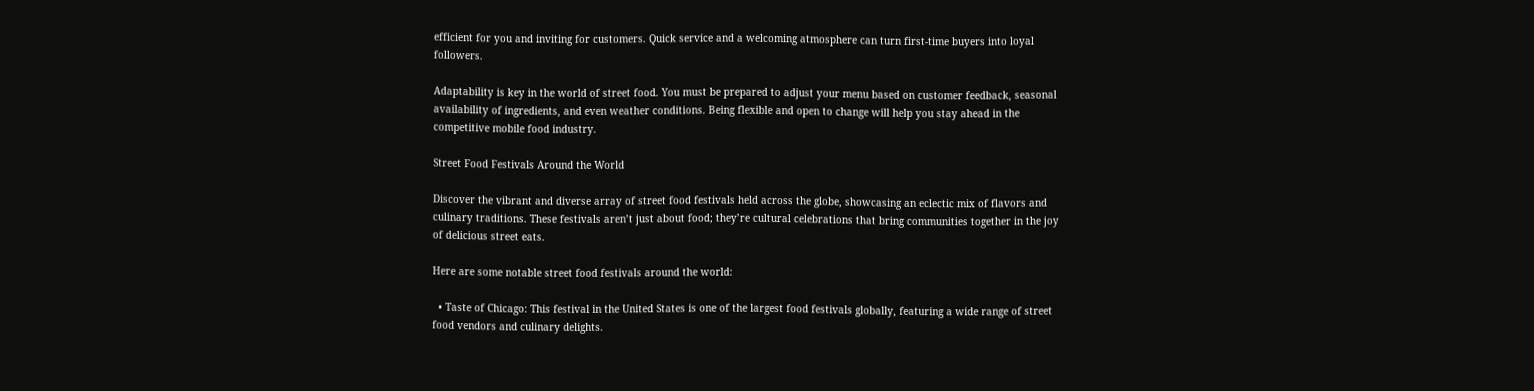efficient for you and inviting for customers. Quick service and a welcoming atmosphere can turn first-time buyers into loyal followers.

Adaptability is key in the world of street food. You must be prepared to adjust your menu based on customer feedback, seasonal availability of ingredients, and even weather conditions. Being flexible and open to change will help you stay ahead in the competitive mobile food industry.

Street Food Festivals Around the World

Discover the vibrant and diverse array of street food festivals held across the globe, showcasing an eclectic mix of flavors and culinary traditions. These festivals aren’t just about food; they’re cultural celebrations that bring communities together in the joy of delicious street eats.

Here are some notable street food festivals around the world:

  • Taste of Chicago: This festival in the United States is one of the largest food festivals globally, featuring a wide range of street food vendors and culinary delights.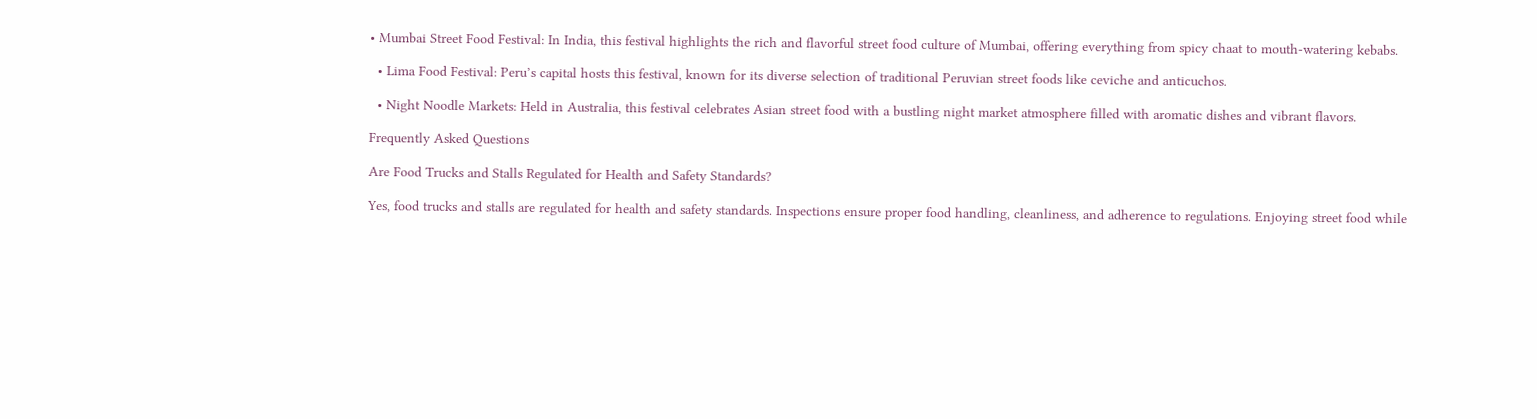• Mumbai Street Food Festival: In India, this festival highlights the rich and flavorful street food culture of Mumbai, offering everything from spicy chaat to mouth-watering kebabs.

  • Lima Food Festival: Peru’s capital hosts this festival, known for its diverse selection of traditional Peruvian street foods like ceviche and anticuchos.

  • Night Noodle Markets: Held in Australia, this festival celebrates Asian street food with a bustling night market atmosphere filled with aromatic dishes and vibrant flavors.

Frequently Asked Questions

Are Food Trucks and Stalls Regulated for Health and Safety Standards?

Yes, food trucks and stalls are regulated for health and safety standards. Inspections ensure proper food handling, cleanliness, and adherence to regulations. Enjoying street food while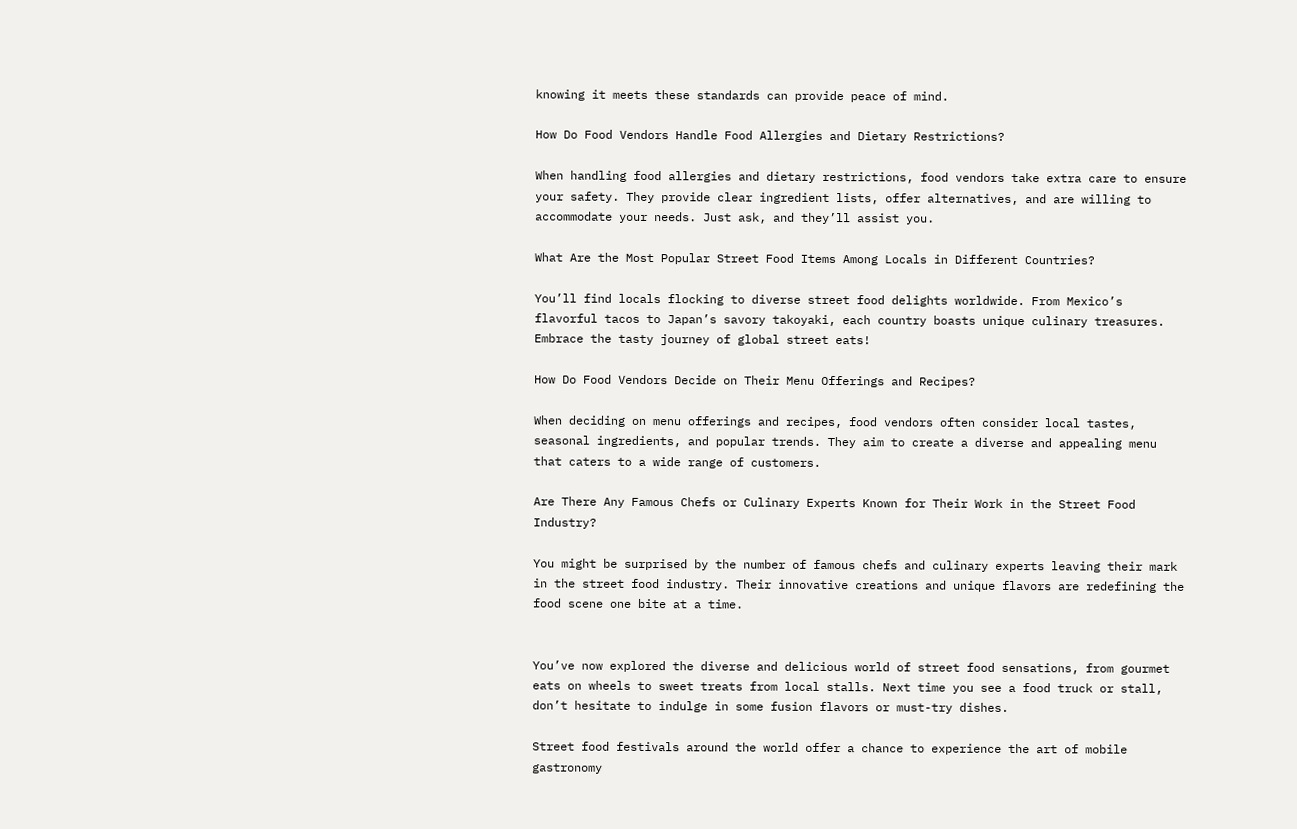knowing it meets these standards can provide peace of mind.

How Do Food Vendors Handle Food Allergies and Dietary Restrictions?

When handling food allergies and dietary restrictions, food vendors take extra care to ensure your safety. They provide clear ingredient lists, offer alternatives, and are willing to accommodate your needs. Just ask, and they’ll assist you.

What Are the Most Popular Street Food Items Among Locals in Different Countries?

You’ll find locals flocking to diverse street food delights worldwide. From Mexico’s flavorful tacos to Japan’s savory takoyaki, each country boasts unique culinary treasures. Embrace the tasty journey of global street eats!

How Do Food Vendors Decide on Their Menu Offerings and Recipes?

When deciding on menu offerings and recipes, food vendors often consider local tastes, seasonal ingredients, and popular trends. They aim to create a diverse and appealing menu that caters to a wide range of customers.

Are There Any Famous Chefs or Culinary Experts Known for Their Work in the Street Food Industry?

You might be surprised by the number of famous chefs and culinary experts leaving their mark in the street food industry. Their innovative creations and unique flavors are redefining the food scene one bite at a time.


You’ve now explored the diverse and delicious world of street food sensations, from gourmet eats on wheels to sweet treats from local stalls. Next time you see a food truck or stall, don’t hesitate to indulge in some fusion flavors or must-try dishes.

Street food festivals around the world offer a chance to experience the art of mobile gastronomy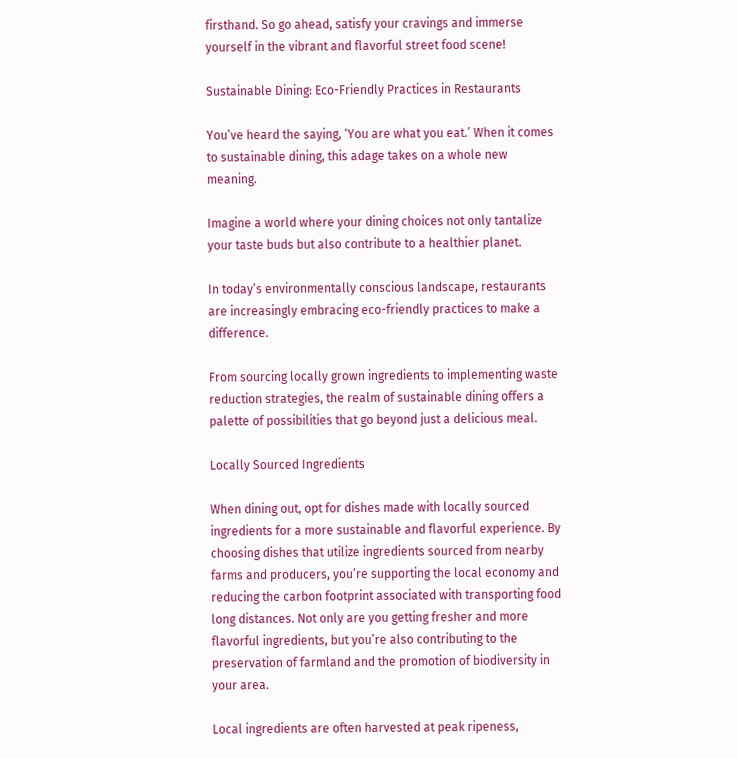firsthand. So go ahead, satisfy your cravings and immerse yourself in the vibrant and flavorful street food scene!

Sustainable Dining: Eco-Friendly Practices in Restaurants

You’ve heard the saying, ‘You are what you eat.’ When it comes to sustainable dining, this adage takes on a whole new meaning.

Imagine a world where your dining choices not only tantalize your taste buds but also contribute to a healthier planet.

In today’s environmentally conscious landscape, restaurants are increasingly embracing eco-friendly practices to make a difference.

From sourcing locally grown ingredients to implementing waste reduction strategies, the realm of sustainable dining offers a palette of possibilities that go beyond just a delicious meal.

Locally Sourced Ingredients

When dining out, opt for dishes made with locally sourced ingredients for a more sustainable and flavorful experience. By choosing dishes that utilize ingredients sourced from nearby farms and producers, you’re supporting the local economy and reducing the carbon footprint associated with transporting food long distances. Not only are you getting fresher and more flavorful ingredients, but you’re also contributing to the preservation of farmland and the promotion of biodiversity in your area.

Local ingredients are often harvested at peak ripeness,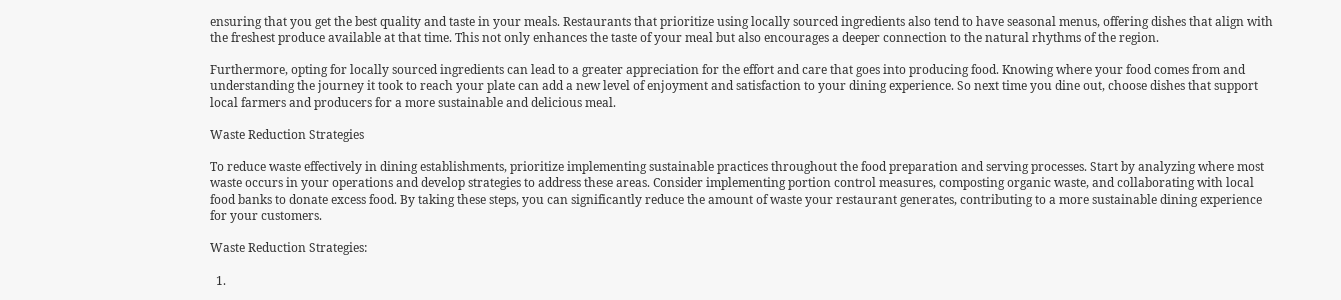ensuring that you get the best quality and taste in your meals. Restaurants that prioritize using locally sourced ingredients also tend to have seasonal menus, offering dishes that align with the freshest produce available at that time. This not only enhances the taste of your meal but also encourages a deeper connection to the natural rhythms of the region.

Furthermore, opting for locally sourced ingredients can lead to a greater appreciation for the effort and care that goes into producing food. Knowing where your food comes from and understanding the journey it took to reach your plate can add a new level of enjoyment and satisfaction to your dining experience. So next time you dine out, choose dishes that support local farmers and producers for a more sustainable and delicious meal.

Waste Reduction Strategies

To reduce waste effectively in dining establishments, prioritize implementing sustainable practices throughout the food preparation and serving processes. Start by analyzing where most waste occurs in your operations and develop strategies to address these areas. Consider implementing portion control measures, composting organic waste, and collaborating with local food banks to donate excess food. By taking these steps, you can significantly reduce the amount of waste your restaurant generates, contributing to a more sustainable dining experience for your customers.

Waste Reduction Strategies:

  1.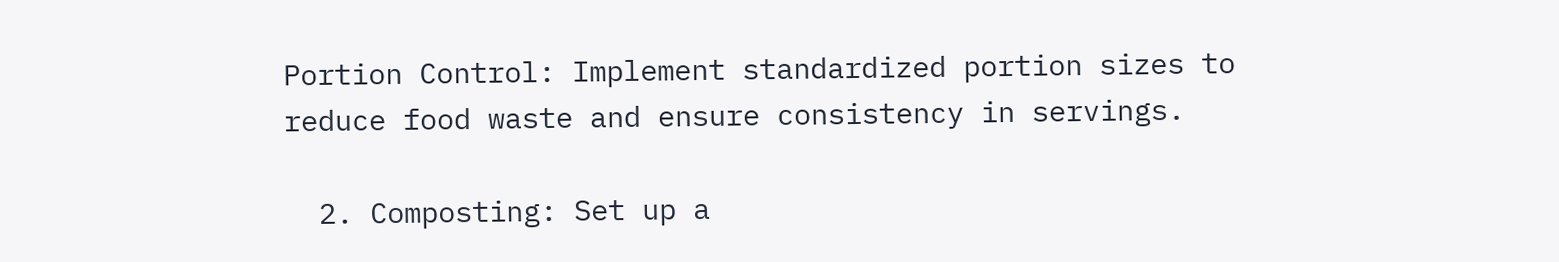Portion Control: Implement standardized portion sizes to reduce food waste and ensure consistency in servings.

  2. Composting: Set up a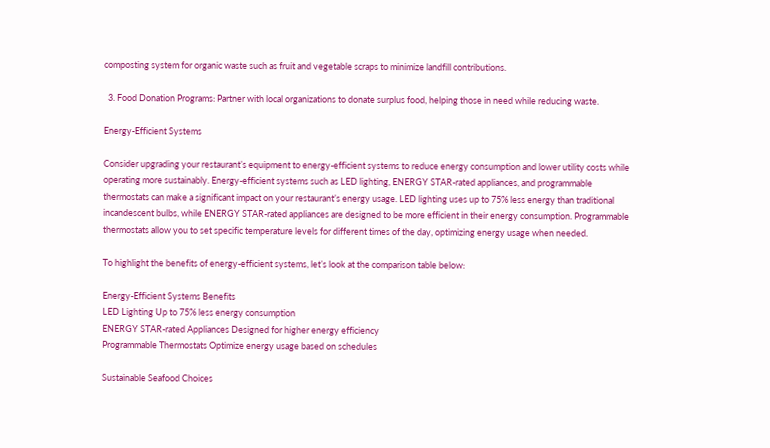composting system for organic waste such as fruit and vegetable scraps to minimize landfill contributions.

  3. Food Donation Programs: Partner with local organizations to donate surplus food, helping those in need while reducing waste.

Energy-Efficient Systems

Consider upgrading your restaurant’s equipment to energy-efficient systems to reduce energy consumption and lower utility costs while operating more sustainably. Energy-efficient systems such as LED lighting, ENERGY STAR-rated appliances, and programmable thermostats can make a significant impact on your restaurant’s energy usage. LED lighting uses up to 75% less energy than traditional incandescent bulbs, while ENERGY STAR-rated appliances are designed to be more efficient in their energy consumption. Programmable thermostats allow you to set specific temperature levels for different times of the day, optimizing energy usage when needed.

To highlight the benefits of energy-efficient systems, let’s look at the comparison table below:

Energy-Efficient Systems Benefits
LED Lighting Up to 75% less energy consumption
ENERGY STAR-rated Appliances Designed for higher energy efficiency
Programmable Thermostats Optimize energy usage based on schedules

Sustainable Seafood Choices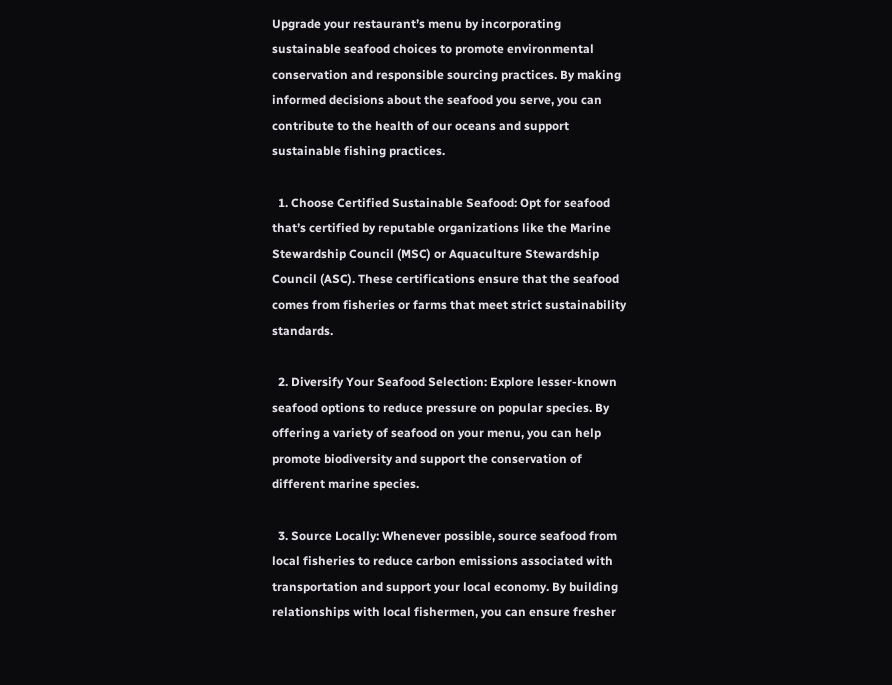Upgrade your restaurant’s menu by incorporating sustainable seafood choices to promote environmental conservation and responsible sourcing practices. By making informed decisions about the seafood you serve, you can contribute to the health of our oceans and support sustainable fishing practices.

  1. Choose Certified Sustainable Seafood: Opt for seafood that’s certified by reputable organizations like the Marine Stewardship Council (MSC) or Aquaculture Stewardship Council (ASC). These certifications ensure that the seafood comes from fisheries or farms that meet strict sustainability standards.

  2. Diversify Your Seafood Selection: Explore lesser-known seafood options to reduce pressure on popular species. By offering a variety of seafood on your menu, you can help promote biodiversity and support the conservation of different marine species.

  3. Source Locally: Whenever possible, source seafood from local fisheries to reduce carbon emissions associated with transportation and support your local economy. By building relationships with local fishermen, you can ensure fresher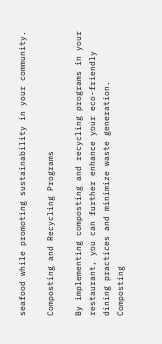seafood while promoting sustainability in your community.

Composting and Recycling Programs

By implementing composting and recycling programs in your restaurant, you can further enhance your eco-friendly dining practices and minimize waste generation. Composting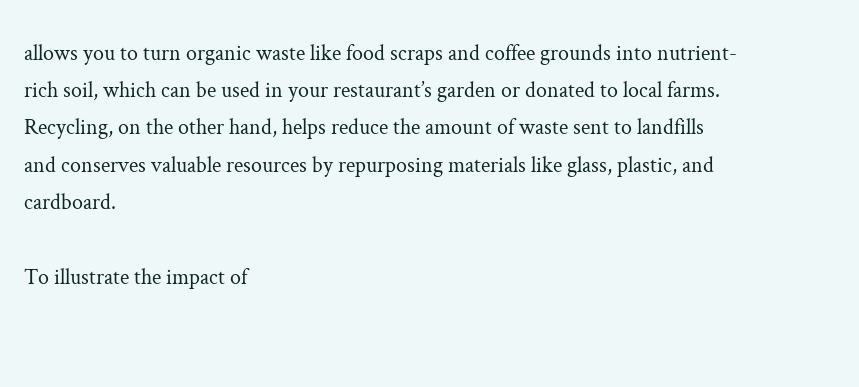allows you to turn organic waste like food scraps and coffee grounds into nutrient-rich soil, which can be used in your restaurant’s garden or donated to local farms. Recycling, on the other hand, helps reduce the amount of waste sent to landfills and conserves valuable resources by repurposing materials like glass, plastic, and cardboard.

To illustrate the impact of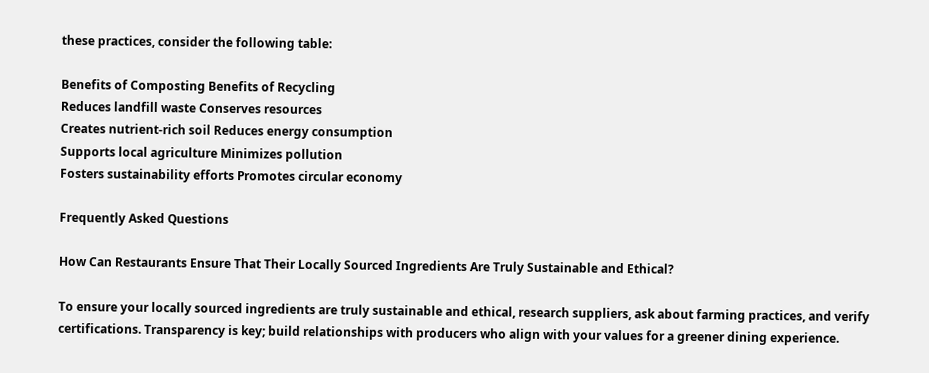these practices, consider the following table:

Benefits of Composting Benefits of Recycling
Reduces landfill waste Conserves resources
Creates nutrient-rich soil Reduces energy consumption
Supports local agriculture Minimizes pollution
Fosters sustainability efforts Promotes circular economy

Frequently Asked Questions

How Can Restaurants Ensure That Their Locally Sourced Ingredients Are Truly Sustainable and Ethical?

To ensure your locally sourced ingredients are truly sustainable and ethical, research suppliers, ask about farming practices, and verify certifications. Transparency is key; build relationships with producers who align with your values for a greener dining experience.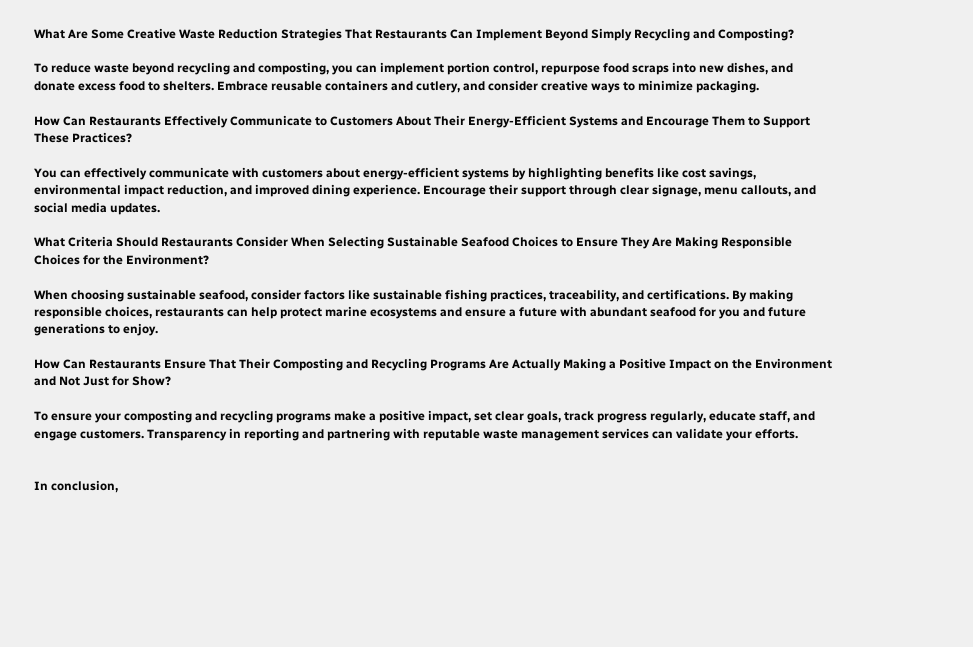What Are Some Creative Waste Reduction Strategies That Restaurants Can Implement Beyond Simply Recycling and Composting?

To reduce waste beyond recycling and composting, you can implement portion control, repurpose food scraps into new dishes, and donate excess food to shelters. Embrace reusable containers and cutlery, and consider creative ways to minimize packaging.

How Can Restaurants Effectively Communicate to Customers About Their Energy-Efficient Systems and Encourage Them to Support These Practices?

You can effectively communicate with customers about energy-efficient systems by highlighting benefits like cost savings, environmental impact reduction, and improved dining experience. Encourage their support through clear signage, menu callouts, and social media updates.

What Criteria Should Restaurants Consider When Selecting Sustainable Seafood Choices to Ensure They Are Making Responsible Choices for the Environment?

When choosing sustainable seafood, consider factors like sustainable fishing practices, traceability, and certifications. By making responsible choices, restaurants can help protect marine ecosystems and ensure a future with abundant seafood for you and future generations to enjoy.

How Can Restaurants Ensure That Their Composting and Recycling Programs Are Actually Making a Positive Impact on the Environment and Not Just for Show?

To ensure your composting and recycling programs make a positive impact, set clear goals, track progress regularly, educate staff, and engage customers. Transparency in reporting and partnering with reputable waste management services can validate your efforts.


In conclusion,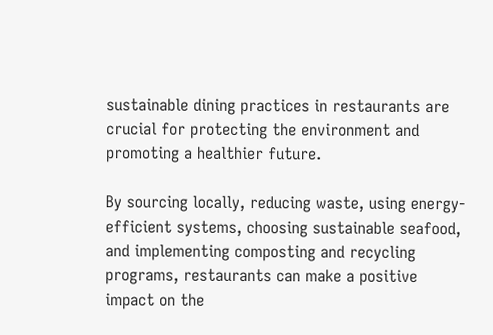sustainable dining practices in restaurants are crucial for protecting the environment and promoting a healthier future.

By sourcing locally, reducing waste, using energy-efficient systems, choosing sustainable seafood, and implementing composting and recycling programs, restaurants can make a positive impact on the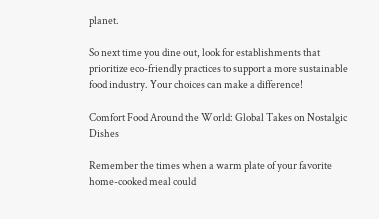planet.

So next time you dine out, look for establishments that prioritize eco-friendly practices to support a more sustainable food industry. Your choices can make a difference!

Comfort Food Around the World: Global Takes on Nostalgic Dishes

Remember the times when a warm plate of your favorite home-cooked meal could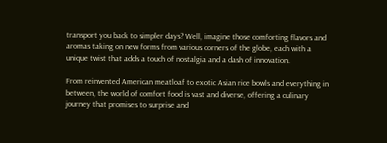transport you back to simpler days? Well, imagine those comforting flavors and aromas taking on new forms from various corners of the globe, each with a unique twist that adds a touch of nostalgia and a dash of innovation.

From reinvented American meatloaf to exotic Asian rice bowls and everything in between, the world of comfort food is vast and diverse, offering a culinary journey that promises to surprise and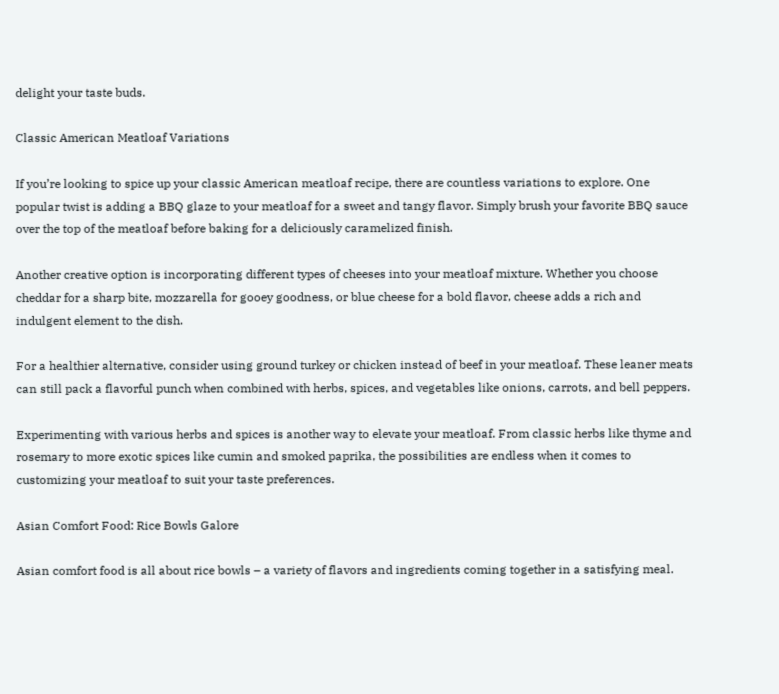delight your taste buds.

Classic American Meatloaf Variations

If you’re looking to spice up your classic American meatloaf recipe, there are countless variations to explore. One popular twist is adding a BBQ glaze to your meatloaf for a sweet and tangy flavor. Simply brush your favorite BBQ sauce over the top of the meatloaf before baking for a deliciously caramelized finish.

Another creative option is incorporating different types of cheeses into your meatloaf mixture. Whether you choose cheddar for a sharp bite, mozzarella for gooey goodness, or blue cheese for a bold flavor, cheese adds a rich and indulgent element to the dish.

For a healthier alternative, consider using ground turkey or chicken instead of beef in your meatloaf. These leaner meats can still pack a flavorful punch when combined with herbs, spices, and vegetables like onions, carrots, and bell peppers.

Experimenting with various herbs and spices is another way to elevate your meatloaf. From classic herbs like thyme and rosemary to more exotic spices like cumin and smoked paprika, the possibilities are endless when it comes to customizing your meatloaf to suit your taste preferences.

Asian Comfort Food: Rice Bowls Galore

Asian comfort food is all about rice bowls – a variety of flavors and ingredients coming together in a satisfying meal.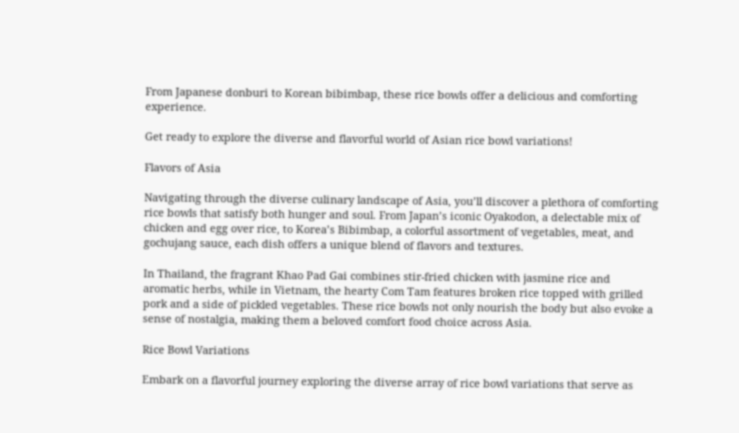From Japanese donburi to Korean bibimbap, these rice bowls offer a delicious and comforting experience.

Get ready to explore the diverse and flavorful world of Asian rice bowl variations!

Flavors of Asia

Navigating through the diverse culinary landscape of Asia, you’ll discover a plethora of comforting rice bowls that satisfy both hunger and soul. From Japan’s iconic Oyakodon, a delectable mix of chicken and egg over rice, to Korea’s Bibimbap, a colorful assortment of vegetables, meat, and gochujang sauce, each dish offers a unique blend of flavors and textures.

In Thailand, the fragrant Khao Pad Gai combines stir-fried chicken with jasmine rice and aromatic herbs, while in Vietnam, the hearty Com Tam features broken rice topped with grilled pork and a side of pickled vegetables. These rice bowls not only nourish the body but also evoke a sense of nostalgia, making them a beloved comfort food choice across Asia.

Rice Bowl Variations

Embark on a flavorful journey exploring the diverse array of rice bowl variations that serve as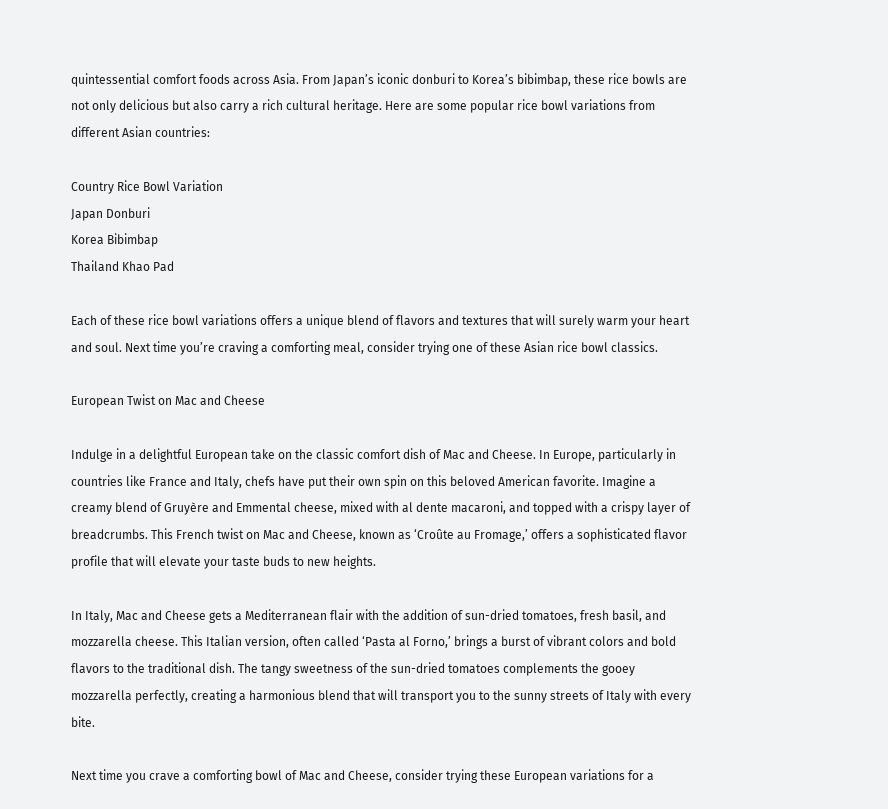quintessential comfort foods across Asia. From Japan’s iconic donburi to Korea’s bibimbap, these rice bowls are not only delicious but also carry a rich cultural heritage. Here are some popular rice bowl variations from different Asian countries:

Country Rice Bowl Variation
Japan Donburi
Korea Bibimbap
Thailand Khao Pad

Each of these rice bowl variations offers a unique blend of flavors and textures that will surely warm your heart and soul. Next time you’re craving a comforting meal, consider trying one of these Asian rice bowl classics.

European Twist on Mac and Cheese

Indulge in a delightful European take on the classic comfort dish of Mac and Cheese. In Europe, particularly in countries like France and Italy, chefs have put their own spin on this beloved American favorite. Imagine a creamy blend of Gruyère and Emmental cheese, mixed with al dente macaroni, and topped with a crispy layer of breadcrumbs. This French twist on Mac and Cheese, known as ‘Croûte au Fromage,’ offers a sophisticated flavor profile that will elevate your taste buds to new heights.

In Italy, Mac and Cheese gets a Mediterranean flair with the addition of sun-dried tomatoes, fresh basil, and mozzarella cheese. This Italian version, often called ‘Pasta al Forno,’ brings a burst of vibrant colors and bold flavors to the traditional dish. The tangy sweetness of the sun-dried tomatoes complements the gooey mozzarella perfectly, creating a harmonious blend that will transport you to the sunny streets of Italy with every bite.

Next time you crave a comforting bowl of Mac and Cheese, consider trying these European variations for a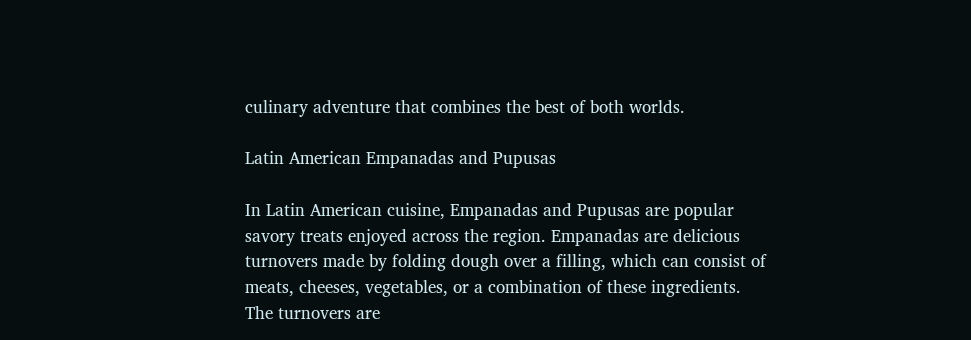culinary adventure that combines the best of both worlds.

Latin American Empanadas and Pupusas

In Latin American cuisine, Empanadas and Pupusas are popular savory treats enjoyed across the region. Empanadas are delicious turnovers made by folding dough over a filling, which can consist of meats, cheeses, vegetables, or a combination of these ingredients. The turnovers are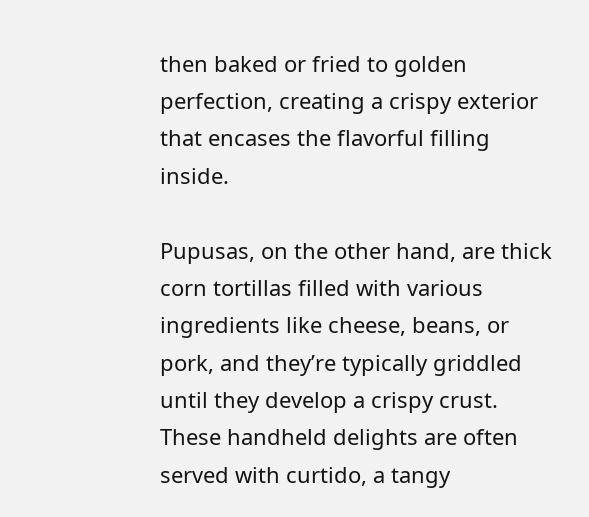then baked or fried to golden perfection, creating a crispy exterior that encases the flavorful filling inside.

Pupusas, on the other hand, are thick corn tortillas filled with various ingredients like cheese, beans, or pork, and they’re typically griddled until they develop a crispy crust. These handheld delights are often served with curtido, a tangy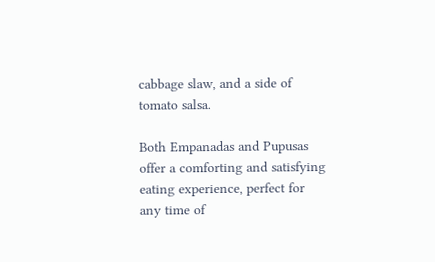cabbage slaw, and a side of tomato salsa.

Both Empanadas and Pupusas offer a comforting and satisfying eating experience, perfect for any time of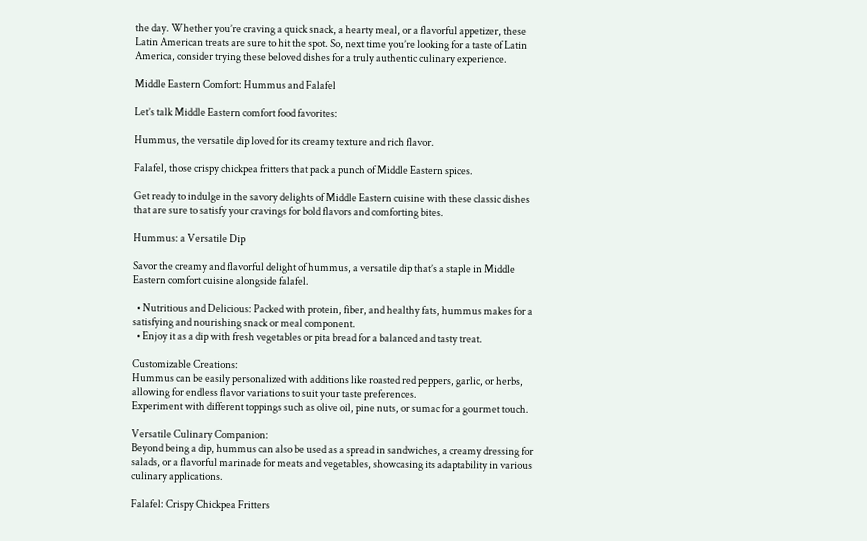the day. Whether you’re craving a quick snack, a hearty meal, or a flavorful appetizer, these Latin American treats are sure to hit the spot. So, next time you’re looking for a taste of Latin America, consider trying these beloved dishes for a truly authentic culinary experience.

Middle Eastern Comfort: Hummus and Falafel

Let’s talk Middle Eastern comfort food favorites:

Hummus, the versatile dip loved for its creamy texture and rich flavor.

Falafel, those crispy chickpea fritters that pack a punch of Middle Eastern spices.

Get ready to indulge in the savory delights of Middle Eastern cuisine with these classic dishes that are sure to satisfy your cravings for bold flavors and comforting bites.

Hummus: a Versatile Dip

Savor the creamy and flavorful delight of hummus, a versatile dip that’s a staple in Middle Eastern comfort cuisine alongside falafel.

  • Nutritious and Delicious: Packed with protein, fiber, and healthy fats, hummus makes for a satisfying and nourishing snack or meal component.
  • Enjoy it as a dip with fresh vegetables or pita bread for a balanced and tasty treat.

Customizable Creations:
Hummus can be easily personalized with additions like roasted red peppers, garlic, or herbs, allowing for endless flavor variations to suit your taste preferences.
Experiment with different toppings such as olive oil, pine nuts, or sumac for a gourmet touch.

Versatile Culinary Companion:
Beyond being a dip, hummus can also be used as a spread in sandwiches, a creamy dressing for salads, or a flavorful marinade for meats and vegetables, showcasing its adaptability in various culinary applications.

Falafel: Crispy Chickpea Fritters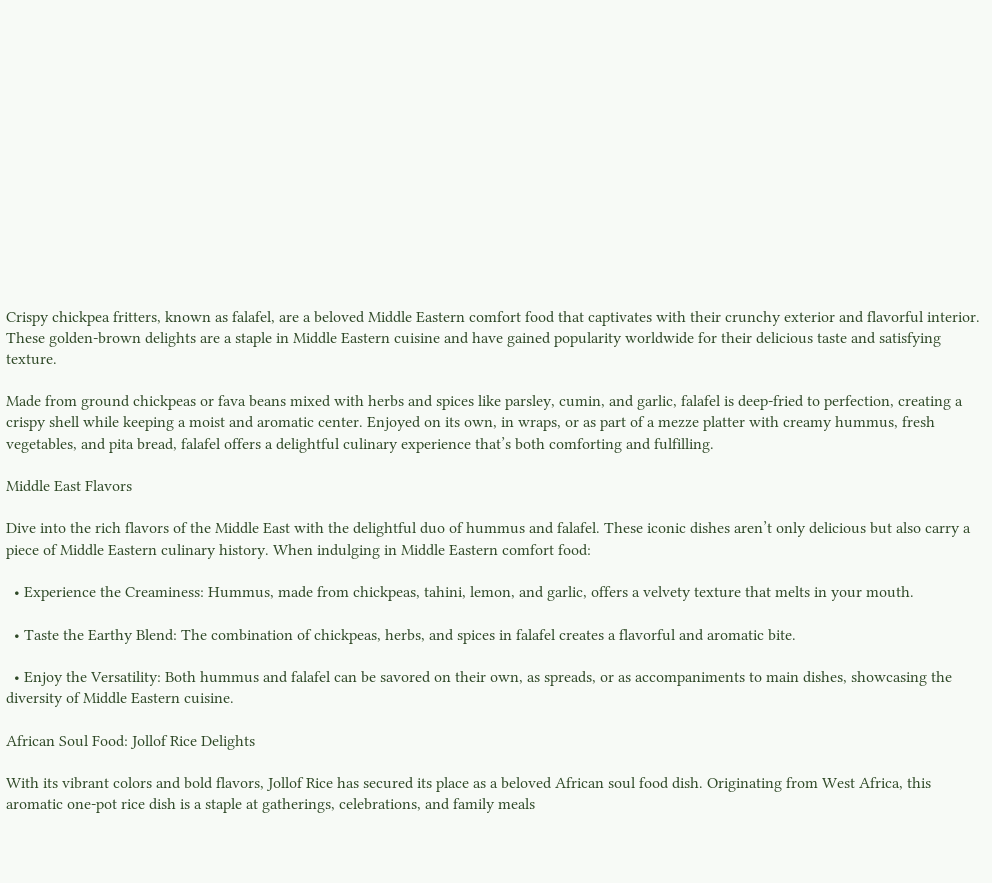Crispy chickpea fritters, known as falafel, are a beloved Middle Eastern comfort food that captivates with their crunchy exterior and flavorful interior. These golden-brown delights are a staple in Middle Eastern cuisine and have gained popularity worldwide for their delicious taste and satisfying texture.

Made from ground chickpeas or fava beans mixed with herbs and spices like parsley, cumin, and garlic, falafel is deep-fried to perfection, creating a crispy shell while keeping a moist and aromatic center. Enjoyed on its own, in wraps, or as part of a mezze platter with creamy hummus, fresh vegetables, and pita bread, falafel offers a delightful culinary experience that’s both comforting and fulfilling.

Middle East Flavors

Dive into the rich flavors of the Middle East with the delightful duo of hummus and falafel. These iconic dishes aren’t only delicious but also carry a piece of Middle Eastern culinary history. When indulging in Middle Eastern comfort food:

  • Experience the Creaminess: Hummus, made from chickpeas, tahini, lemon, and garlic, offers a velvety texture that melts in your mouth.

  • Taste the Earthy Blend: The combination of chickpeas, herbs, and spices in falafel creates a flavorful and aromatic bite.

  • Enjoy the Versatility: Both hummus and falafel can be savored on their own, as spreads, or as accompaniments to main dishes, showcasing the diversity of Middle Eastern cuisine.

African Soul Food: Jollof Rice Delights

With its vibrant colors and bold flavors, Jollof Rice has secured its place as a beloved African soul food dish. Originating from West Africa, this aromatic one-pot rice dish is a staple at gatherings, celebrations, and family meals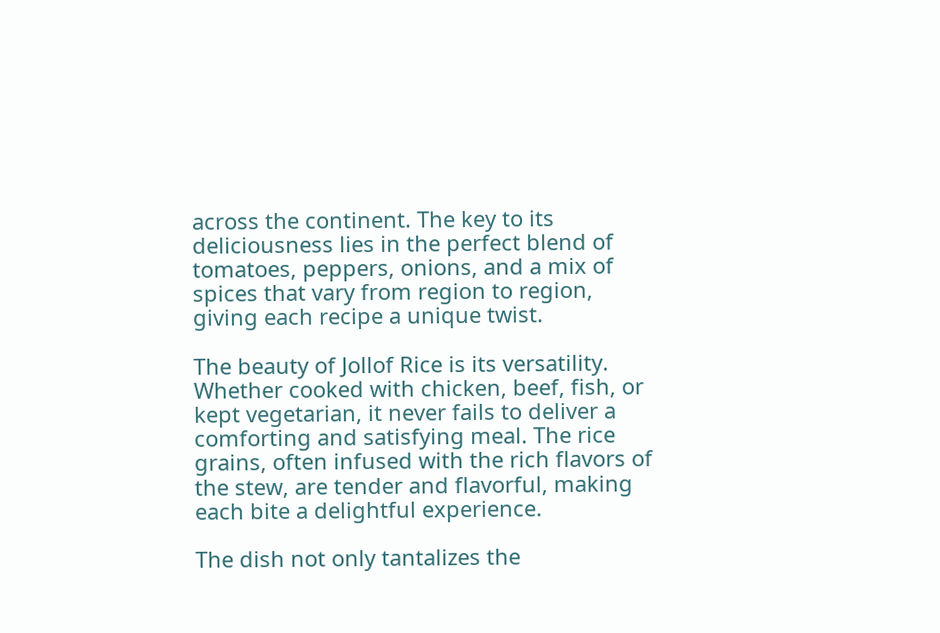across the continent. The key to its deliciousness lies in the perfect blend of tomatoes, peppers, onions, and a mix of spices that vary from region to region, giving each recipe a unique twist.

The beauty of Jollof Rice is its versatility. Whether cooked with chicken, beef, fish, or kept vegetarian, it never fails to deliver a comforting and satisfying meal. The rice grains, often infused with the rich flavors of the stew, are tender and flavorful, making each bite a delightful experience.

The dish not only tantalizes the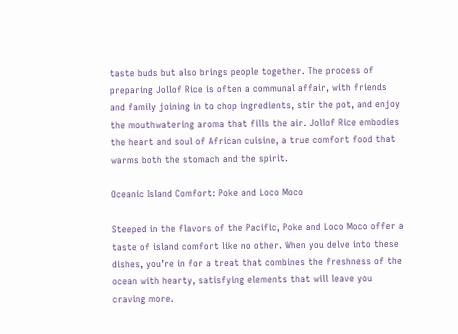taste buds but also brings people together. The process of preparing Jollof Rice is often a communal affair, with friends and family joining in to chop ingredients, stir the pot, and enjoy the mouthwatering aroma that fills the air. Jollof Rice embodies the heart and soul of African cuisine, a true comfort food that warms both the stomach and the spirit.

Oceanic Island Comfort: Poke and Loco Moco

Steeped in the flavors of the Pacific, Poke and Loco Moco offer a taste of island comfort like no other. When you delve into these dishes, you’re in for a treat that combines the freshness of the ocean with hearty, satisfying elements that will leave you craving more.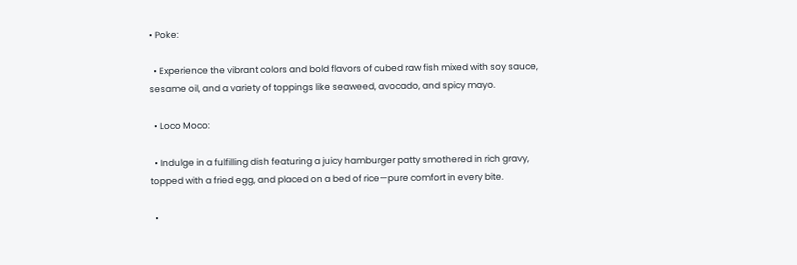• Poke:

  • Experience the vibrant colors and bold flavors of cubed raw fish mixed with soy sauce, sesame oil, and a variety of toppings like seaweed, avocado, and spicy mayo.

  • Loco Moco:

  • Indulge in a fulfilling dish featuring a juicy hamburger patty smothered in rich gravy, topped with a fried egg, and placed on a bed of rice—pure comfort in every bite.

  •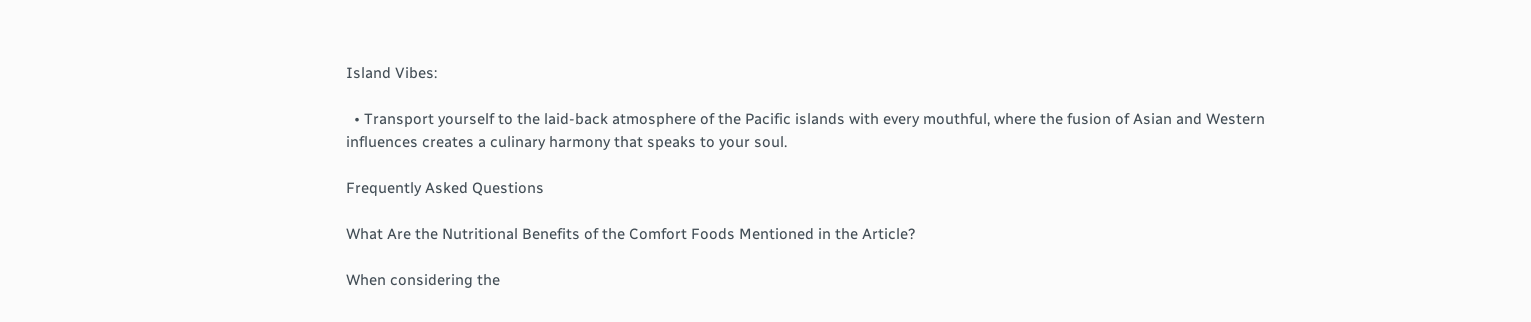Island Vibes:

  • Transport yourself to the laid-back atmosphere of the Pacific islands with every mouthful, where the fusion of Asian and Western influences creates a culinary harmony that speaks to your soul.

Frequently Asked Questions

What Are the Nutritional Benefits of the Comfort Foods Mentioned in the Article?

When considering the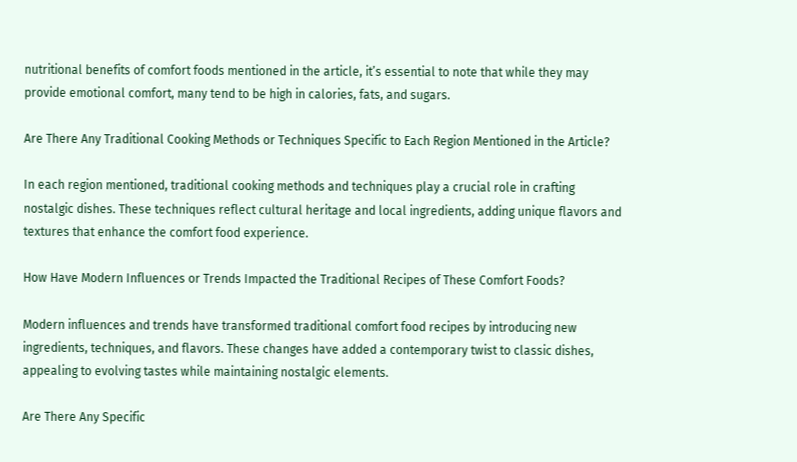nutritional benefits of comfort foods mentioned in the article, it’s essential to note that while they may provide emotional comfort, many tend to be high in calories, fats, and sugars.

Are There Any Traditional Cooking Methods or Techniques Specific to Each Region Mentioned in the Article?

In each region mentioned, traditional cooking methods and techniques play a crucial role in crafting nostalgic dishes. These techniques reflect cultural heritage and local ingredients, adding unique flavors and textures that enhance the comfort food experience.

How Have Modern Influences or Trends Impacted the Traditional Recipes of These Comfort Foods?

Modern influences and trends have transformed traditional comfort food recipes by introducing new ingredients, techniques, and flavors. These changes have added a contemporary twist to classic dishes, appealing to evolving tastes while maintaining nostalgic elements.

Are There Any Specific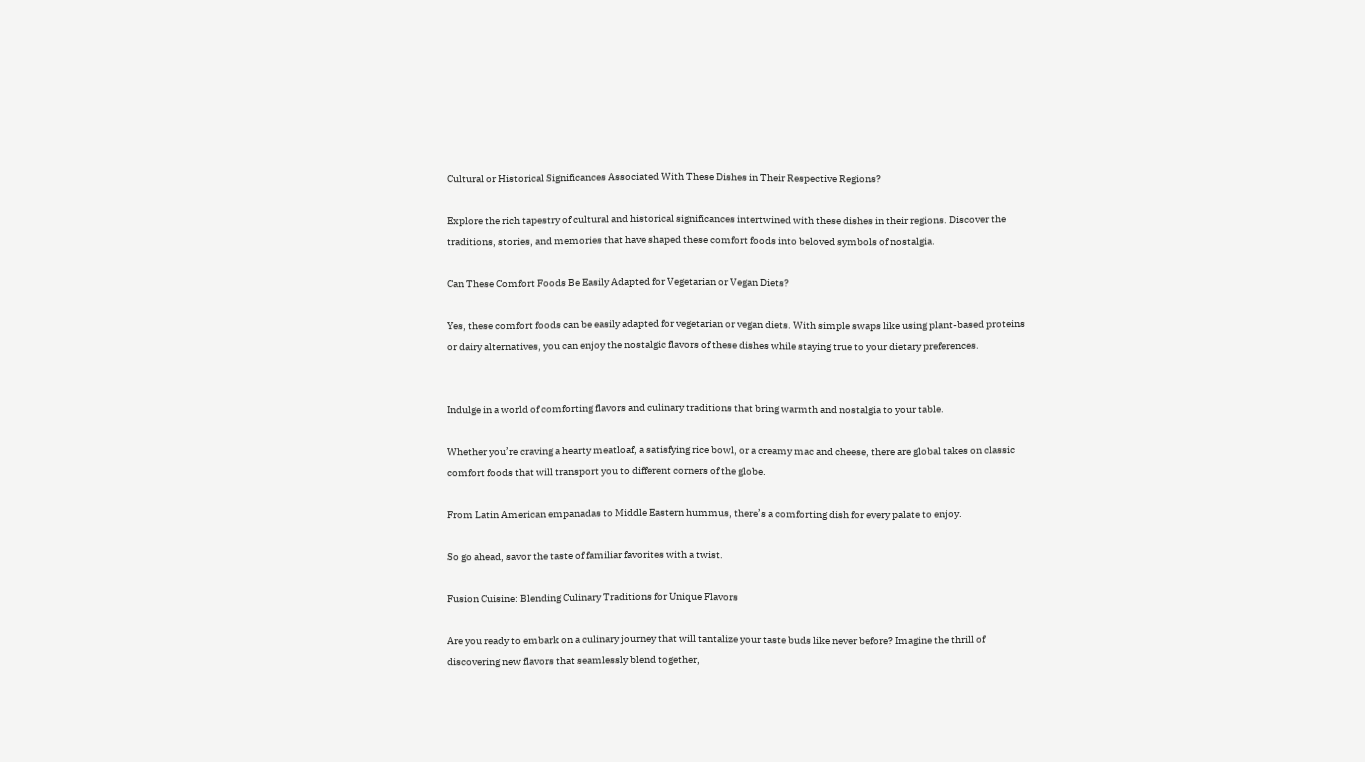Cultural or Historical Significances Associated With These Dishes in Their Respective Regions?

Explore the rich tapestry of cultural and historical significances intertwined with these dishes in their regions. Discover the traditions, stories, and memories that have shaped these comfort foods into beloved symbols of nostalgia.

Can These Comfort Foods Be Easily Adapted for Vegetarian or Vegan Diets?

Yes, these comfort foods can be easily adapted for vegetarian or vegan diets. With simple swaps like using plant-based proteins or dairy alternatives, you can enjoy the nostalgic flavors of these dishes while staying true to your dietary preferences.


Indulge in a world of comforting flavors and culinary traditions that bring warmth and nostalgia to your table.

Whether you’re craving a hearty meatloaf, a satisfying rice bowl, or a creamy mac and cheese, there are global takes on classic comfort foods that will transport you to different corners of the globe.

From Latin American empanadas to Middle Eastern hummus, there’s a comforting dish for every palate to enjoy.

So go ahead, savor the taste of familiar favorites with a twist.

Fusion Cuisine: Blending Culinary Traditions for Unique Flavors

Are you ready to embark on a culinary journey that will tantalize your taste buds like never before? Imagine the thrill of discovering new flavors that seamlessly blend together,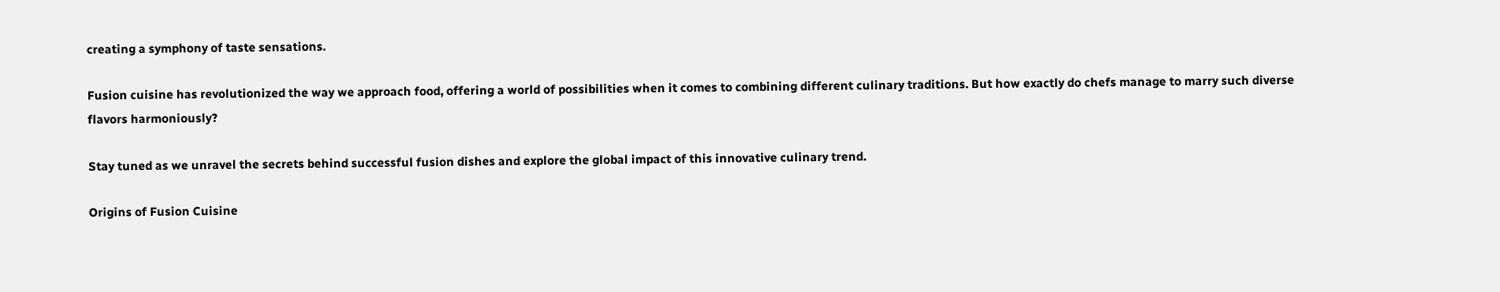creating a symphony of taste sensations.

Fusion cuisine has revolutionized the way we approach food, offering a world of possibilities when it comes to combining different culinary traditions. But how exactly do chefs manage to marry such diverse flavors harmoniously?

Stay tuned as we unravel the secrets behind successful fusion dishes and explore the global impact of this innovative culinary trend.

Origins of Fusion Cuisine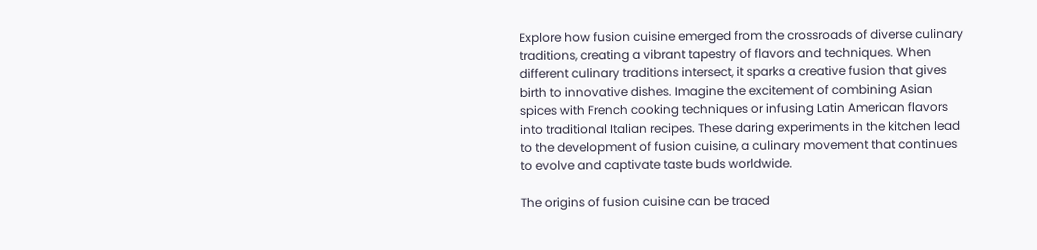Explore how fusion cuisine emerged from the crossroads of diverse culinary traditions, creating a vibrant tapestry of flavors and techniques. When different culinary traditions intersect, it sparks a creative fusion that gives birth to innovative dishes. Imagine the excitement of combining Asian spices with French cooking techniques or infusing Latin American flavors into traditional Italian recipes. These daring experiments in the kitchen lead to the development of fusion cuisine, a culinary movement that continues to evolve and captivate taste buds worldwide.

The origins of fusion cuisine can be traced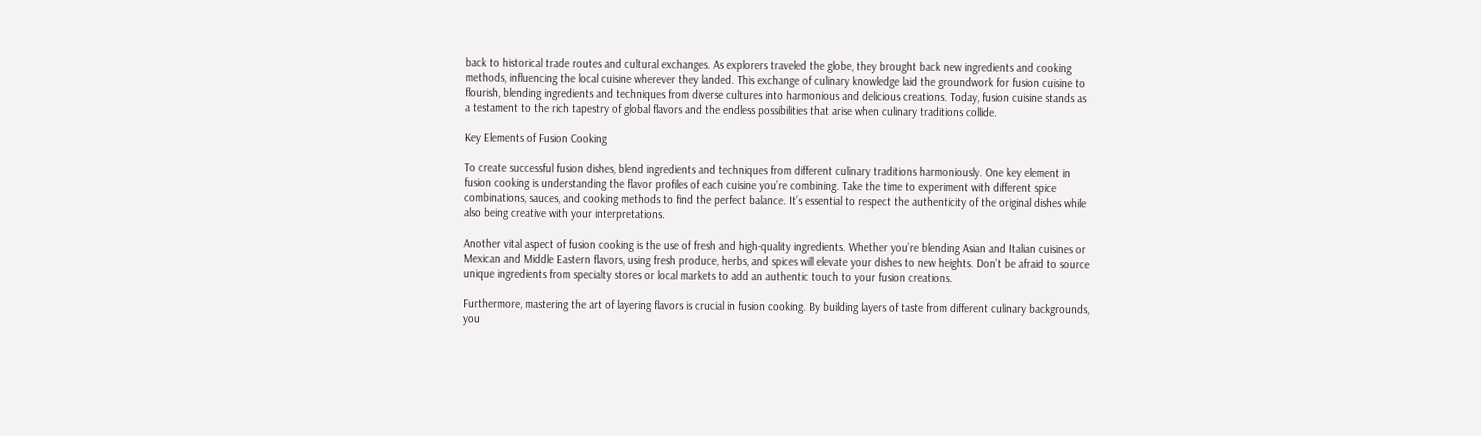back to historical trade routes and cultural exchanges. As explorers traveled the globe, they brought back new ingredients and cooking methods, influencing the local cuisine wherever they landed. This exchange of culinary knowledge laid the groundwork for fusion cuisine to flourish, blending ingredients and techniques from diverse cultures into harmonious and delicious creations. Today, fusion cuisine stands as a testament to the rich tapestry of global flavors and the endless possibilities that arise when culinary traditions collide.

Key Elements of Fusion Cooking

To create successful fusion dishes, blend ingredients and techniques from different culinary traditions harmoniously. One key element in fusion cooking is understanding the flavor profiles of each cuisine you’re combining. Take the time to experiment with different spice combinations, sauces, and cooking methods to find the perfect balance. It’s essential to respect the authenticity of the original dishes while also being creative with your interpretations.

Another vital aspect of fusion cooking is the use of fresh and high-quality ingredients. Whether you’re blending Asian and Italian cuisines or Mexican and Middle Eastern flavors, using fresh produce, herbs, and spices will elevate your dishes to new heights. Don’t be afraid to source unique ingredients from specialty stores or local markets to add an authentic touch to your fusion creations.

Furthermore, mastering the art of layering flavors is crucial in fusion cooking. By building layers of taste from different culinary backgrounds, you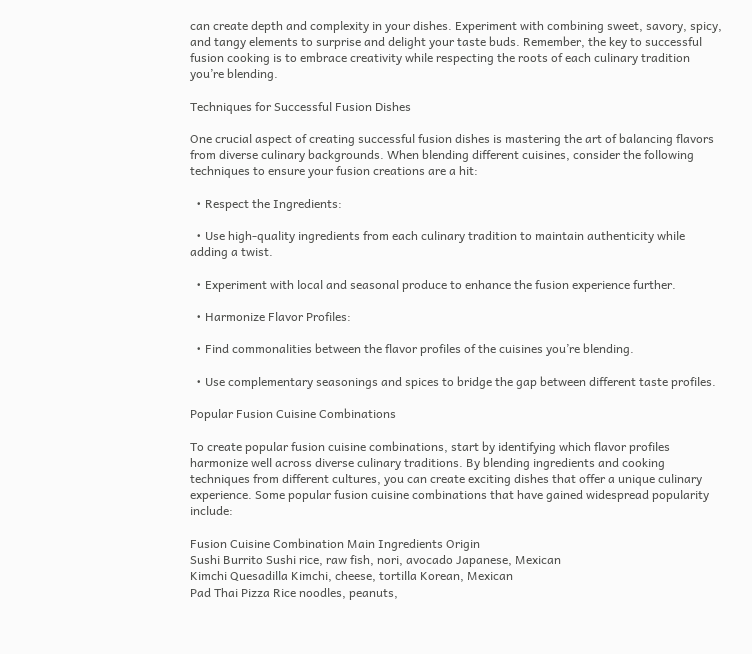can create depth and complexity in your dishes. Experiment with combining sweet, savory, spicy, and tangy elements to surprise and delight your taste buds. Remember, the key to successful fusion cooking is to embrace creativity while respecting the roots of each culinary tradition you’re blending.

Techniques for Successful Fusion Dishes

One crucial aspect of creating successful fusion dishes is mastering the art of balancing flavors from diverse culinary backgrounds. When blending different cuisines, consider the following techniques to ensure your fusion creations are a hit:

  • Respect the Ingredients:

  • Use high-quality ingredients from each culinary tradition to maintain authenticity while adding a twist.

  • Experiment with local and seasonal produce to enhance the fusion experience further.

  • Harmonize Flavor Profiles:

  • Find commonalities between the flavor profiles of the cuisines you’re blending.

  • Use complementary seasonings and spices to bridge the gap between different taste profiles.

Popular Fusion Cuisine Combinations

To create popular fusion cuisine combinations, start by identifying which flavor profiles harmonize well across diverse culinary traditions. By blending ingredients and cooking techniques from different cultures, you can create exciting dishes that offer a unique culinary experience. Some popular fusion cuisine combinations that have gained widespread popularity include:

Fusion Cuisine Combination Main Ingredients Origin
Sushi Burrito Sushi rice, raw fish, nori, avocado Japanese, Mexican
Kimchi Quesadilla Kimchi, cheese, tortilla Korean, Mexican
Pad Thai Pizza Rice noodles, peanuts,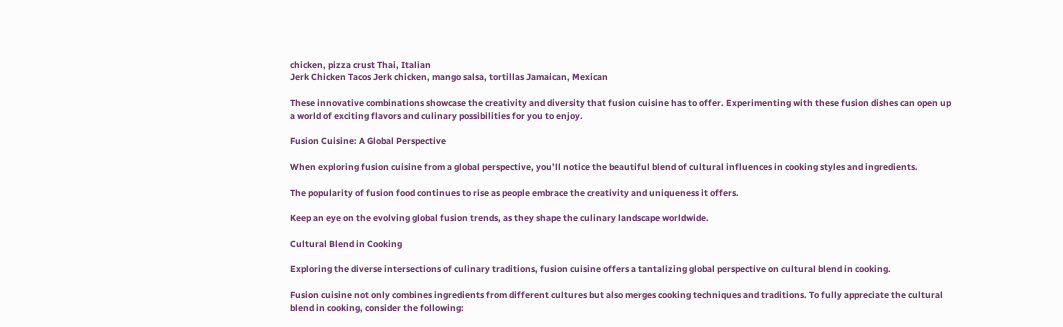chicken, pizza crust Thai, Italian
Jerk Chicken Tacos Jerk chicken, mango salsa, tortillas Jamaican, Mexican

These innovative combinations showcase the creativity and diversity that fusion cuisine has to offer. Experimenting with these fusion dishes can open up a world of exciting flavors and culinary possibilities for you to enjoy.

Fusion Cuisine: A Global Perspective

When exploring fusion cuisine from a global perspective, you’ll notice the beautiful blend of cultural influences in cooking styles and ingredients.

The popularity of fusion food continues to rise as people embrace the creativity and uniqueness it offers.

Keep an eye on the evolving global fusion trends, as they shape the culinary landscape worldwide.

Cultural Blend in Cooking

Exploring the diverse intersections of culinary traditions, fusion cuisine offers a tantalizing global perspective on cultural blend in cooking.

Fusion cuisine not only combines ingredients from different cultures but also merges cooking techniques and traditions. To fully appreciate the cultural blend in cooking, consider the following: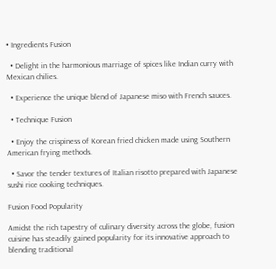• Ingredients Fusion

  • Delight in the harmonious marriage of spices like Indian curry with Mexican chilies.

  • Experience the unique blend of Japanese miso with French sauces.

  • Technique Fusion

  • Enjoy the crispiness of Korean fried chicken made using Southern American frying methods.

  • Savor the tender textures of Italian risotto prepared with Japanese sushi rice cooking techniques.

Fusion Food Popularity

Amidst the rich tapestry of culinary diversity across the globe, fusion cuisine has steadily gained popularity for its innovative approach to blending traditional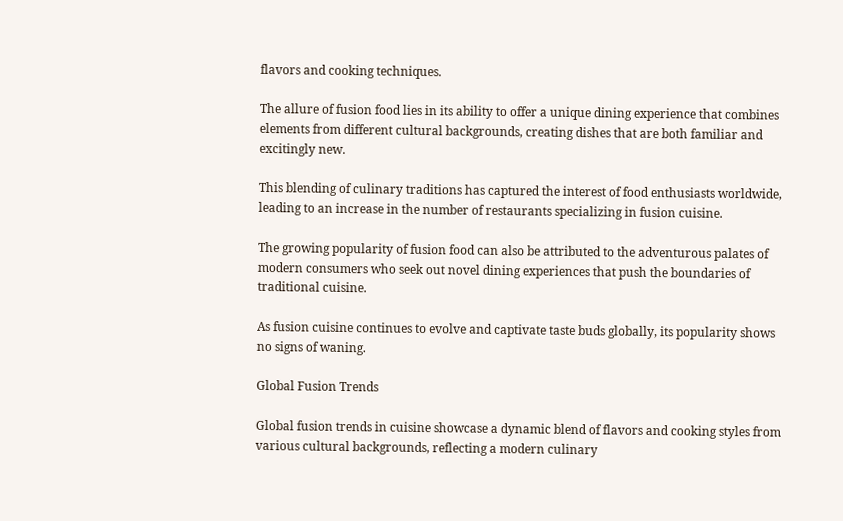flavors and cooking techniques.

The allure of fusion food lies in its ability to offer a unique dining experience that combines elements from different cultural backgrounds, creating dishes that are both familiar and excitingly new.

This blending of culinary traditions has captured the interest of food enthusiasts worldwide, leading to an increase in the number of restaurants specializing in fusion cuisine.

The growing popularity of fusion food can also be attributed to the adventurous palates of modern consumers who seek out novel dining experiences that push the boundaries of traditional cuisine.

As fusion cuisine continues to evolve and captivate taste buds globally, its popularity shows no signs of waning.

Global Fusion Trends

Global fusion trends in cuisine showcase a dynamic blend of flavors and cooking styles from various cultural backgrounds, reflecting a modern culinary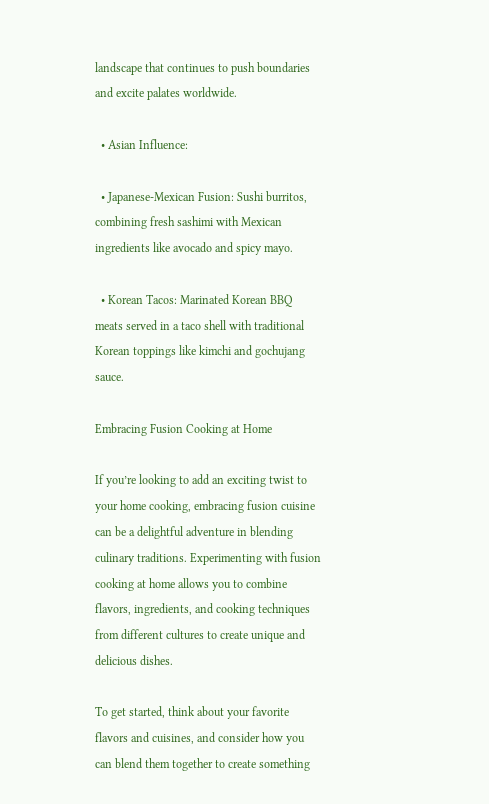landscape that continues to push boundaries and excite palates worldwide.

  • Asian Influence:

  • Japanese-Mexican Fusion: Sushi burritos, combining fresh sashimi with Mexican ingredients like avocado and spicy mayo.

  • Korean Tacos: Marinated Korean BBQ meats served in a taco shell with traditional Korean toppings like kimchi and gochujang sauce.

Embracing Fusion Cooking at Home

If you’re looking to add an exciting twist to your home cooking, embracing fusion cuisine can be a delightful adventure in blending culinary traditions. Experimenting with fusion cooking at home allows you to combine flavors, ingredients, and cooking techniques from different cultures to create unique and delicious dishes.

To get started, think about your favorite flavors and cuisines, and consider how you can blend them together to create something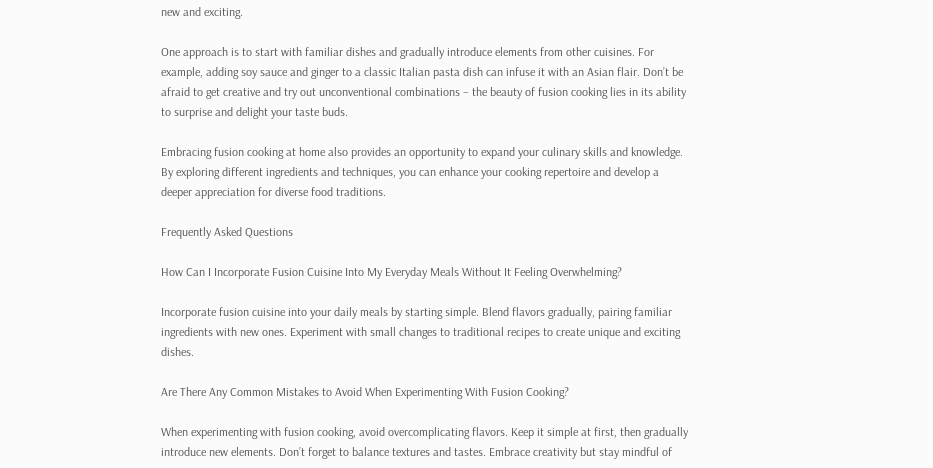new and exciting.

One approach is to start with familiar dishes and gradually introduce elements from other cuisines. For example, adding soy sauce and ginger to a classic Italian pasta dish can infuse it with an Asian flair. Don’t be afraid to get creative and try out unconventional combinations – the beauty of fusion cooking lies in its ability to surprise and delight your taste buds.

Embracing fusion cooking at home also provides an opportunity to expand your culinary skills and knowledge. By exploring different ingredients and techniques, you can enhance your cooking repertoire and develop a deeper appreciation for diverse food traditions.

Frequently Asked Questions

How Can I Incorporate Fusion Cuisine Into My Everyday Meals Without It Feeling Overwhelming?

Incorporate fusion cuisine into your daily meals by starting simple. Blend flavors gradually, pairing familiar ingredients with new ones. Experiment with small changes to traditional recipes to create unique and exciting dishes.

Are There Any Common Mistakes to Avoid When Experimenting With Fusion Cooking?

When experimenting with fusion cooking, avoid overcomplicating flavors. Keep it simple at first, then gradually introduce new elements. Don’t forget to balance textures and tastes. Embrace creativity but stay mindful of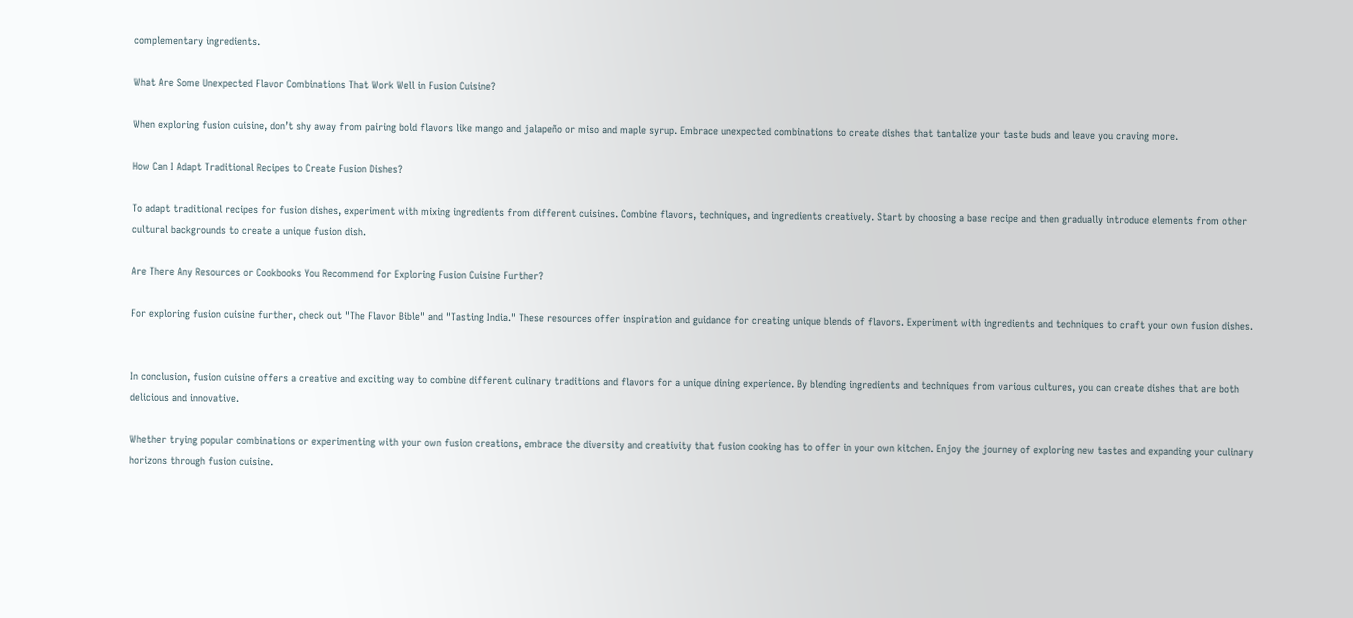complementary ingredients.

What Are Some Unexpected Flavor Combinations That Work Well in Fusion Cuisine?

When exploring fusion cuisine, don’t shy away from pairing bold flavors like mango and jalapeño or miso and maple syrup. Embrace unexpected combinations to create dishes that tantalize your taste buds and leave you craving more.

How Can I Adapt Traditional Recipes to Create Fusion Dishes?

To adapt traditional recipes for fusion dishes, experiment with mixing ingredients from different cuisines. Combine flavors, techniques, and ingredients creatively. Start by choosing a base recipe and then gradually introduce elements from other cultural backgrounds to create a unique fusion dish.

Are There Any Resources or Cookbooks You Recommend for Exploring Fusion Cuisine Further?

For exploring fusion cuisine further, check out "The Flavor Bible" and "Tasting India." These resources offer inspiration and guidance for creating unique blends of flavors. Experiment with ingredients and techniques to craft your own fusion dishes.


In conclusion, fusion cuisine offers a creative and exciting way to combine different culinary traditions and flavors for a unique dining experience. By blending ingredients and techniques from various cultures, you can create dishes that are both delicious and innovative.

Whether trying popular combinations or experimenting with your own fusion creations, embrace the diversity and creativity that fusion cooking has to offer in your own kitchen. Enjoy the journey of exploring new tastes and expanding your culinary horizons through fusion cuisine.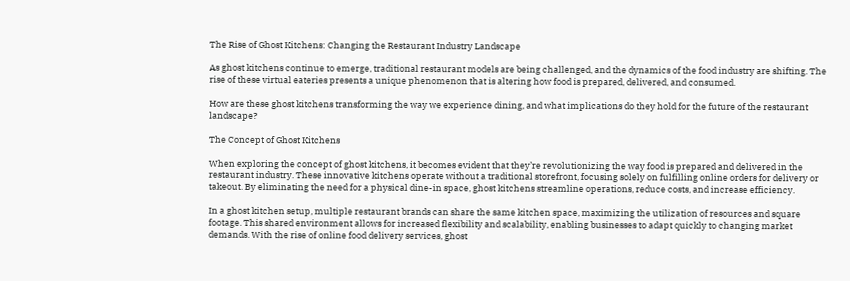The Rise of Ghost Kitchens: Changing the Restaurant Industry Landscape

As ghost kitchens continue to emerge, traditional restaurant models are being challenged, and the dynamics of the food industry are shifting. The rise of these virtual eateries presents a unique phenomenon that is altering how food is prepared, delivered, and consumed.

How are these ghost kitchens transforming the way we experience dining, and what implications do they hold for the future of the restaurant landscape?

The Concept of Ghost Kitchens

When exploring the concept of ghost kitchens, it becomes evident that they’re revolutionizing the way food is prepared and delivered in the restaurant industry. These innovative kitchens operate without a traditional storefront, focusing solely on fulfilling online orders for delivery or takeout. By eliminating the need for a physical dine-in space, ghost kitchens streamline operations, reduce costs, and increase efficiency.

In a ghost kitchen setup, multiple restaurant brands can share the same kitchen space, maximizing the utilization of resources and square footage. This shared environment allows for increased flexibility and scalability, enabling businesses to adapt quickly to changing market demands. With the rise of online food delivery services, ghost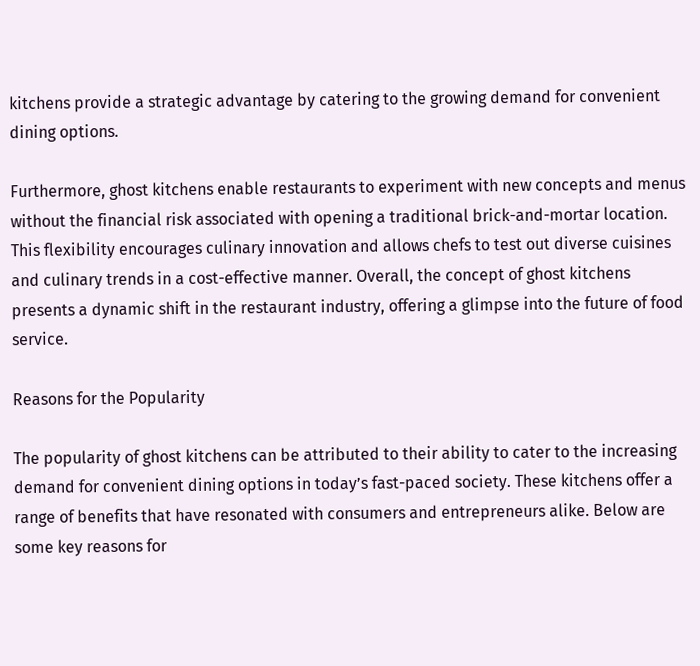kitchens provide a strategic advantage by catering to the growing demand for convenient dining options.

Furthermore, ghost kitchens enable restaurants to experiment with new concepts and menus without the financial risk associated with opening a traditional brick-and-mortar location. This flexibility encourages culinary innovation and allows chefs to test out diverse cuisines and culinary trends in a cost-effective manner. Overall, the concept of ghost kitchens presents a dynamic shift in the restaurant industry, offering a glimpse into the future of food service.

Reasons for the Popularity

The popularity of ghost kitchens can be attributed to their ability to cater to the increasing demand for convenient dining options in today’s fast-paced society. These kitchens offer a range of benefits that have resonated with consumers and entrepreneurs alike. Below are some key reasons for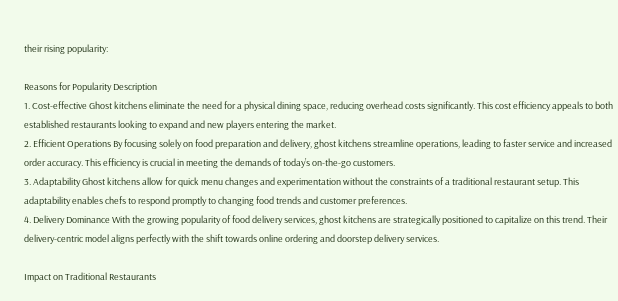their rising popularity:

Reasons for Popularity Description
1. Cost-effective Ghost kitchens eliminate the need for a physical dining space, reducing overhead costs significantly. This cost efficiency appeals to both established restaurants looking to expand and new players entering the market.
2. Efficient Operations By focusing solely on food preparation and delivery, ghost kitchens streamline operations, leading to faster service and increased order accuracy. This efficiency is crucial in meeting the demands of today’s on-the-go customers.
3. Adaptability Ghost kitchens allow for quick menu changes and experimentation without the constraints of a traditional restaurant setup. This adaptability enables chefs to respond promptly to changing food trends and customer preferences.
4. Delivery Dominance With the growing popularity of food delivery services, ghost kitchens are strategically positioned to capitalize on this trend. Their delivery-centric model aligns perfectly with the shift towards online ordering and doorstep delivery services.

Impact on Traditional Restaurants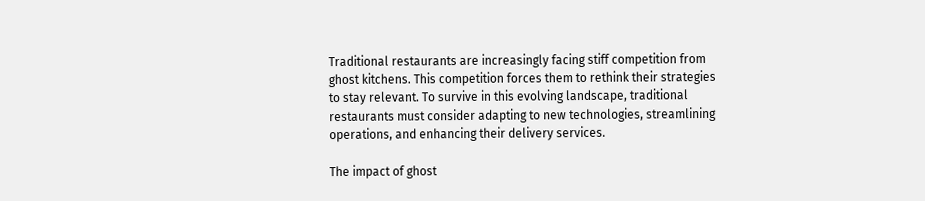Traditional restaurants are increasingly facing stiff competition from ghost kitchens. This competition forces them to rethink their strategies to stay relevant. To survive in this evolving landscape, traditional restaurants must consider adapting to new technologies, streamlining operations, and enhancing their delivery services.

The impact of ghost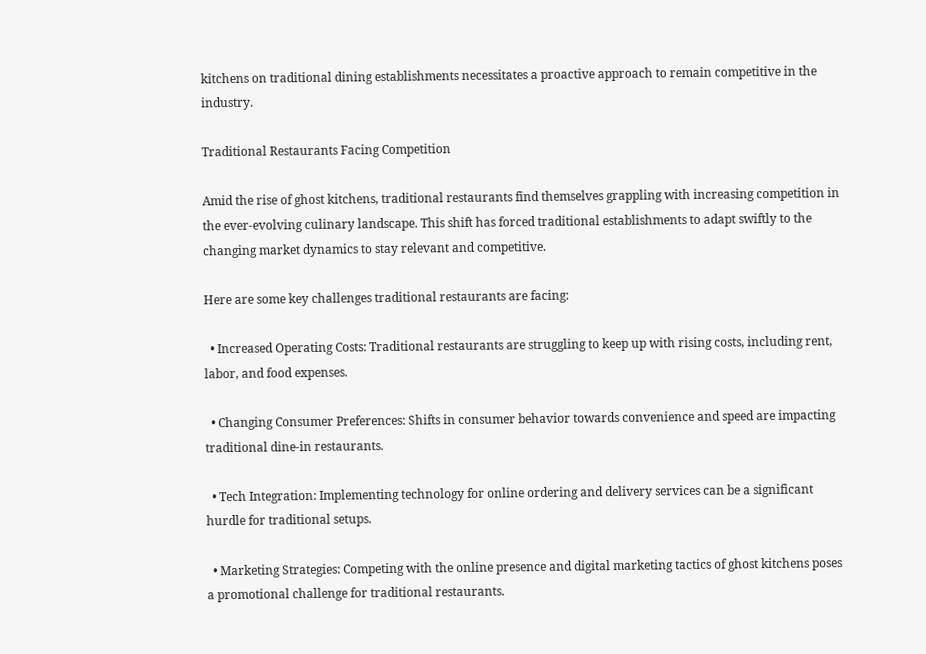kitchens on traditional dining establishments necessitates a proactive approach to remain competitive in the industry.

Traditional Restaurants Facing Competition

Amid the rise of ghost kitchens, traditional restaurants find themselves grappling with increasing competition in the ever-evolving culinary landscape. This shift has forced traditional establishments to adapt swiftly to the changing market dynamics to stay relevant and competitive.

Here are some key challenges traditional restaurants are facing:

  • Increased Operating Costs: Traditional restaurants are struggling to keep up with rising costs, including rent, labor, and food expenses.

  • Changing Consumer Preferences: Shifts in consumer behavior towards convenience and speed are impacting traditional dine-in restaurants.

  • Tech Integration: Implementing technology for online ordering and delivery services can be a significant hurdle for traditional setups.

  • Marketing Strategies: Competing with the online presence and digital marketing tactics of ghost kitchens poses a promotional challenge for traditional restaurants.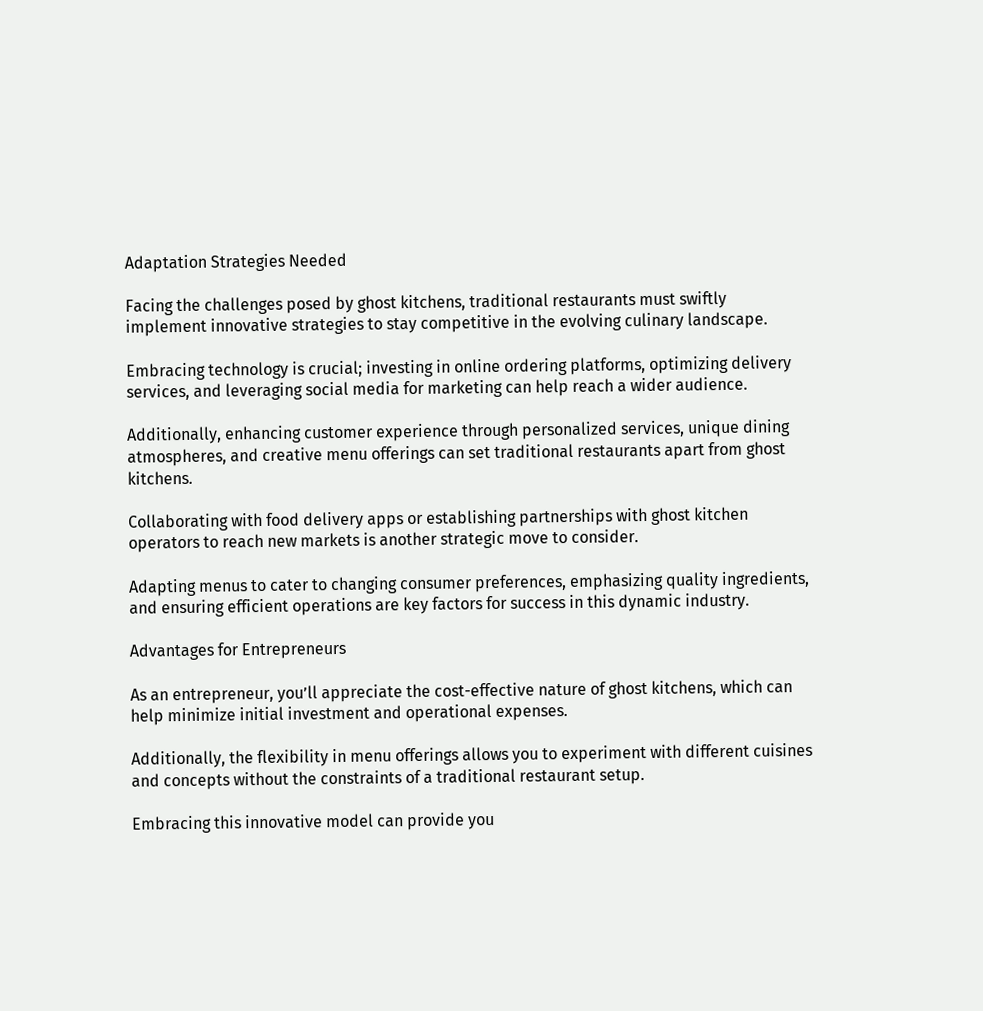Adaptation Strategies Needed

Facing the challenges posed by ghost kitchens, traditional restaurants must swiftly implement innovative strategies to stay competitive in the evolving culinary landscape.

Embracing technology is crucial; investing in online ordering platforms, optimizing delivery services, and leveraging social media for marketing can help reach a wider audience.

Additionally, enhancing customer experience through personalized services, unique dining atmospheres, and creative menu offerings can set traditional restaurants apart from ghost kitchens.

Collaborating with food delivery apps or establishing partnerships with ghost kitchen operators to reach new markets is another strategic move to consider.

Adapting menus to cater to changing consumer preferences, emphasizing quality ingredients, and ensuring efficient operations are key factors for success in this dynamic industry.

Advantages for Entrepreneurs

As an entrepreneur, you’ll appreciate the cost-effective nature of ghost kitchens, which can help minimize initial investment and operational expenses.

Additionally, the flexibility in menu offerings allows you to experiment with different cuisines and concepts without the constraints of a traditional restaurant setup.

Embracing this innovative model can provide you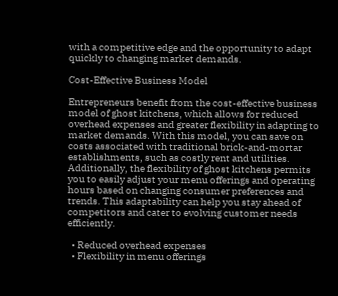with a competitive edge and the opportunity to adapt quickly to changing market demands.

Cost-Effective Business Model

Entrepreneurs benefit from the cost-effective business model of ghost kitchens, which allows for reduced overhead expenses and greater flexibility in adapting to market demands. With this model, you can save on costs associated with traditional brick-and-mortar establishments, such as costly rent and utilities. Additionally, the flexibility of ghost kitchens permits you to easily adjust your menu offerings and operating hours based on changing consumer preferences and trends. This adaptability can help you stay ahead of competitors and cater to evolving customer needs efficiently.

  • Reduced overhead expenses
  • Flexibility in menu offerings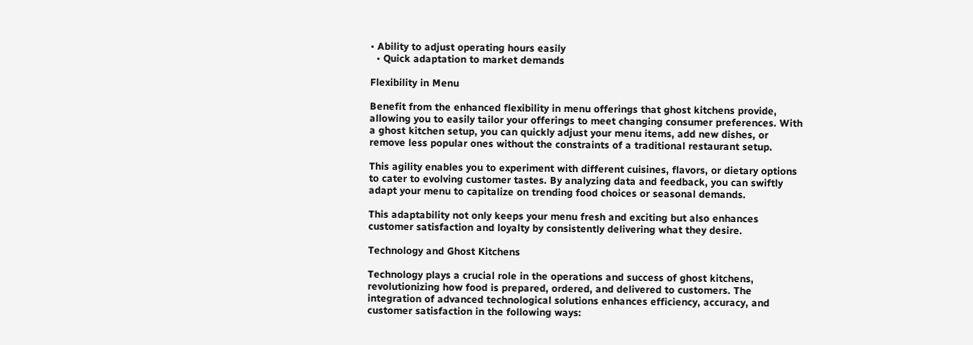• Ability to adjust operating hours easily
  • Quick adaptation to market demands

Flexibility in Menu

Benefit from the enhanced flexibility in menu offerings that ghost kitchens provide, allowing you to easily tailor your offerings to meet changing consumer preferences. With a ghost kitchen setup, you can quickly adjust your menu items, add new dishes, or remove less popular ones without the constraints of a traditional restaurant setup.

This agility enables you to experiment with different cuisines, flavors, or dietary options to cater to evolving customer tastes. By analyzing data and feedback, you can swiftly adapt your menu to capitalize on trending food choices or seasonal demands.

This adaptability not only keeps your menu fresh and exciting but also enhances customer satisfaction and loyalty by consistently delivering what they desire.

Technology and Ghost Kitchens

Technology plays a crucial role in the operations and success of ghost kitchens, revolutionizing how food is prepared, ordered, and delivered to customers. The integration of advanced technological solutions enhances efficiency, accuracy, and customer satisfaction in the following ways: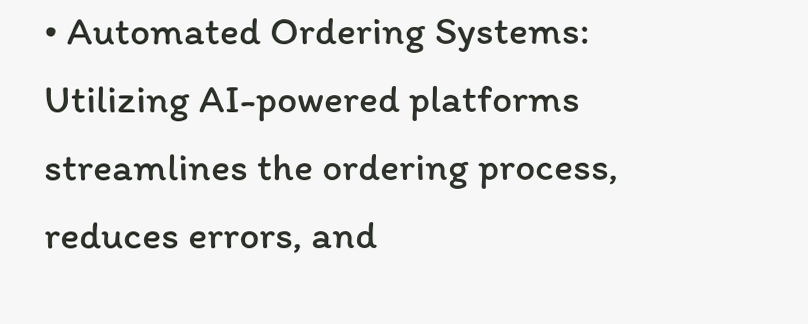• Automated Ordering Systems: Utilizing AI-powered platforms streamlines the ordering process, reduces errors, and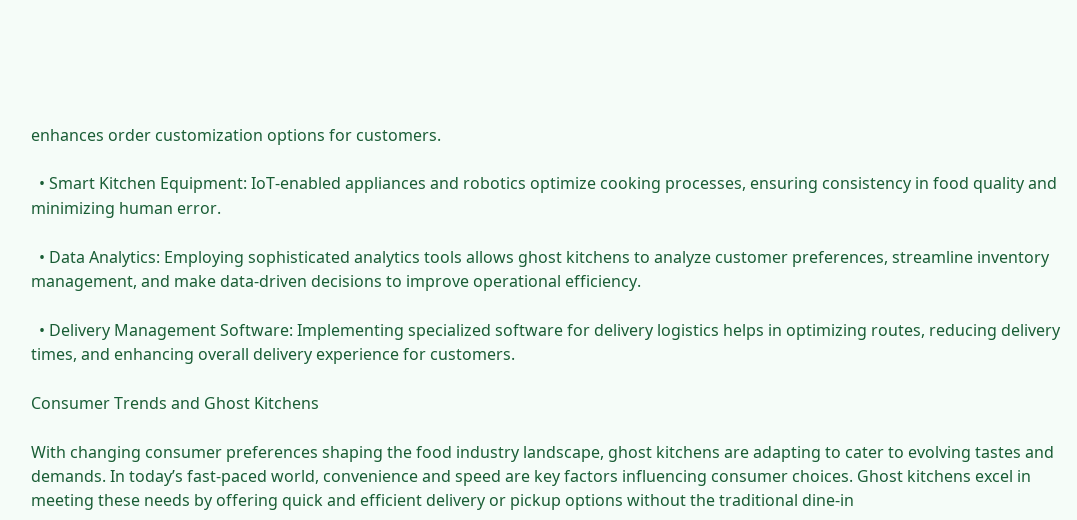enhances order customization options for customers.

  • Smart Kitchen Equipment: IoT-enabled appliances and robotics optimize cooking processes, ensuring consistency in food quality and minimizing human error.

  • Data Analytics: Employing sophisticated analytics tools allows ghost kitchens to analyze customer preferences, streamline inventory management, and make data-driven decisions to improve operational efficiency.

  • Delivery Management Software: Implementing specialized software for delivery logistics helps in optimizing routes, reducing delivery times, and enhancing overall delivery experience for customers.

Consumer Trends and Ghost Kitchens

With changing consumer preferences shaping the food industry landscape, ghost kitchens are adapting to cater to evolving tastes and demands. In today’s fast-paced world, convenience and speed are key factors influencing consumer choices. Ghost kitchens excel in meeting these needs by offering quick and efficient delivery or pickup options without the traditional dine-in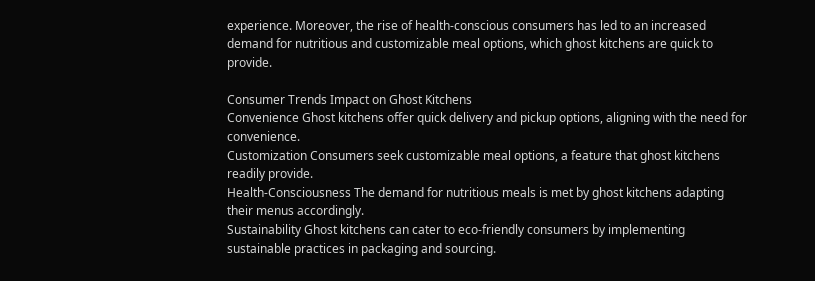experience. Moreover, the rise of health-conscious consumers has led to an increased demand for nutritious and customizable meal options, which ghost kitchens are quick to provide.

Consumer Trends Impact on Ghost Kitchens
Convenience Ghost kitchens offer quick delivery and pickup options, aligning with the need for convenience.
Customization Consumers seek customizable meal options, a feature that ghost kitchens readily provide.
Health-Consciousness The demand for nutritious meals is met by ghost kitchens adapting their menus accordingly.
Sustainability Ghost kitchens can cater to eco-friendly consumers by implementing sustainable practices in packaging and sourcing.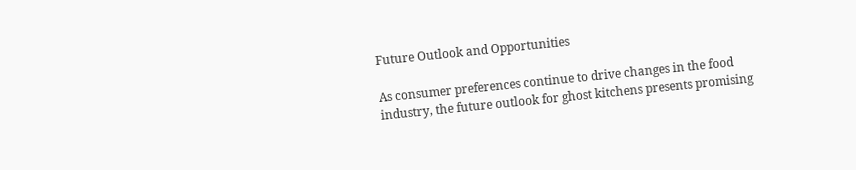Future Outlook and Opportunities

As consumer preferences continue to drive changes in the food industry, the future outlook for ghost kitchens presents promising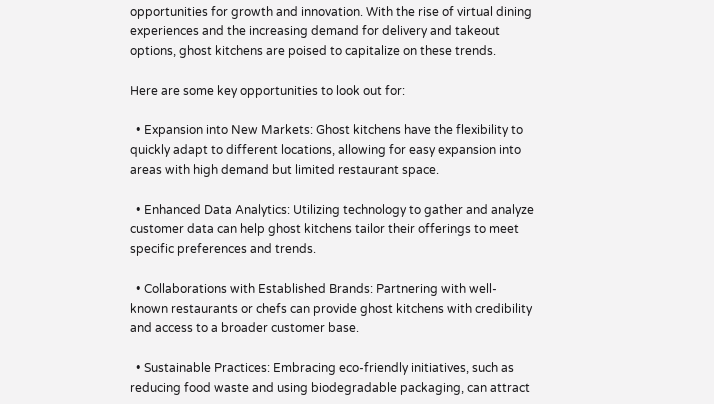opportunities for growth and innovation. With the rise of virtual dining experiences and the increasing demand for delivery and takeout options, ghost kitchens are poised to capitalize on these trends.

Here are some key opportunities to look out for:

  • Expansion into New Markets: Ghost kitchens have the flexibility to quickly adapt to different locations, allowing for easy expansion into areas with high demand but limited restaurant space.

  • Enhanced Data Analytics: Utilizing technology to gather and analyze customer data can help ghost kitchens tailor their offerings to meet specific preferences and trends.

  • Collaborations with Established Brands: Partnering with well-known restaurants or chefs can provide ghost kitchens with credibility and access to a broader customer base.

  • Sustainable Practices: Embracing eco-friendly initiatives, such as reducing food waste and using biodegradable packaging, can attract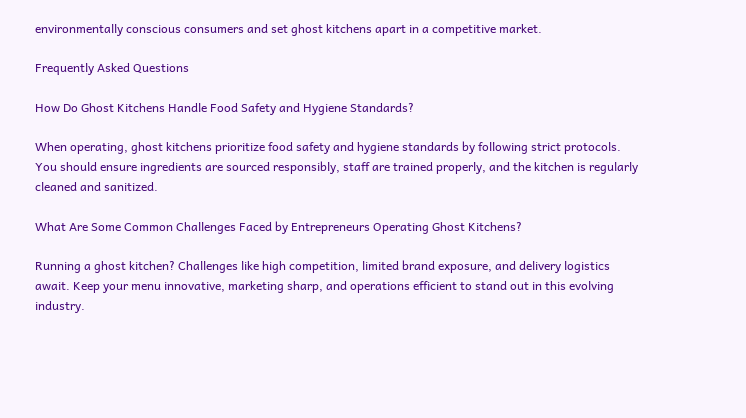environmentally conscious consumers and set ghost kitchens apart in a competitive market.

Frequently Asked Questions

How Do Ghost Kitchens Handle Food Safety and Hygiene Standards?

When operating, ghost kitchens prioritize food safety and hygiene standards by following strict protocols. You should ensure ingredients are sourced responsibly, staff are trained properly, and the kitchen is regularly cleaned and sanitized.

What Are Some Common Challenges Faced by Entrepreneurs Operating Ghost Kitchens?

Running a ghost kitchen? Challenges like high competition, limited brand exposure, and delivery logistics await. Keep your menu innovative, marketing sharp, and operations efficient to stand out in this evolving industry.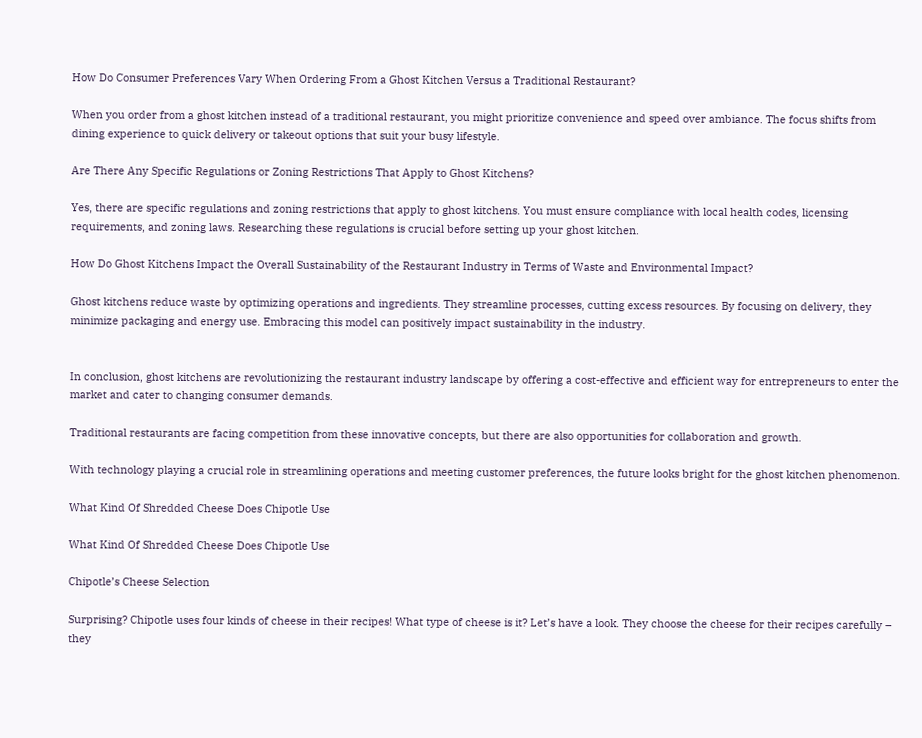How Do Consumer Preferences Vary When Ordering From a Ghost Kitchen Versus a Traditional Restaurant?

When you order from a ghost kitchen instead of a traditional restaurant, you might prioritize convenience and speed over ambiance. The focus shifts from dining experience to quick delivery or takeout options that suit your busy lifestyle.

Are There Any Specific Regulations or Zoning Restrictions That Apply to Ghost Kitchens?

Yes, there are specific regulations and zoning restrictions that apply to ghost kitchens. You must ensure compliance with local health codes, licensing requirements, and zoning laws. Researching these regulations is crucial before setting up your ghost kitchen.

How Do Ghost Kitchens Impact the Overall Sustainability of the Restaurant Industry in Terms of Waste and Environmental Impact?

Ghost kitchens reduce waste by optimizing operations and ingredients. They streamline processes, cutting excess resources. By focusing on delivery, they minimize packaging and energy use. Embracing this model can positively impact sustainability in the industry.


In conclusion, ghost kitchens are revolutionizing the restaurant industry landscape by offering a cost-effective and efficient way for entrepreneurs to enter the market and cater to changing consumer demands.

Traditional restaurants are facing competition from these innovative concepts, but there are also opportunities for collaboration and growth.

With technology playing a crucial role in streamlining operations and meeting customer preferences, the future looks bright for the ghost kitchen phenomenon.

What Kind Of Shredded Cheese Does Chipotle Use

What Kind Of Shredded Cheese Does Chipotle Use

Chipotle’s Cheese Selection

Surprising? Chipotle uses four kinds of cheese in their recipes! What type of cheese is it? Let’s have a look. They choose the cheese for their recipes carefully – they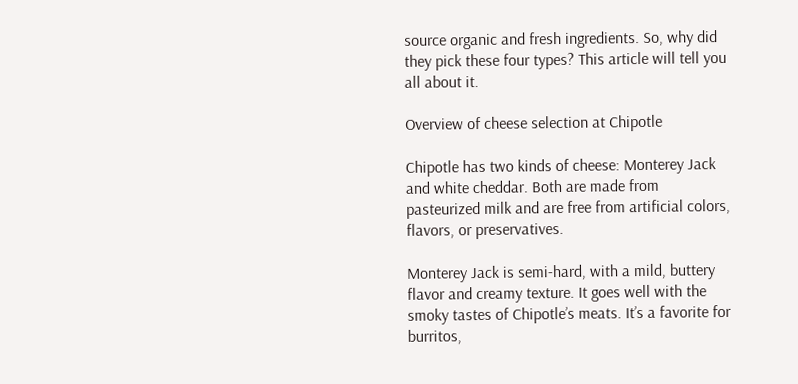source organic and fresh ingredients. So, why did they pick these four types? This article will tell you all about it.

Overview of cheese selection at Chipotle

Chipotle has two kinds of cheese: Monterey Jack and white cheddar. Both are made from pasteurized milk and are free from artificial colors, flavors, or preservatives.

Monterey Jack is semi-hard, with a mild, buttery flavor and creamy texture. It goes well with the smoky tastes of Chipotle’s meats. It’s a favorite for burritos,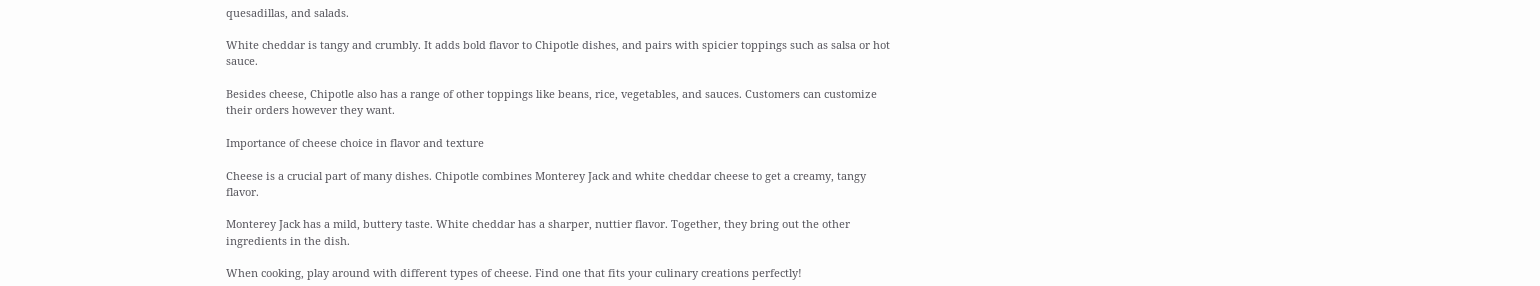quesadillas, and salads.

White cheddar is tangy and crumbly. It adds bold flavor to Chipotle dishes, and pairs with spicier toppings such as salsa or hot sauce.

Besides cheese, Chipotle also has a range of other toppings like beans, rice, vegetables, and sauces. Customers can customize their orders however they want.

Importance of cheese choice in flavor and texture

Cheese is a crucial part of many dishes. Chipotle combines Monterey Jack and white cheddar cheese to get a creamy, tangy flavor.

Monterey Jack has a mild, buttery taste. White cheddar has a sharper, nuttier flavor. Together, they bring out the other ingredients in the dish.

When cooking, play around with different types of cheese. Find one that fits your culinary creations perfectly!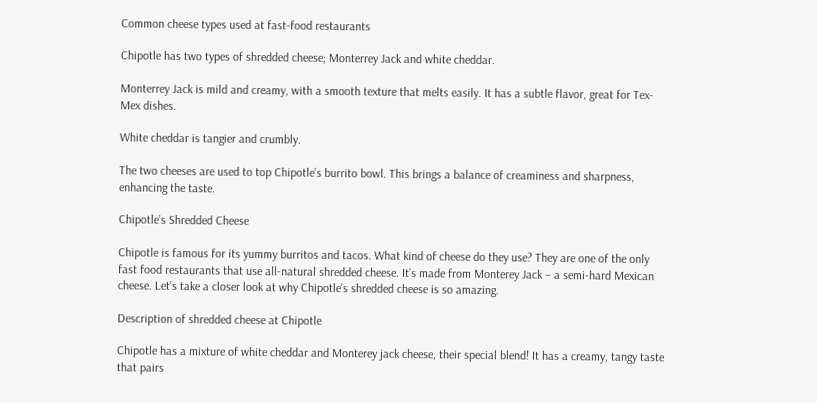Common cheese types used at fast-food restaurants

Chipotle has two types of shredded cheese; Monterrey Jack and white cheddar.

Monterrey Jack is mild and creamy, with a smooth texture that melts easily. It has a subtle flavor, great for Tex-Mex dishes.

White cheddar is tangier and crumbly.

The two cheeses are used to top Chipotle’s burrito bowl. This brings a balance of creaminess and sharpness, enhancing the taste.

Chipotle’s Shredded Cheese

Chipotle is famous for its yummy burritos and tacos. What kind of cheese do they use? They are one of the only fast food restaurants that use all-natural shredded cheese. It’s made from Monterey Jack – a semi-hard Mexican cheese. Let’s take a closer look at why Chipotle’s shredded cheese is so amazing.

Description of shredded cheese at Chipotle

Chipotle has a mixture of white cheddar and Monterey jack cheese, their special blend! It has a creamy, tangy taste that pairs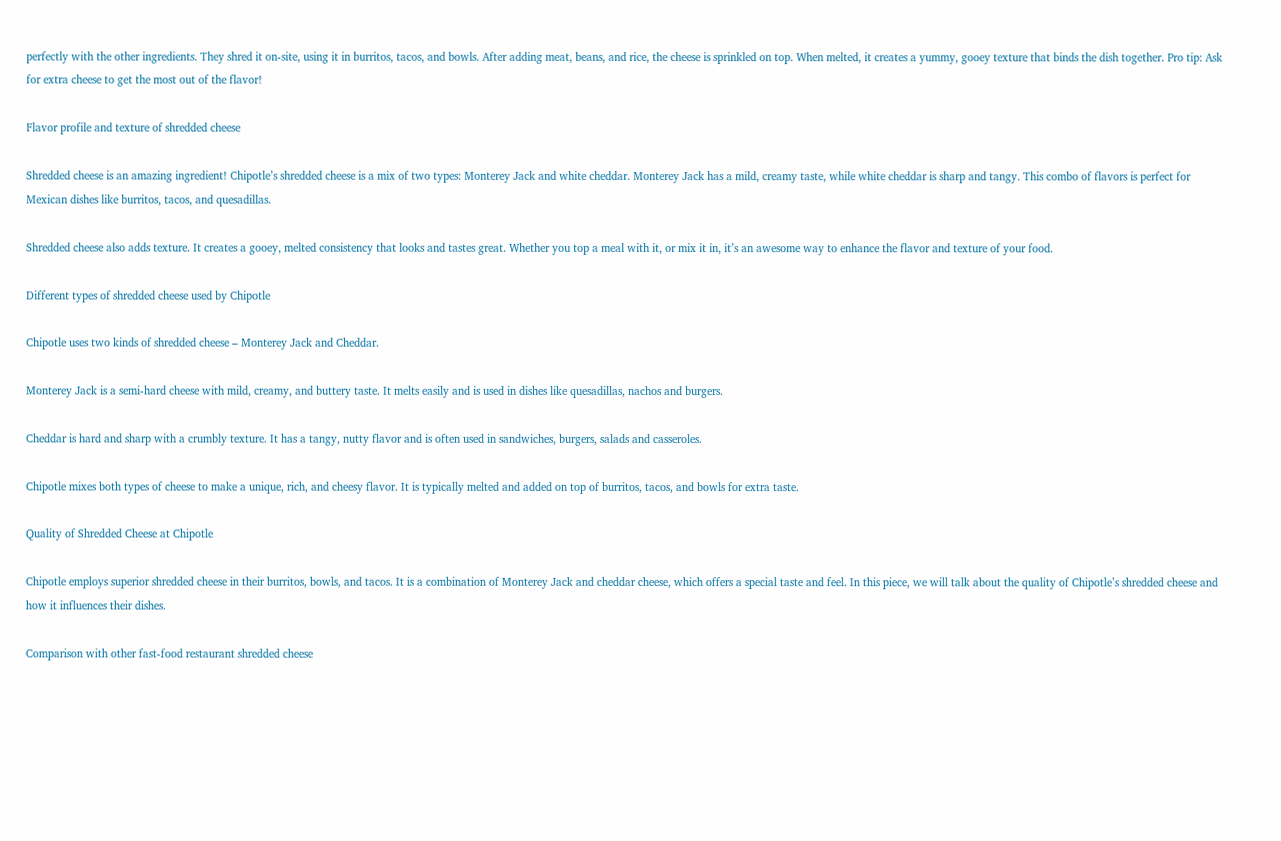perfectly with the other ingredients. They shred it on-site, using it in burritos, tacos, and bowls. After adding meat, beans, and rice, the cheese is sprinkled on top. When melted, it creates a yummy, gooey texture that binds the dish together. Pro tip: Ask for extra cheese to get the most out of the flavor!

Flavor profile and texture of shredded cheese

Shredded cheese is an amazing ingredient! Chipotle’s shredded cheese is a mix of two types: Monterey Jack and white cheddar. Monterey Jack has a mild, creamy taste, while white cheddar is sharp and tangy. This combo of flavors is perfect for Mexican dishes like burritos, tacos, and quesadillas.

Shredded cheese also adds texture. It creates a gooey, melted consistency that looks and tastes great. Whether you top a meal with it, or mix it in, it’s an awesome way to enhance the flavor and texture of your food.

Different types of shredded cheese used by Chipotle

Chipotle uses two kinds of shredded cheese – Monterey Jack and Cheddar.

Monterey Jack is a semi-hard cheese with mild, creamy, and buttery taste. It melts easily and is used in dishes like quesadillas, nachos and burgers.

Cheddar is hard and sharp with a crumbly texture. It has a tangy, nutty flavor and is often used in sandwiches, burgers, salads and casseroles.

Chipotle mixes both types of cheese to make a unique, rich, and cheesy flavor. It is typically melted and added on top of burritos, tacos, and bowls for extra taste.

Quality of Shredded Cheese at Chipotle

Chipotle employs superior shredded cheese in their burritos, bowls, and tacos. It is a combination of Monterey Jack and cheddar cheese, which offers a special taste and feel. In this piece, we will talk about the quality of Chipotle’s shredded cheese and how it influences their dishes.

Comparison with other fast-food restaurant shredded cheese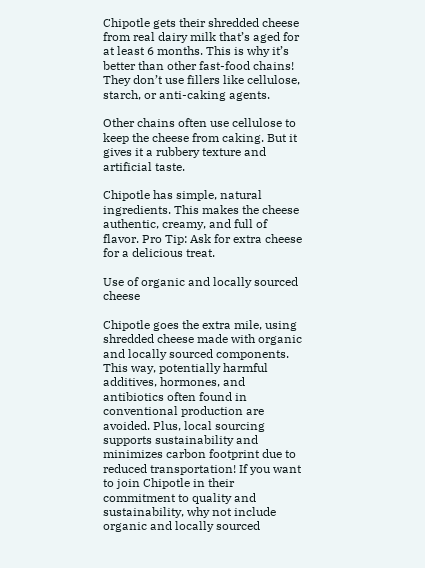Chipotle gets their shredded cheese from real dairy milk that’s aged for at least 6 months. This is why it’s better than other fast-food chains! They don’t use fillers like cellulose, starch, or anti-caking agents.

Other chains often use cellulose to keep the cheese from caking. But it gives it a rubbery texture and artificial taste.

Chipotle has simple, natural ingredients. This makes the cheese authentic, creamy, and full of flavor. Pro Tip: Ask for extra cheese for a delicious treat.

Use of organic and locally sourced cheese

Chipotle goes the extra mile, using shredded cheese made with organic and locally sourced components. This way, potentially harmful additives, hormones, and antibiotics often found in conventional production are avoided. Plus, local sourcing supports sustainability and minimizes carbon footprint due to reduced transportation! If you want to join Chipotle in their commitment to quality and sustainability, why not include organic and locally sourced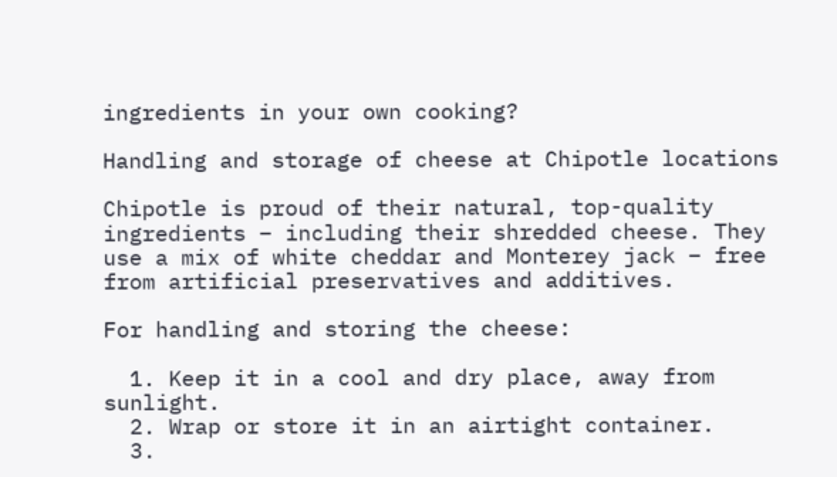ingredients in your own cooking?

Handling and storage of cheese at Chipotle locations

Chipotle is proud of their natural, top-quality ingredients – including their shredded cheese. They use a mix of white cheddar and Monterey jack – free from artificial preservatives and additives.

For handling and storing the cheese:

  1. Keep it in a cool and dry place, away from sunlight.
  2. Wrap or store it in an airtight container.
  3.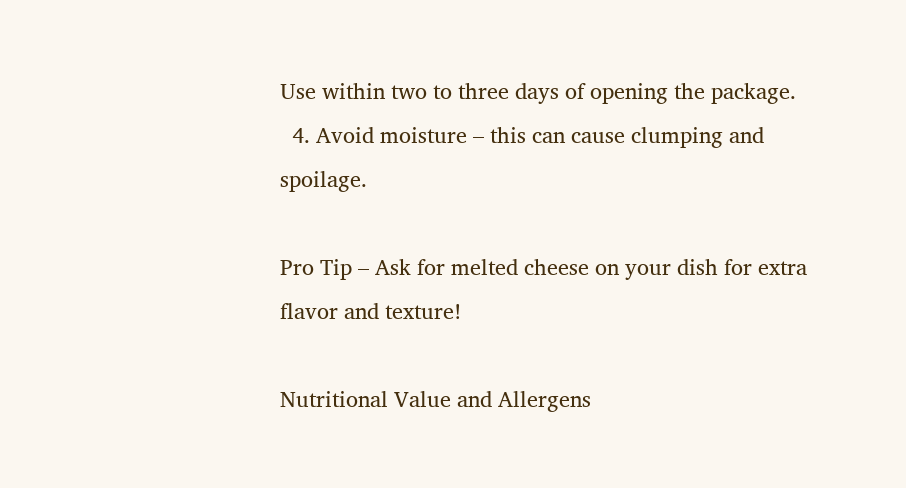Use within two to three days of opening the package.
  4. Avoid moisture – this can cause clumping and spoilage.

Pro Tip – Ask for melted cheese on your dish for extra flavor and texture!

Nutritional Value and Allergens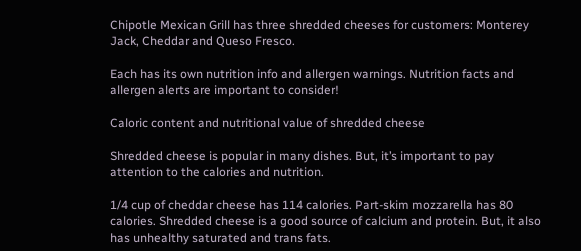Chipotle Mexican Grill has three shredded cheeses for customers: Monterey Jack, Cheddar and Queso Fresco.

Each has its own nutrition info and allergen warnings. Nutrition facts and allergen alerts are important to consider!

Caloric content and nutritional value of shredded cheese

Shredded cheese is popular in many dishes. But, it’s important to pay attention to the calories and nutrition.

1/4 cup of cheddar cheese has 114 calories. Part-skim mozzarella has 80 calories. Shredded cheese is a good source of calcium and protein. But, it also has unhealthy saturated and trans fats.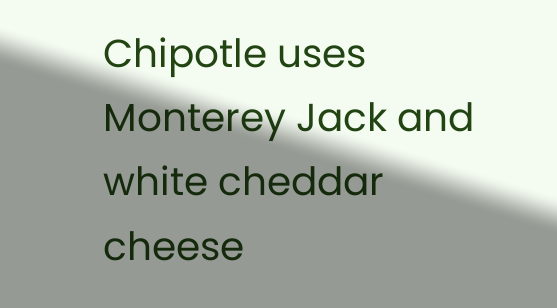Chipotle uses Monterey Jack and white cheddar cheese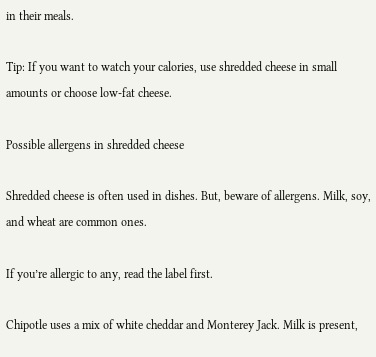in their meals.

Tip: If you want to watch your calories, use shredded cheese in small amounts or choose low-fat cheese.

Possible allergens in shredded cheese

Shredded cheese is often used in dishes. But, beware of allergens. Milk, soy, and wheat are common ones.

If you’re allergic to any, read the label first.

Chipotle uses a mix of white cheddar and Monterey Jack. Milk is present,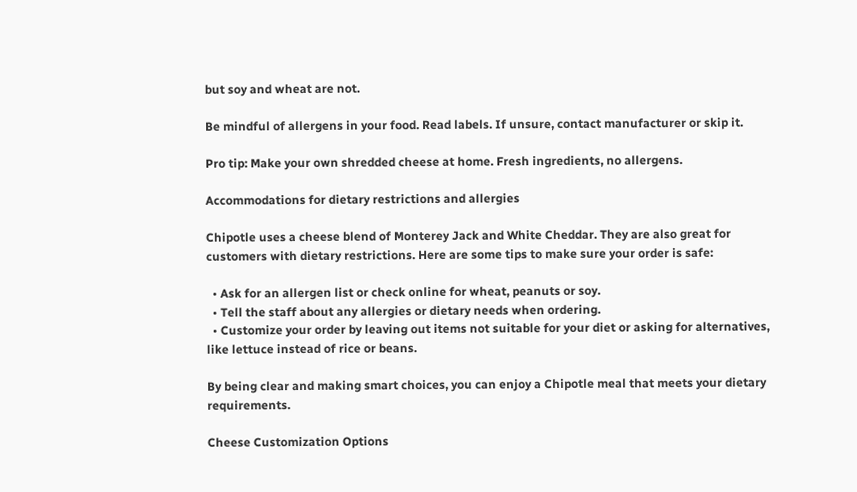but soy and wheat are not.

Be mindful of allergens in your food. Read labels. If unsure, contact manufacturer or skip it.

Pro tip: Make your own shredded cheese at home. Fresh ingredients, no allergens.

Accommodations for dietary restrictions and allergies

Chipotle uses a cheese blend of Monterey Jack and White Cheddar. They are also great for customers with dietary restrictions. Here are some tips to make sure your order is safe:

  • Ask for an allergen list or check online for wheat, peanuts or soy.
  • Tell the staff about any allergies or dietary needs when ordering.
  • Customize your order by leaving out items not suitable for your diet or asking for alternatives, like lettuce instead of rice or beans.

By being clear and making smart choices, you can enjoy a Chipotle meal that meets your dietary requirements.

Cheese Customization Options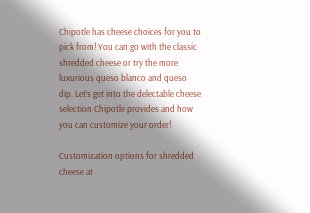Chipotle has cheese choices for you to pick from! You can go with the classic shredded cheese or try the more luxurious queso blanco and queso dip. Let’s get into the delectable cheese selection Chipotle provides and how you can customize your order!

Customization options for shredded cheese at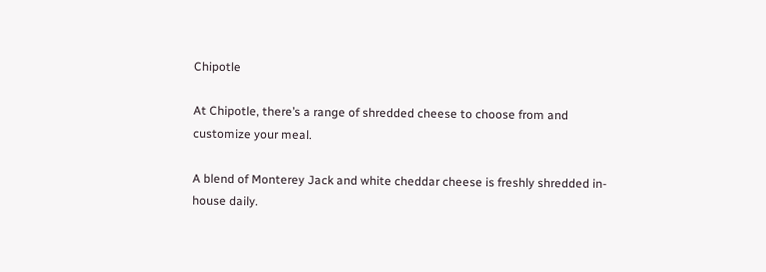Chipotle

At Chipotle, there’s a range of shredded cheese to choose from and customize your meal.

A blend of Monterey Jack and white cheddar cheese is freshly shredded in-house daily.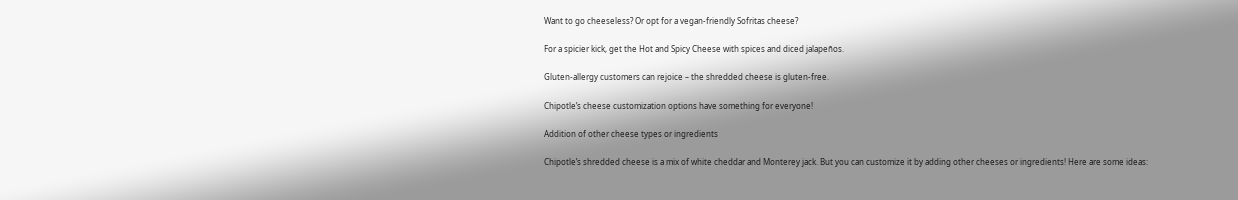Want to go cheeseless? Or opt for a vegan-friendly Sofritas cheese?

For a spicier kick, get the Hot and Spicy Cheese with spices and diced jalapeños.

Gluten-allergy customers can rejoice – the shredded cheese is gluten-free.

Chipotle’s cheese customization options have something for everyone!

Addition of other cheese types or ingredients

Chipotle’s shredded cheese is a mix of white cheddar and Monterey jack. But you can customize it by adding other cheeses or ingredients! Here are some ideas: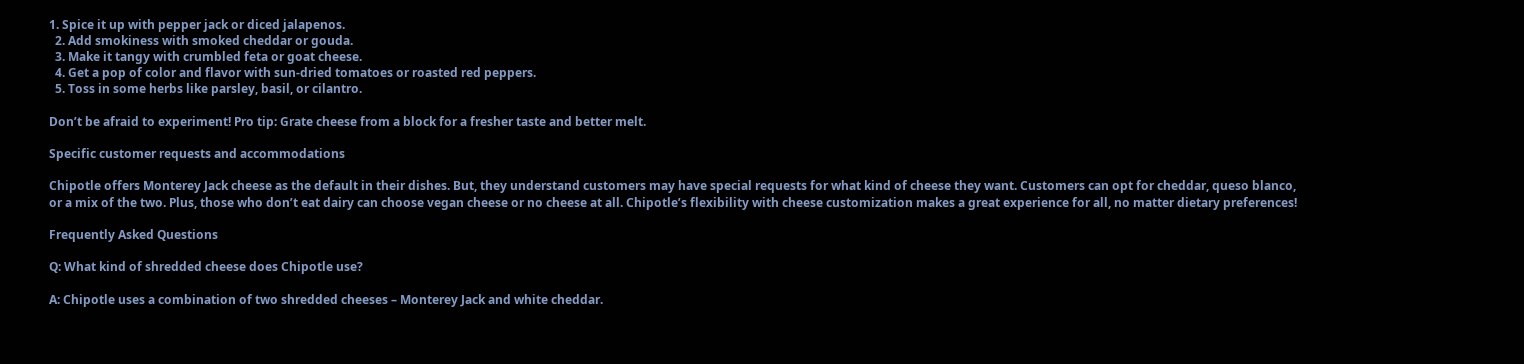1. Spice it up with pepper jack or diced jalapenos.
  2. Add smokiness with smoked cheddar or gouda.
  3. Make it tangy with crumbled feta or goat cheese.
  4. Get a pop of color and flavor with sun-dried tomatoes or roasted red peppers.
  5. Toss in some herbs like parsley, basil, or cilantro.

Don’t be afraid to experiment! Pro tip: Grate cheese from a block for a fresher taste and better melt.

Specific customer requests and accommodations

Chipotle offers Monterey Jack cheese as the default in their dishes. But, they understand customers may have special requests for what kind of cheese they want. Customers can opt for cheddar, queso blanco, or a mix of the two. Plus, those who don’t eat dairy can choose vegan cheese or no cheese at all. Chipotle’s flexibility with cheese customization makes a great experience for all, no matter dietary preferences!

Frequently Asked Questions

Q: What kind of shredded cheese does Chipotle use?

A: Chipotle uses a combination of two shredded cheeses – Monterey Jack and white cheddar.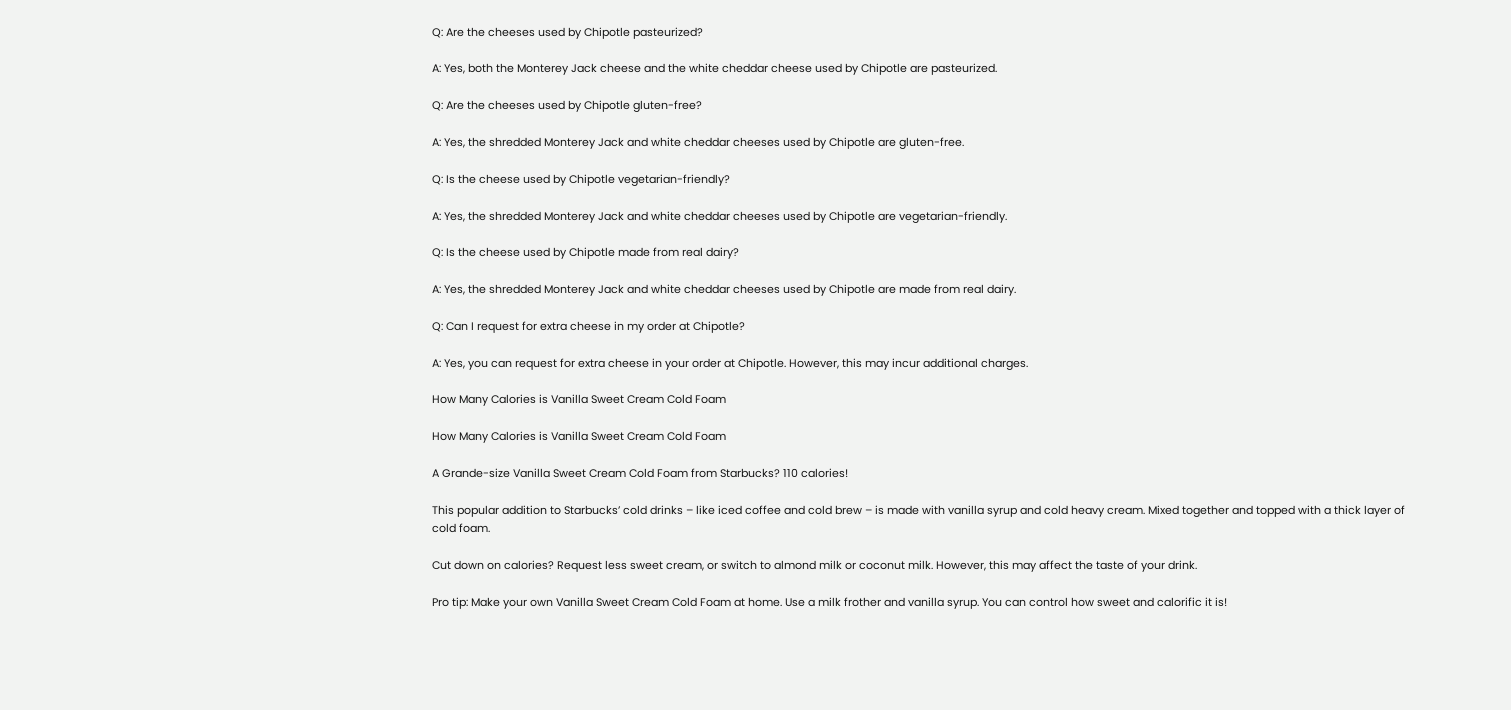Q: Are the cheeses used by Chipotle pasteurized?

A: Yes, both the Monterey Jack cheese and the white cheddar cheese used by Chipotle are pasteurized.

Q: Are the cheeses used by Chipotle gluten-free?

A: Yes, the shredded Monterey Jack and white cheddar cheeses used by Chipotle are gluten-free.

Q: Is the cheese used by Chipotle vegetarian-friendly?

A: Yes, the shredded Monterey Jack and white cheddar cheeses used by Chipotle are vegetarian-friendly.

Q: Is the cheese used by Chipotle made from real dairy?

A: Yes, the shredded Monterey Jack and white cheddar cheeses used by Chipotle are made from real dairy.

Q: Can I request for extra cheese in my order at Chipotle?

A: Yes, you can request for extra cheese in your order at Chipotle. However, this may incur additional charges.

How Many Calories is Vanilla Sweet Cream Cold Foam

How Many Calories is Vanilla Sweet Cream Cold Foam

A Grande-size Vanilla Sweet Cream Cold Foam from Starbucks? 110 calories!

This popular addition to Starbucks’ cold drinks – like iced coffee and cold brew – is made with vanilla syrup and cold heavy cream. Mixed together and topped with a thick layer of cold foam.

Cut down on calories? Request less sweet cream, or switch to almond milk or coconut milk. However, this may affect the taste of your drink.

Pro tip: Make your own Vanilla Sweet Cream Cold Foam at home. Use a milk frother and vanilla syrup. You can control how sweet and calorific it is!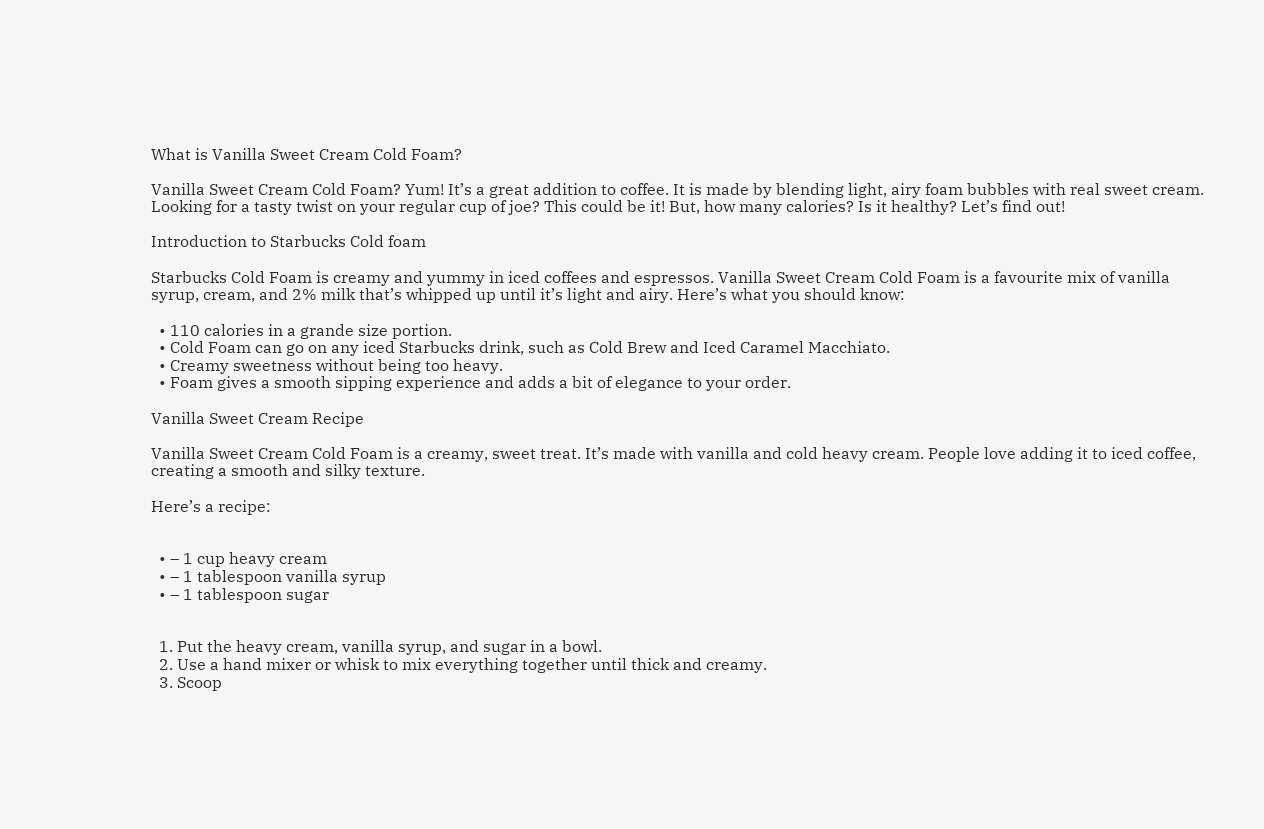What is Vanilla Sweet Cream Cold Foam?

Vanilla Sweet Cream Cold Foam? Yum! It’s a great addition to coffee. It is made by blending light, airy foam bubbles with real sweet cream. Looking for a tasty twist on your regular cup of joe? This could be it! But, how many calories? Is it healthy? Let’s find out!

Introduction to Starbucks Cold foam

Starbucks Cold Foam is creamy and yummy in iced coffees and espressos. Vanilla Sweet Cream Cold Foam is a favourite mix of vanilla syrup, cream, and 2% milk that’s whipped up until it’s light and airy. Here’s what you should know:

  • 110 calories in a grande size portion.
  • Cold Foam can go on any iced Starbucks drink, such as Cold Brew and Iced Caramel Macchiato.
  • Creamy sweetness without being too heavy.
  • Foam gives a smooth sipping experience and adds a bit of elegance to your order.

Vanilla Sweet Cream Recipe

Vanilla Sweet Cream Cold Foam is a creamy, sweet treat. It’s made with vanilla and cold heavy cream. People love adding it to iced coffee, creating a smooth and silky texture.

Here’s a recipe:


  • – 1 cup heavy cream
  • – 1 tablespoon vanilla syrup
  • – 1 tablespoon sugar


  1. Put the heavy cream, vanilla syrup, and sugar in a bowl.
  2. Use a hand mixer or whisk to mix everything together until thick and creamy.
  3. Scoop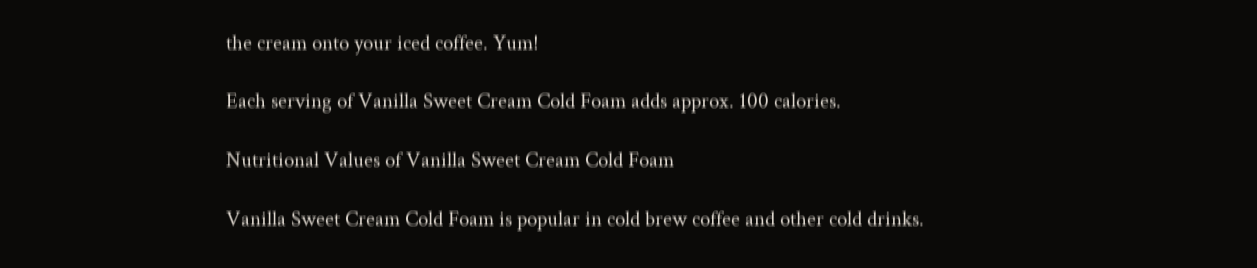the cream onto your iced coffee. Yum!

Each serving of Vanilla Sweet Cream Cold Foam adds approx. 100 calories.

Nutritional Values of Vanilla Sweet Cream Cold Foam

Vanilla Sweet Cream Cold Foam is popular in cold brew coffee and other cold drinks.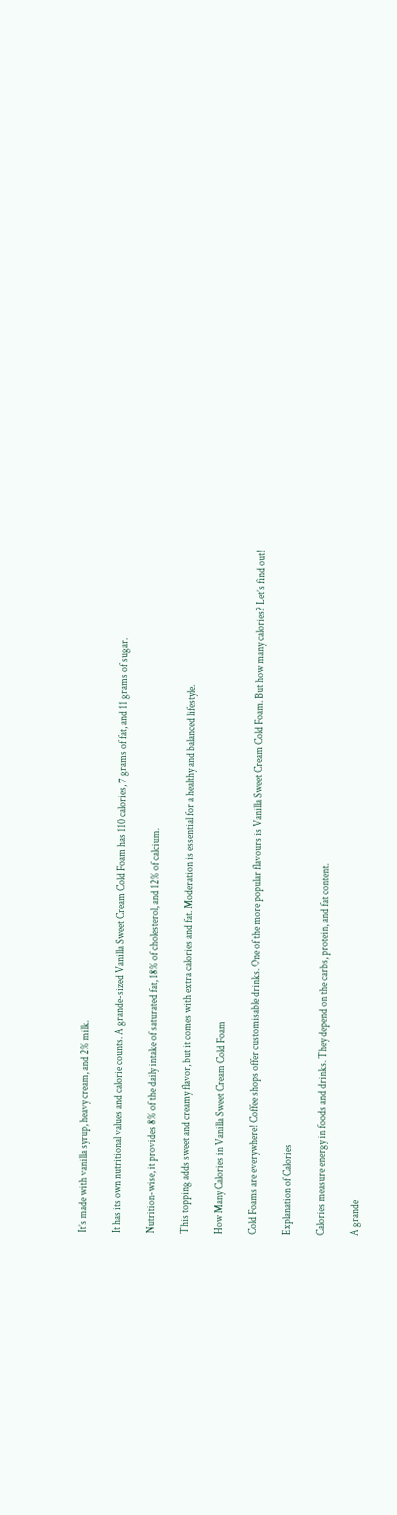It’s made with vanilla syrup, heavy cream, and 2% milk.

It has its own nutritional values and calorie counts. A grande-sized Vanilla Sweet Cream Cold Foam has 110 calories, 7 grams of fat, and 11 grams of sugar.

Nutrition-wise, it provides 8% of the daily intake of saturated fat, 18% of cholesterol, and 12% of calcium.

This topping adds sweet and creamy flavor, but it comes with extra calories and fat. Moderation is essential for a healthy and balanced lifestyle.

How Many Calories in Vanilla Sweet Cream Cold Foam

Cold Foams are everywhere! Coffee shops offer customisable drinks. One of the more popular flavours is Vanilla Sweet Cream Cold Foam. But how many calories? Let’s find out!

Explanation of Calories

Calories measure energy in foods and drinks. They depend on the carbs, protein, and fat content.

A grande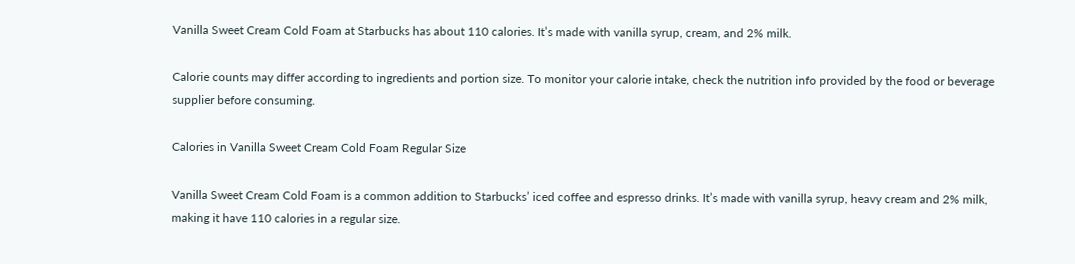Vanilla Sweet Cream Cold Foam at Starbucks has about 110 calories. It’s made with vanilla syrup, cream, and 2% milk.

Calorie counts may differ according to ingredients and portion size. To monitor your calorie intake, check the nutrition info provided by the food or beverage supplier before consuming.

Calories in Vanilla Sweet Cream Cold Foam Regular Size

Vanilla Sweet Cream Cold Foam is a common addition to Starbucks’ iced coffee and espresso drinks. It’s made with vanilla syrup, heavy cream and 2% milk, making it have 110 calories in a regular size.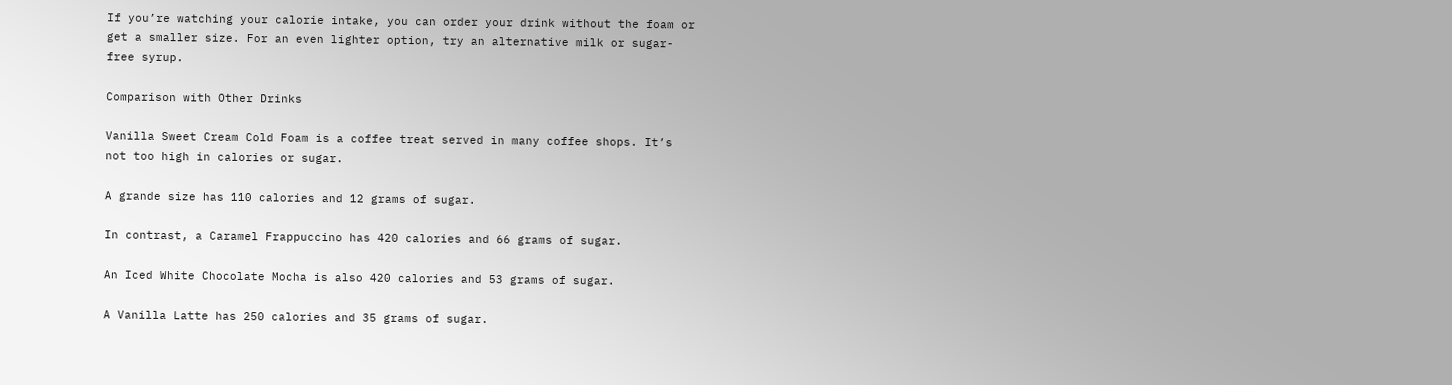If you’re watching your calorie intake, you can order your drink without the foam or get a smaller size. For an even lighter option, try an alternative milk or sugar-free syrup.

Comparison with Other Drinks

Vanilla Sweet Cream Cold Foam is a coffee treat served in many coffee shops. It’s not too high in calories or sugar.

A grande size has 110 calories and 12 grams of sugar.

In contrast, a Caramel Frappuccino has 420 calories and 66 grams of sugar.

An Iced White Chocolate Mocha is also 420 calories and 53 grams of sugar.

A Vanilla Latte has 250 calories and 35 grams of sugar.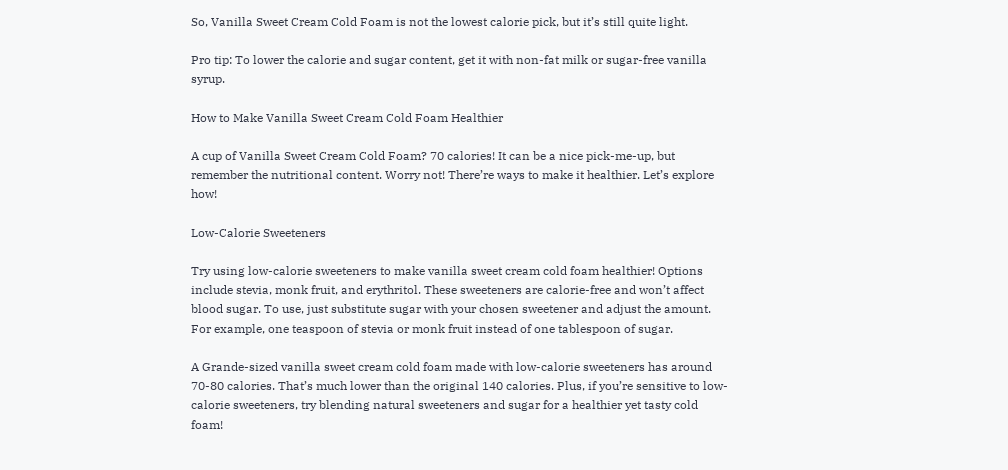So, Vanilla Sweet Cream Cold Foam is not the lowest calorie pick, but it’s still quite light.

Pro tip: To lower the calorie and sugar content, get it with non-fat milk or sugar-free vanilla syrup.

How to Make Vanilla Sweet Cream Cold Foam Healthier

A cup of Vanilla Sweet Cream Cold Foam? 70 calories! It can be a nice pick-me-up, but remember the nutritional content. Worry not! There’re ways to make it healthier. Let’s explore how!

Low-Calorie Sweeteners

Try using low-calorie sweeteners to make vanilla sweet cream cold foam healthier! Options include stevia, monk fruit, and erythritol. These sweeteners are calorie-free and won’t affect blood sugar. To use, just substitute sugar with your chosen sweetener and adjust the amount. For example, one teaspoon of stevia or monk fruit instead of one tablespoon of sugar.

A Grande-sized vanilla sweet cream cold foam made with low-calorie sweeteners has around 70-80 calories. That’s much lower than the original 140 calories. Plus, if you’re sensitive to low-calorie sweeteners, try blending natural sweeteners and sugar for a healthier yet tasty cold foam!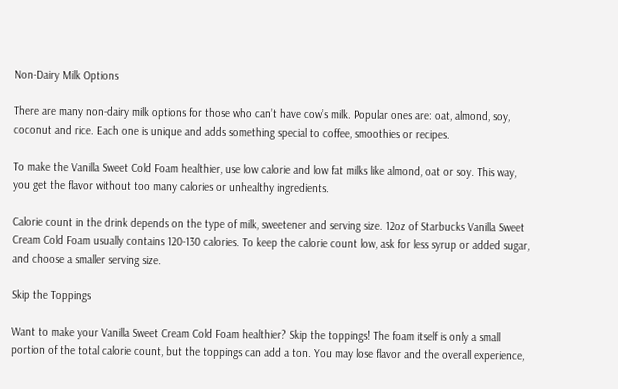Non-Dairy Milk Options

There are many non-dairy milk options for those who can’t have cow’s milk. Popular ones are: oat, almond, soy, coconut and rice. Each one is unique and adds something special to coffee, smoothies or recipes.

To make the Vanilla Sweet Cold Foam healthier, use low calorie and low fat milks like almond, oat or soy. This way, you get the flavor without too many calories or unhealthy ingredients.

Calorie count in the drink depends on the type of milk, sweetener and serving size. 12oz of Starbucks Vanilla Sweet Cream Cold Foam usually contains 120-130 calories. To keep the calorie count low, ask for less syrup or added sugar, and choose a smaller serving size.

Skip the Toppings

Want to make your Vanilla Sweet Cream Cold Foam healthier? Skip the toppings! The foam itself is only a small portion of the total calorie count, but the toppings can add a ton. You may lose flavor and the overall experience,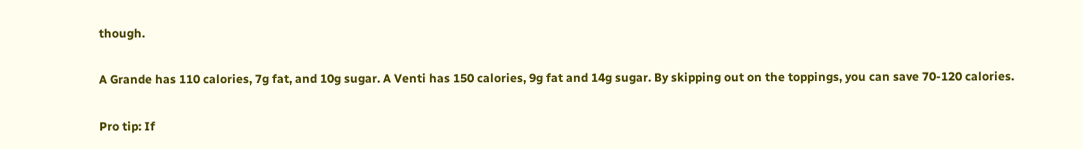though.

A Grande has 110 calories, 7g fat, and 10g sugar. A Venti has 150 calories, 9g fat and 14g sugar. By skipping out on the toppings, you can save 70-120 calories.

Pro tip: If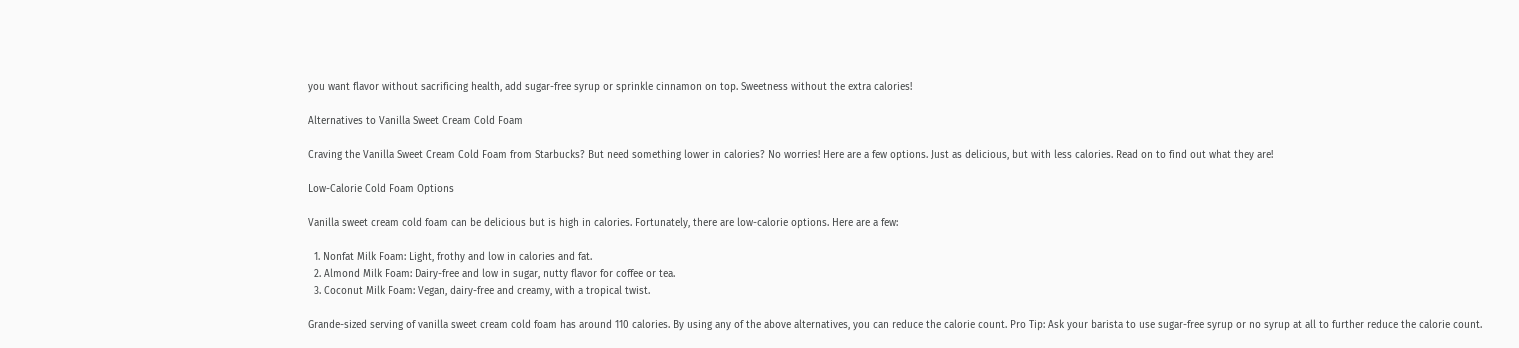you want flavor without sacrificing health, add sugar-free syrup or sprinkle cinnamon on top. Sweetness without the extra calories!

Alternatives to Vanilla Sweet Cream Cold Foam

Craving the Vanilla Sweet Cream Cold Foam from Starbucks? But need something lower in calories? No worries! Here are a few options. Just as delicious, but with less calories. Read on to find out what they are!

Low-Calorie Cold Foam Options

Vanilla sweet cream cold foam can be delicious but is high in calories. Fortunately, there are low-calorie options. Here are a few:

  1. Nonfat Milk Foam: Light, frothy and low in calories and fat.
  2. Almond Milk Foam: Dairy-free and low in sugar, nutty flavor for coffee or tea.
  3. Coconut Milk Foam: Vegan, dairy-free and creamy, with a tropical twist.

Grande-sized serving of vanilla sweet cream cold foam has around 110 calories. By using any of the above alternatives, you can reduce the calorie count. Pro Tip: Ask your barista to use sugar-free syrup or no syrup at all to further reduce the calorie count.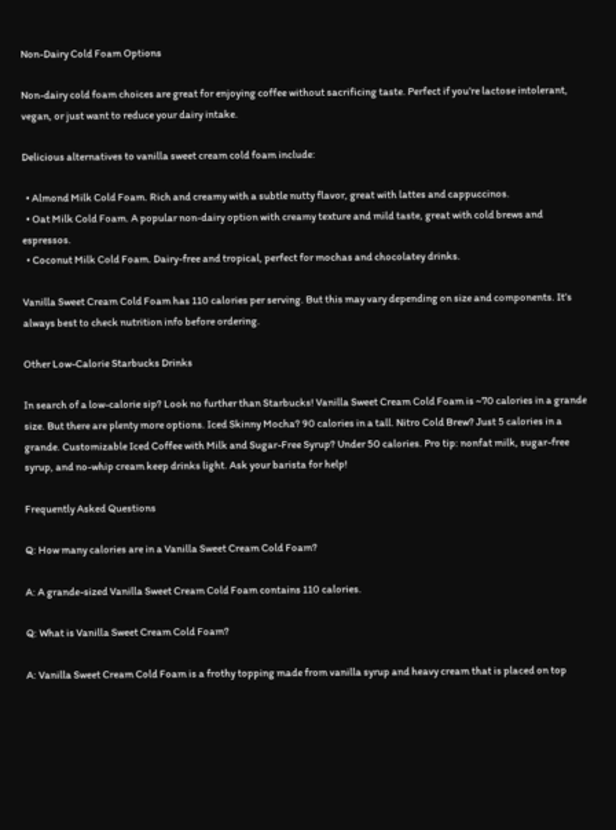Non-Dairy Cold Foam Options

Non-dairy cold foam choices are great for enjoying coffee without sacrificing taste. Perfect if you’re lactose intolerant, vegan, or just want to reduce your dairy intake.

Delicious alternatives to vanilla sweet cream cold foam include:

  • Almond Milk Cold Foam. Rich and creamy with a subtle nutty flavor, great with lattes and cappuccinos.
  • Oat Milk Cold Foam. A popular non-dairy option with creamy texture and mild taste, great with cold brews and espressos.
  • Coconut Milk Cold Foam. Dairy-free and tropical, perfect for mochas and chocolatey drinks.

Vanilla Sweet Cream Cold Foam has 110 calories per serving. But this may vary depending on size and components. It’s always best to check nutrition info before ordering.

Other Low-Calorie Starbucks Drinks

In search of a low-calorie sip? Look no further than Starbucks! Vanilla Sweet Cream Cold Foam is ~70 calories in a grande size. But there are plenty more options. Iced Skinny Mocha? 90 calories in a tall. Nitro Cold Brew? Just 5 calories in a grande. Customizable Iced Coffee with Milk and Sugar-Free Syrup? Under 50 calories. Pro tip: nonfat milk, sugar-free syrup, and no-whip cream keep drinks light. Ask your barista for help!

Frequently Asked Questions

Q: How many calories are in a Vanilla Sweet Cream Cold Foam?

A: A grande-sized Vanilla Sweet Cream Cold Foam contains 110 calories.

Q: What is Vanilla Sweet Cream Cold Foam?

A: Vanilla Sweet Cream Cold Foam is a frothy topping made from vanilla syrup and heavy cream that is placed on top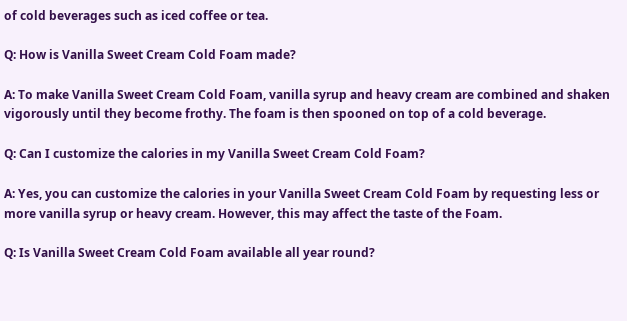of cold beverages such as iced coffee or tea.

Q: How is Vanilla Sweet Cream Cold Foam made?

A: To make Vanilla Sweet Cream Cold Foam, vanilla syrup and heavy cream are combined and shaken vigorously until they become frothy. The foam is then spooned on top of a cold beverage.

Q: Can I customize the calories in my Vanilla Sweet Cream Cold Foam?

A: Yes, you can customize the calories in your Vanilla Sweet Cream Cold Foam by requesting less or more vanilla syrup or heavy cream. However, this may affect the taste of the Foam.

Q: Is Vanilla Sweet Cream Cold Foam available all year round?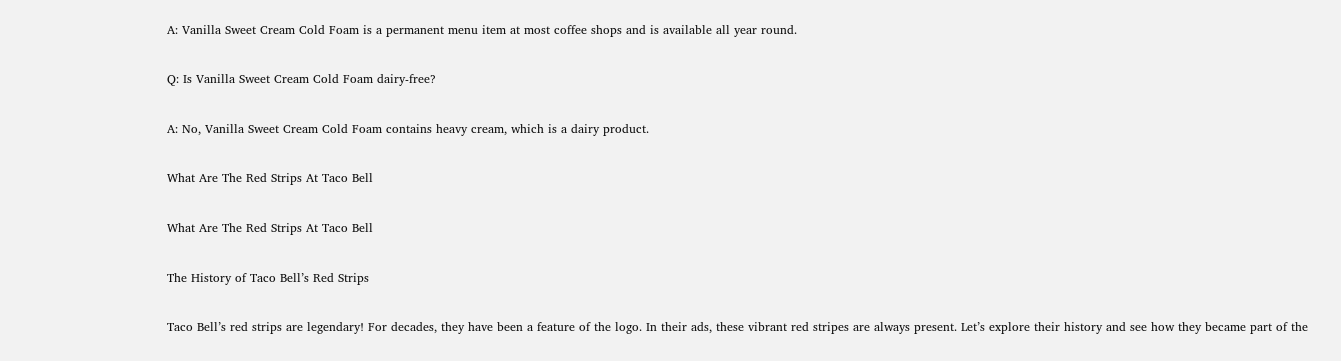A: Vanilla Sweet Cream Cold Foam is a permanent menu item at most coffee shops and is available all year round.

Q: Is Vanilla Sweet Cream Cold Foam dairy-free?

A: No, Vanilla Sweet Cream Cold Foam contains heavy cream, which is a dairy product.

What Are The Red Strips At Taco Bell

What Are The Red Strips At Taco Bell

The History of Taco Bell’s Red Strips

Taco Bell’s red strips are legendary! For decades, they have been a feature of the logo. In their ads, these vibrant red stripes are always present. Let’s explore their history and see how they became part of the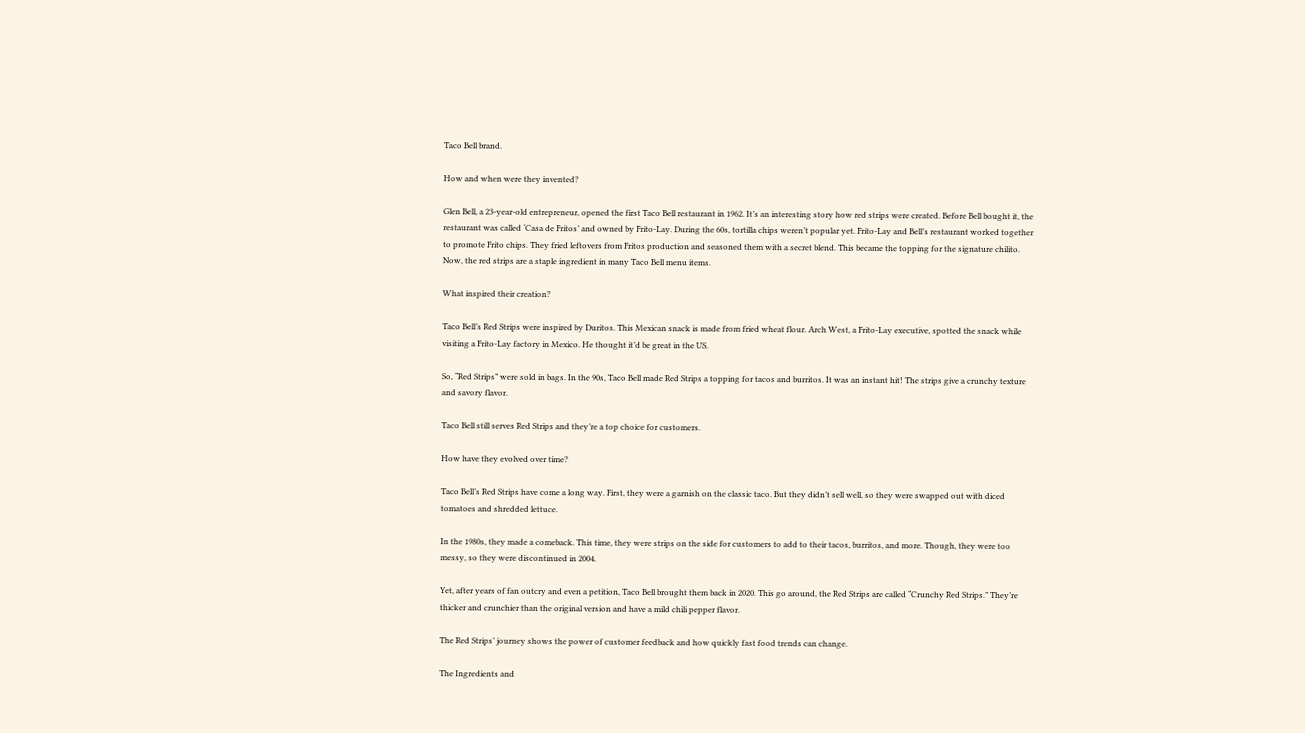Taco Bell brand.

How and when were they invented?

Glen Bell, a 23-year-old entrepreneur, opened the first Taco Bell restaurant in 1962. It’s an interesting story how red strips were created. Before Bell bought it, the restaurant was called ‘Casa de Fritos’ and owned by Frito-Lay. During the 60s, tortilla chips weren’t popular yet. Frito-Lay and Bell’s restaurant worked together to promote Frito chips. They fried leftovers from Fritos production and seasoned them with a secret blend. This became the topping for the signature chilito. Now, the red strips are a staple ingredient in many Taco Bell menu items.

What inspired their creation?

Taco Bell’s Red Strips were inspired by Duritos. This Mexican snack is made from fried wheat flour. Arch West, a Frito-Lay executive, spotted the snack while visiting a Frito-Lay factory in Mexico. He thought it’d be great in the US.

So, “Red Strips” were sold in bags. In the 90s, Taco Bell made Red Strips a topping for tacos and burritos. It was an instant hit! The strips give a crunchy texture and savory flavor.

Taco Bell still serves Red Strips and they’re a top choice for customers.

How have they evolved over time?

Taco Bell’s Red Strips have come a long way. First, they were a garnish on the classic taco. But they didn’t sell well, so they were swapped out with diced tomatoes and shredded lettuce.

In the 1980s, they made a comeback. This time, they were strips on the side for customers to add to their tacos, burritos, and more. Though, they were too messy, so they were discontinued in 2004.

Yet, after years of fan outcry and even a petition, Taco Bell brought them back in 2020. This go around, the Red Strips are called “Crunchy Red Strips.” They’re thicker and crunchier than the original version and have a mild chili pepper flavor.

The Red Strips’ journey shows the power of customer feedback and how quickly fast food trends can change.

The Ingredients and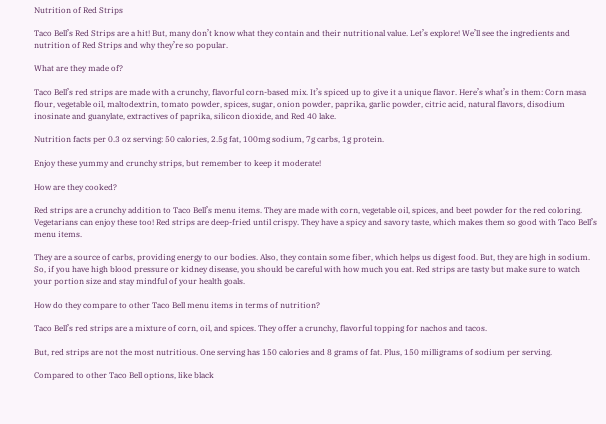Nutrition of Red Strips

Taco Bell’s Red Strips are a hit! But, many don’t know what they contain and their nutritional value. Let’s explore! We’ll see the ingredients and nutrition of Red Strips and why they’re so popular.

What are they made of?

Taco Bell’s red strips are made with a crunchy, flavorful corn-based mix. It’s spiced up to give it a unique flavor. Here’s what’s in them: Corn masa flour, vegetable oil, maltodextrin, tomato powder, spices, sugar, onion powder, paprika, garlic powder, citric acid, natural flavors, disodium inosinate and guanylate, extractives of paprika, silicon dioxide, and Red 40 lake.

Nutrition facts per 0.3 oz serving: 50 calories, 2.5g fat, 100mg sodium, 7g carbs, 1g protein.

Enjoy these yummy and crunchy strips, but remember to keep it moderate!

How are they cooked?

Red strips are a crunchy addition to Taco Bell’s menu items. They are made with corn, vegetable oil, spices, and beet powder for the red coloring. Vegetarians can enjoy these too! Red strips are deep-fried until crispy. They have a spicy and savory taste, which makes them so good with Taco Bell’s menu items.

They are a source of carbs, providing energy to our bodies. Also, they contain some fiber, which helps us digest food. But, they are high in sodium. So, if you have high blood pressure or kidney disease, you should be careful with how much you eat. Red strips are tasty but make sure to watch your portion size and stay mindful of your health goals.

How do they compare to other Taco Bell menu items in terms of nutrition?

Taco Bell’s red strips are a mixture of corn, oil, and spices. They offer a crunchy, flavorful topping for nachos and tacos.

But, red strips are not the most nutritious. One serving has 150 calories and 8 grams of fat. Plus, 150 milligrams of sodium per serving.

Compared to other Taco Bell options, like black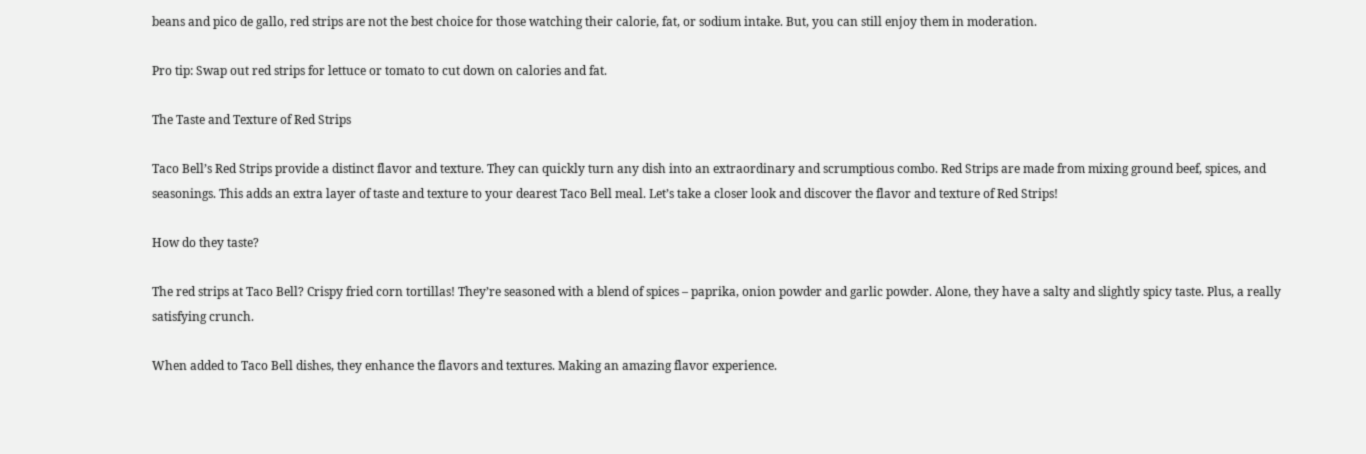beans and pico de gallo, red strips are not the best choice for those watching their calorie, fat, or sodium intake. But, you can still enjoy them in moderation.

Pro tip: Swap out red strips for lettuce or tomato to cut down on calories and fat.

The Taste and Texture of Red Strips

Taco Bell’s Red Strips provide a distinct flavor and texture. They can quickly turn any dish into an extraordinary and scrumptious combo. Red Strips are made from mixing ground beef, spices, and seasonings. This adds an extra layer of taste and texture to your dearest Taco Bell meal. Let’s take a closer look and discover the flavor and texture of Red Strips!

How do they taste?

The red strips at Taco Bell? Crispy fried corn tortillas! They’re seasoned with a blend of spices – paprika, onion powder and garlic powder. Alone, they have a salty and slightly spicy taste. Plus, a really satisfying crunch.

When added to Taco Bell dishes, they enhance the flavors and textures. Making an amazing flavor experience.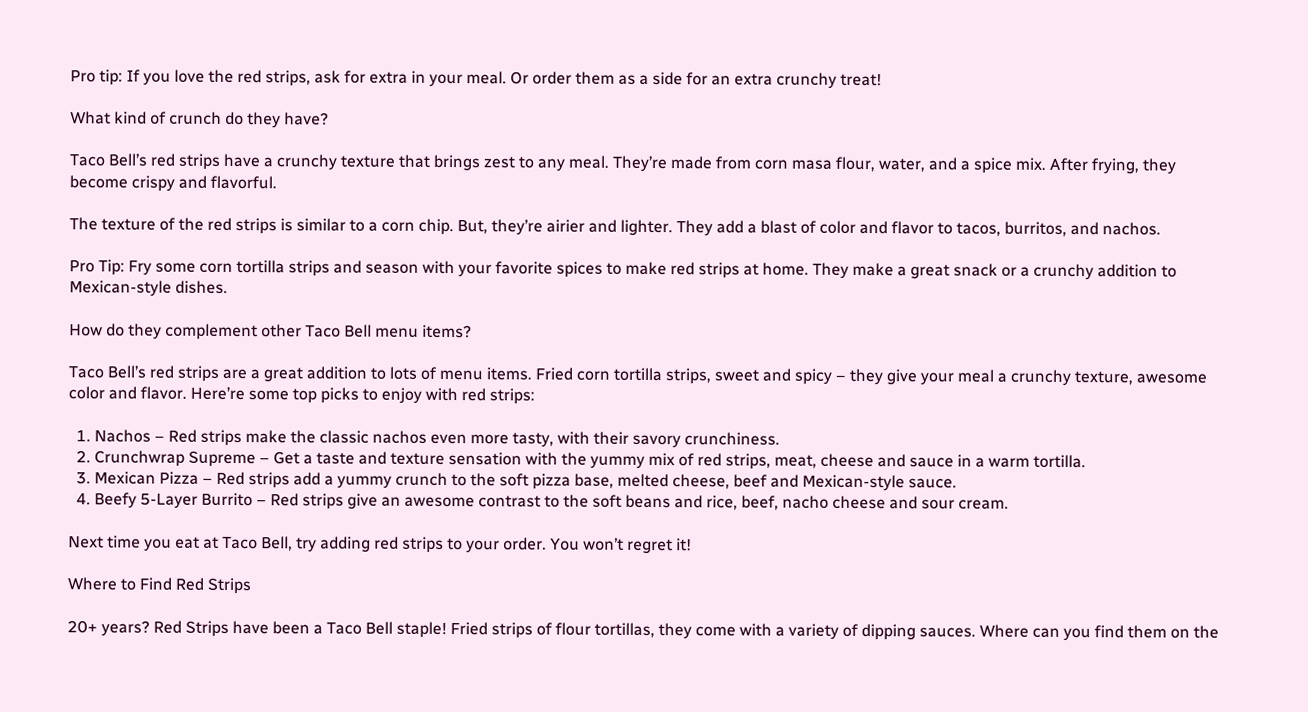Pro tip: If you love the red strips, ask for extra in your meal. Or order them as a side for an extra crunchy treat!

What kind of crunch do they have?

Taco Bell’s red strips have a crunchy texture that brings zest to any meal. They’re made from corn masa flour, water, and a spice mix. After frying, they become crispy and flavorful.

The texture of the red strips is similar to a corn chip. But, they’re airier and lighter. They add a blast of color and flavor to tacos, burritos, and nachos.

Pro Tip: Fry some corn tortilla strips and season with your favorite spices to make red strips at home. They make a great snack or a crunchy addition to Mexican-style dishes.

How do they complement other Taco Bell menu items?

Taco Bell’s red strips are a great addition to lots of menu items. Fried corn tortilla strips, sweet and spicy – they give your meal a crunchy texture, awesome color and flavor. Here’re some top picks to enjoy with red strips:

  1. Nachos – Red strips make the classic nachos even more tasty, with their savory crunchiness.
  2. Crunchwrap Supreme – Get a taste and texture sensation with the yummy mix of red strips, meat, cheese and sauce in a warm tortilla.
  3. Mexican Pizza – Red strips add a yummy crunch to the soft pizza base, melted cheese, beef and Mexican-style sauce.
  4. Beefy 5-Layer Burrito – Red strips give an awesome contrast to the soft beans and rice, beef, nacho cheese and sour cream.

Next time you eat at Taco Bell, try adding red strips to your order. You won’t regret it!

Where to Find Red Strips

20+ years? Red Strips have been a Taco Bell staple! Fried strips of flour tortillas, they come with a variety of dipping sauces. Where can you find them on the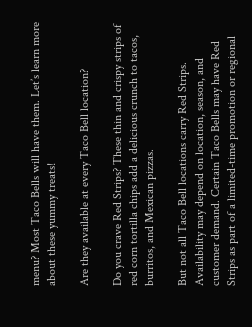menu? Most Taco Bells will have them. Let’s learn more about these yummy treats!

Are they available at every Taco Bell location?

Do you crave Red Strips? These thin and crispy strips of red corn tortilla chips add a delicious crunch to tacos, burritos, and Mexican pizzas.

But not all Taco Bell locations carry Red Strips. Availability may depend on location, season, and customer demand. Certain Taco Bells may have Red Strips as part of a limited-time promotion or regional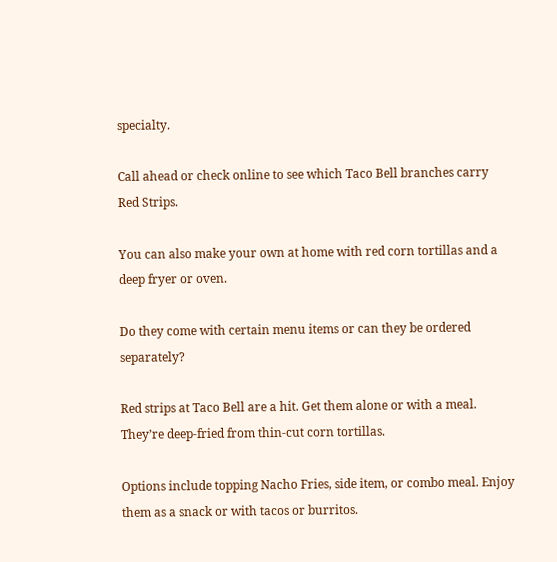specialty.

Call ahead or check online to see which Taco Bell branches carry Red Strips.

You can also make your own at home with red corn tortillas and a deep fryer or oven.

Do they come with certain menu items or can they be ordered separately?

Red strips at Taco Bell are a hit. Get them alone or with a meal. They’re deep-fried from thin-cut corn tortillas.

Options include topping Nacho Fries, side item, or combo meal. Enjoy them as a snack or with tacos or burritos.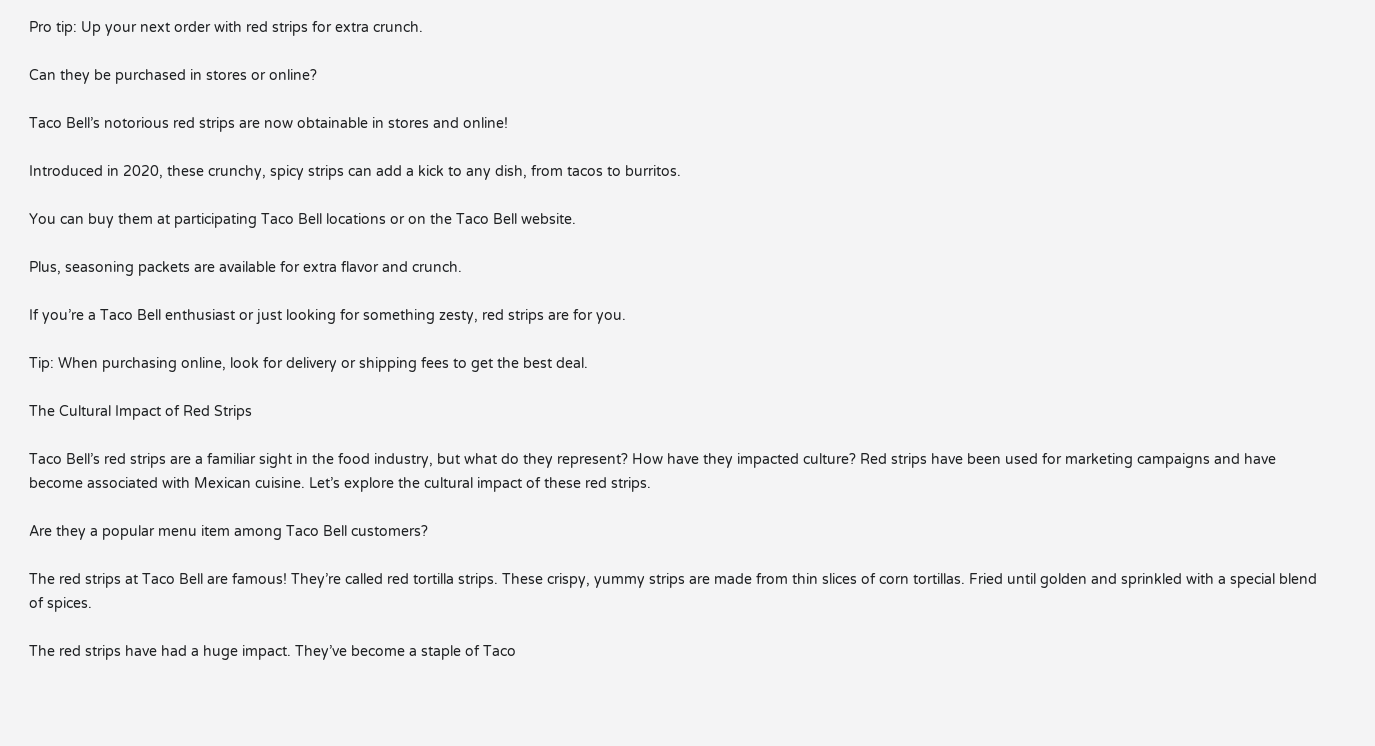Pro tip: Up your next order with red strips for extra crunch.

Can they be purchased in stores or online?

Taco Bell’s notorious red strips are now obtainable in stores and online!

Introduced in 2020, these crunchy, spicy strips can add a kick to any dish, from tacos to burritos.

You can buy them at participating Taco Bell locations or on the Taco Bell website.

Plus, seasoning packets are available for extra flavor and crunch.

If you’re a Taco Bell enthusiast or just looking for something zesty, red strips are for you.

Tip: When purchasing online, look for delivery or shipping fees to get the best deal.

The Cultural Impact of Red Strips

Taco Bell’s red strips are a familiar sight in the food industry, but what do they represent? How have they impacted culture? Red strips have been used for marketing campaigns and have become associated with Mexican cuisine. Let’s explore the cultural impact of these red strips.

Are they a popular menu item among Taco Bell customers?

The red strips at Taco Bell are famous! They’re called red tortilla strips. These crispy, yummy strips are made from thin slices of corn tortillas. Fried until golden and sprinkled with a special blend of spices.

The red strips have had a huge impact. They’ve become a staple of Taco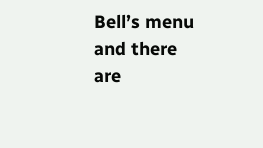Bell’s menu and there are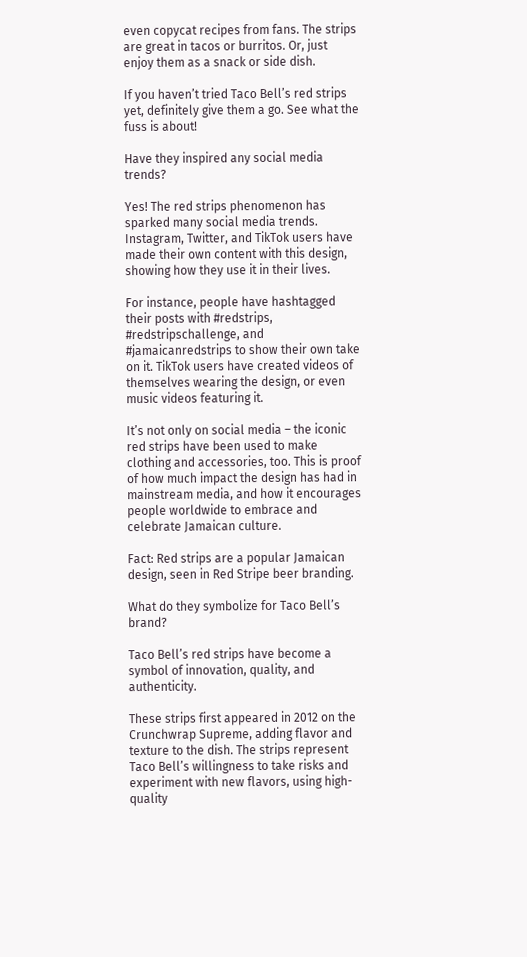even copycat recipes from fans. The strips are great in tacos or burritos. Or, just enjoy them as a snack or side dish.

If you haven’t tried Taco Bell’s red strips yet, definitely give them a go. See what the fuss is about!

Have they inspired any social media trends?

Yes! The red strips phenomenon has sparked many social media trends. Instagram, Twitter, and TikTok users have made their own content with this design, showing how they use it in their lives.

For instance, people have hashtagged their posts with #redstrips, #redstripschallenge, and #jamaicanredstrips to show their own take on it. TikTok users have created videos of themselves wearing the design, or even music videos featuring it.

It’s not only on social media – the iconic red strips have been used to make clothing and accessories, too. This is proof of how much impact the design has had in mainstream media, and how it encourages people worldwide to embrace and celebrate Jamaican culture.

Fact: Red strips are a popular Jamaican design, seen in Red Stripe beer branding.

What do they symbolize for Taco Bell’s brand?

Taco Bell’s red strips have become a symbol of innovation, quality, and authenticity.

These strips first appeared in 2012 on the Crunchwrap Supreme, adding flavor and texture to the dish. The strips represent Taco Bell’s willingness to take risks and experiment with new flavors, using high-quality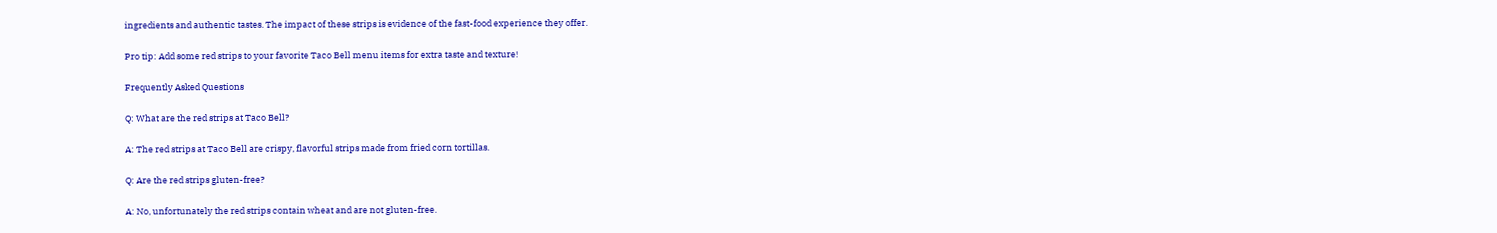ingredients and authentic tastes. The impact of these strips is evidence of the fast-food experience they offer.

Pro tip: Add some red strips to your favorite Taco Bell menu items for extra taste and texture!

Frequently Asked Questions

Q: What are the red strips at Taco Bell?

A: The red strips at Taco Bell are crispy, flavorful strips made from fried corn tortillas.

Q: Are the red strips gluten-free?

A: No, unfortunately the red strips contain wheat and are not gluten-free.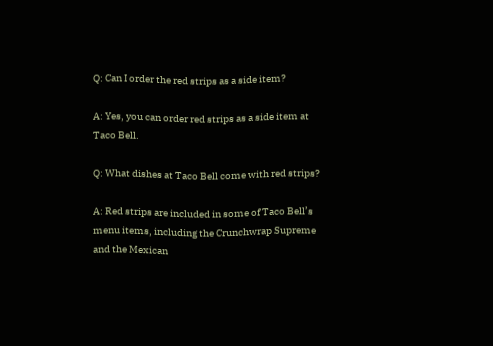Q: Can I order the red strips as a side item?

A: Yes, you can order red strips as a side item at Taco Bell.

Q: What dishes at Taco Bell come with red strips?

A: Red strips are included in some of Taco Bell’s menu items, including the Crunchwrap Supreme and the Mexican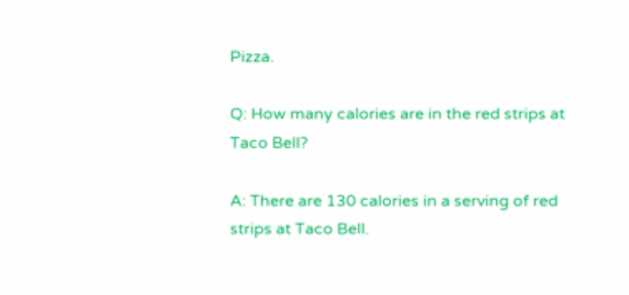Pizza.

Q: How many calories are in the red strips at Taco Bell?

A: There are 130 calories in a serving of red strips at Taco Bell.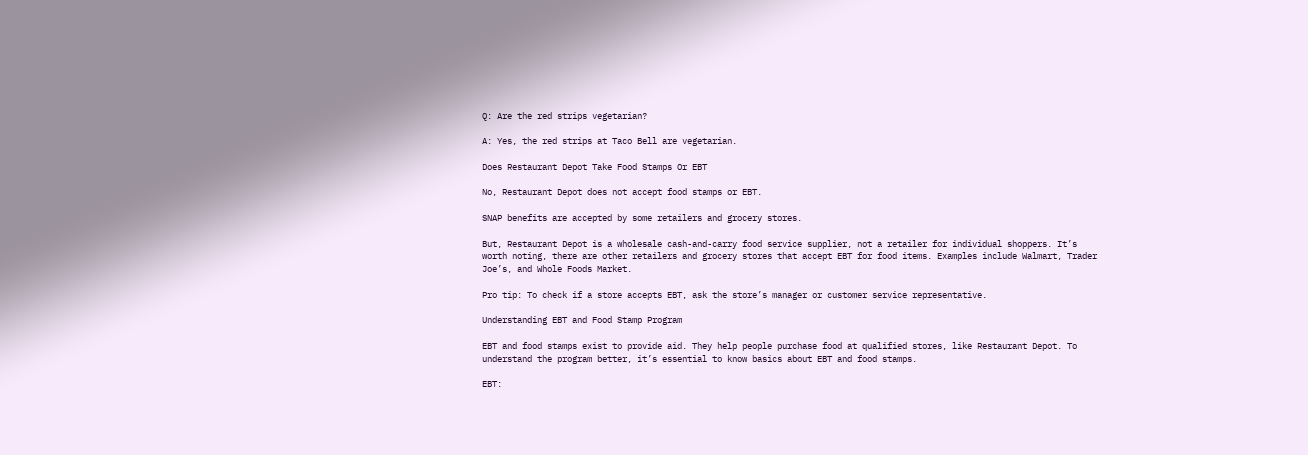Q: Are the red strips vegetarian?

A: Yes, the red strips at Taco Bell are vegetarian.

Does Restaurant Depot Take Food Stamps Or EBT

No, Restaurant Depot does not accept food stamps or EBT.

SNAP benefits are accepted by some retailers and grocery stores.

But, Restaurant Depot is a wholesale cash-and-carry food service supplier, not a retailer for individual shoppers. It’s worth noting, there are other retailers and grocery stores that accept EBT for food items. Examples include Walmart, Trader Joe’s, and Whole Foods Market.

Pro tip: To check if a store accepts EBT, ask the store’s manager or customer service representative.

Understanding EBT and Food Stamp Program

EBT and food stamps exist to provide aid. They help people purchase food at qualified stores, like Restaurant Depot. To understand the program better, it’s essential to know basics about EBT and food stamps.

EBT: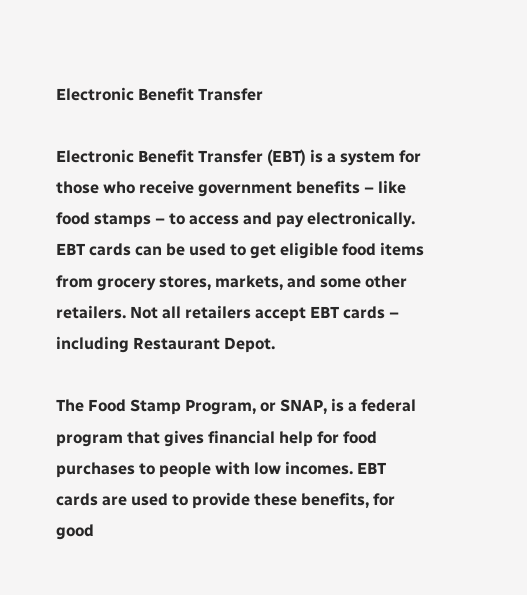Electronic Benefit Transfer

Electronic Benefit Transfer (EBT) is a system for those who receive government benefits – like food stamps – to access and pay electronically. EBT cards can be used to get eligible food items from grocery stores, markets, and some other retailers. Not all retailers accept EBT cards – including Restaurant Depot.

The Food Stamp Program, or SNAP, is a federal program that gives financial help for food purchases to people with low incomes. EBT cards are used to provide these benefits, for good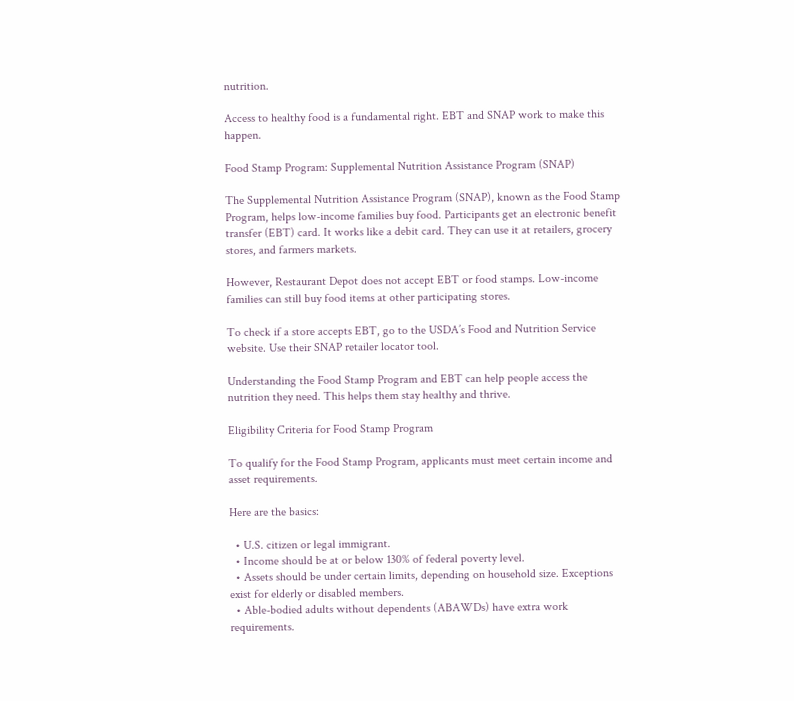nutrition.

Access to healthy food is a fundamental right. EBT and SNAP work to make this happen.

Food Stamp Program: Supplemental Nutrition Assistance Program (SNAP)

The Supplemental Nutrition Assistance Program (SNAP), known as the Food Stamp Program, helps low-income families buy food. Participants get an electronic benefit transfer (EBT) card. It works like a debit card. They can use it at retailers, grocery stores, and farmers markets.

However, Restaurant Depot does not accept EBT or food stamps. Low-income families can still buy food items at other participating stores.

To check if a store accepts EBT, go to the USDA’s Food and Nutrition Service website. Use their SNAP retailer locator tool.

Understanding the Food Stamp Program and EBT can help people access the nutrition they need. This helps them stay healthy and thrive.

Eligibility Criteria for Food Stamp Program

To qualify for the Food Stamp Program, applicants must meet certain income and asset requirements.

Here are the basics:

  • U.S. citizen or legal immigrant.
  • Income should be at or below 130% of federal poverty level.
  • Assets should be under certain limits, depending on household size. Exceptions exist for elderly or disabled members.
  • Able-bodied adults without dependents (ABAWDs) have extra work requirements.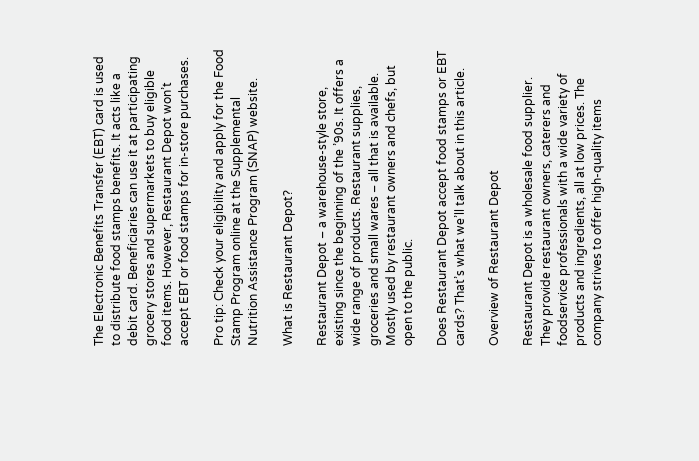The Electronic Benefits Transfer (EBT) card is used to distribute food stamps benefits. It acts like a debit card. Beneficiaries can use it at participating grocery stores and supermarkets to buy eligible food items. However, Restaurant Depot won’t accept EBT or food stamps for in-store purchases.

Pro tip: Check your eligibility and apply for the Food Stamp Program online at the Supplemental Nutrition Assistance Program (SNAP) website.

What is Restaurant Depot?

Restaurant Depot – a warehouse-style store, existing since the beginning of the ’90s. It offers a wide range of products. Restaurant supplies, groceries and small wares – all that is available. Mostly used by restaurant owners and chefs, but open to the public.

Does Restaurant Depot accept food stamps or EBT cards? That’s what we’ll talk about in this article.

Overview of Restaurant Depot

Restaurant Depot is a wholesale food supplier. They provide restaurant owners, caterers and foodservice professionals with a wide variety of products and ingredients, all at low prices. The company strives to offer high-quality items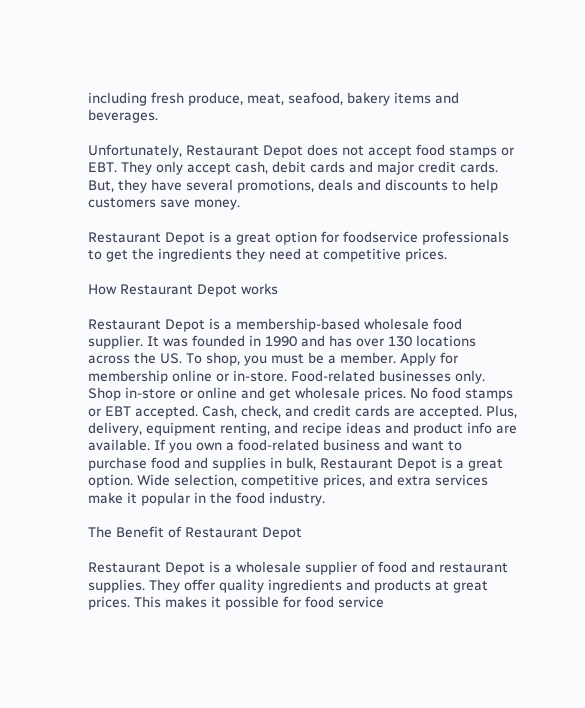including fresh produce, meat, seafood, bakery items and beverages.

Unfortunately, Restaurant Depot does not accept food stamps or EBT. They only accept cash, debit cards and major credit cards. But, they have several promotions, deals and discounts to help customers save money.

Restaurant Depot is a great option for foodservice professionals to get the ingredients they need at competitive prices.

How Restaurant Depot works

Restaurant Depot is a membership-based wholesale food supplier. It was founded in 1990 and has over 130 locations across the US. To shop, you must be a member. Apply for membership online or in-store. Food-related businesses only. Shop in-store or online and get wholesale prices. No food stamps or EBT accepted. Cash, check, and credit cards are accepted. Plus, delivery, equipment renting, and recipe ideas and product info are available. If you own a food-related business and want to purchase food and supplies in bulk, Restaurant Depot is a great option. Wide selection, competitive prices, and extra services make it popular in the food industry.

The Benefit of Restaurant Depot

Restaurant Depot is a wholesale supplier of food and restaurant supplies. They offer quality ingredients and products at great prices. This makes it possible for food service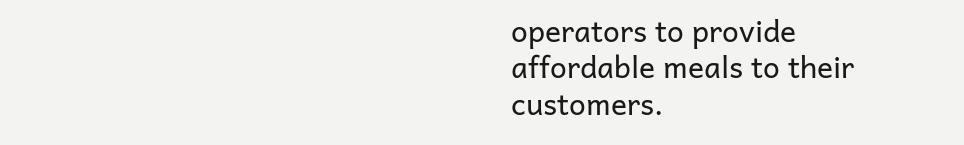operators to provide affordable meals to their customers.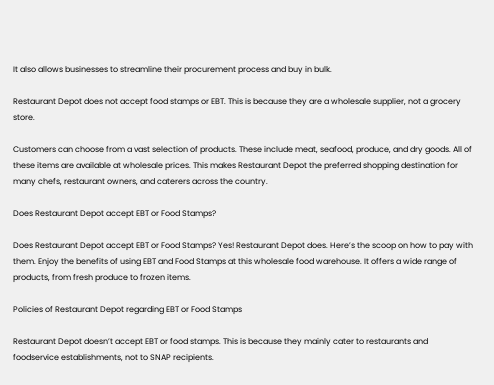It also allows businesses to streamline their procurement process and buy in bulk.

Restaurant Depot does not accept food stamps or EBT. This is because they are a wholesale supplier, not a grocery store.

Customers can choose from a vast selection of products. These include meat, seafood, produce, and dry goods. All of these items are available at wholesale prices. This makes Restaurant Depot the preferred shopping destination for many chefs, restaurant owners, and caterers across the country.

Does Restaurant Depot accept EBT or Food Stamps?

Does Restaurant Depot accept EBT or Food Stamps? Yes! Restaurant Depot does. Here’s the scoop on how to pay with them. Enjoy the benefits of using EBT and Food Stamps at this wholesale food warehouse. It offers a wide range of products, from fresh produce to frozen items.

Policies of Restaurant Depot regarding EBT or Food Stamps

Restaurant Depot doesn’t accept EBT or food stamps. This is because they mainly cater to restaurants and foodservice establishments, not to SNAP recipients.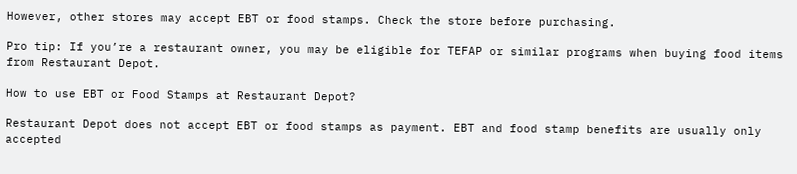However, other stores may accept EBT or food stamps. Check the store before purchasing.

Pro tip: If you’re a restaurant owner, you may be eligible for TEFAP or similar programs when buying food items from Restaurant Depot.

How to use EBT or Food Stamps at Restaurant Depot?

Restaurant Depot does not accept EBT or food stamps as payment. EBT and food stamp benefits are usually only accepted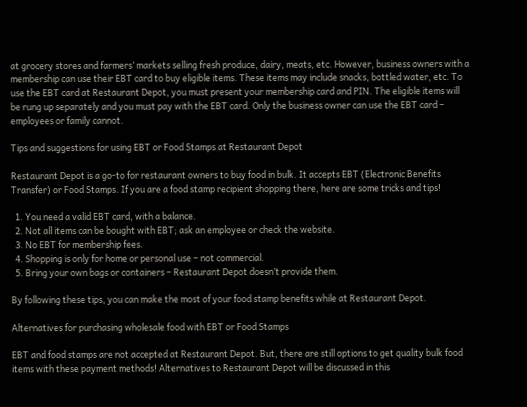at grocery stores and farmers’ markets selling fresh produce, dairy, meats, etc. However, business owners with a membership can use their EBT card to buy eligible items. These items may include snacks, bottled water, etc. To use the EBT card at Restaurant Depot, you must present your membership card and PIN. The eligible items will be rung up separately and you must pay with the EBT card. Only the business owner can use the EBT card – employees or family cannot.

Tips and suggestions for using EBT or Food Stamps at Restaurant Depot

Restaurant Depot is a go-to for restaurant owners to buy food in bulk. It accepts EBT (Electronic Benefits Transfer) or Food Stamps. If you are a food stamp recipient shopping there, here are some tricks and tips!

  1. You need a valid EBT card, with a balance.
  2. Not all items can be bought with EBT; ask an employee or check the website.
  3. No EBT for membership fees.
  4. Shopping is only for home or personal use – not commercial.
  5. Bring your own bags or containers – Restaurant Depot doesn’t provide them.

By following these tips, you can make the most of your food stamp benefits while at Restaurant Depot.

Alternatives for purchasing wholesale food with EBT or Food Stamps

EBT and food stamps are not accepted at Restaurant Depot. But, there are still options to get quality bulk food items with these payment methods! Alternatives to Restaurant Depot will be discussed in this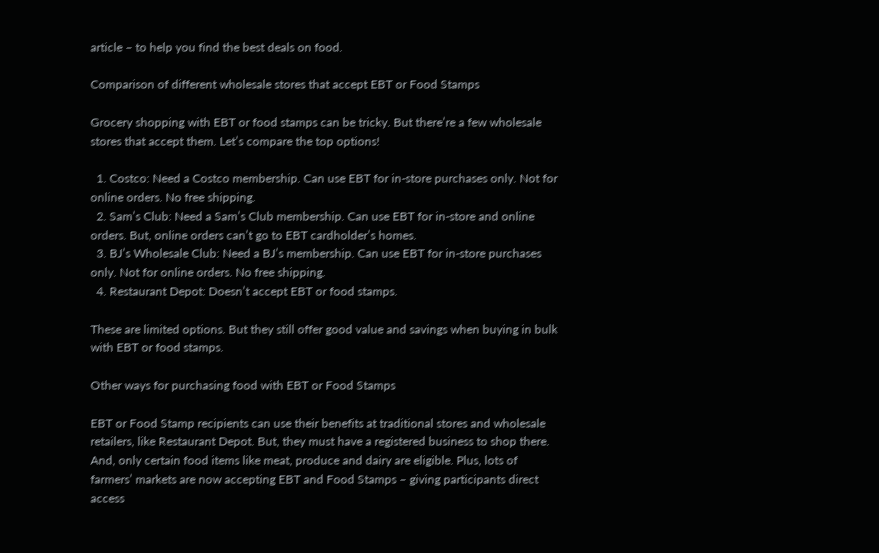article – to help you find the best deals on food.

Comparison of different wholesale stores that accept EBT or Food Stamps

Grocery shopping with EBT or food stamps can be tricky. But there’re a few wholesale stores that accept them. Let’s compare the top options!

  1. Costco: Need a Costco membership. Can use EBT for in-store purchases only. Not for online orders. No free shipping.
  2. Sam’s Club: Need a Sam’s Club membership. Can use EBT for in-store and online orders. But, online orders can’t go to EBT cardholder’s homes.
  3. BJ’s Wholesale Club: Need a BJ’s membership. Can use EBT for in-store purchases only. Not for online orders. No free shipping.
  4. Restaurant Depot: Doesn’t accept EBT or food stamps.

These are limited options. But they still offer good value and savings when buying in bulk with EBT or food stamps.

Other ways for purchasing food with EBT or Food Stamps

EBT or Food Stamp recipients can use their benefits at traditional stores and wholesale retailers, like Restaurant Depot. But, they must have a registered business to shop there. And, only certain food items like meat, produce and dairy are eligible. Plus, lots of farmers’ markets are now accepting EBT and Food Stamps – giving participants direct access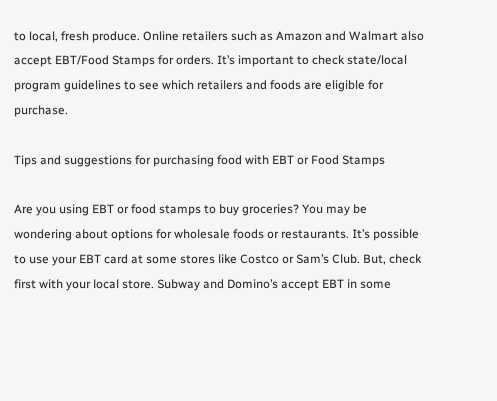to local, fresh produce. Online retailers such as Amazon and Walmart also accept EBT/Food Stamps for orders. It’s important to check state/local program guidelines to see which retailers and foods are eligible for purchase.

Tips and suggestions for purchasing food with EBT or Food Stamps

Are you using EBT or food stamps to buy groceries? You may be wondering about options for wholesale foods or restaurants. It’s possible to use your EBT card at some stores like Costco or Sam’s Club. But, check first with your local store. Subway and Domino’s accept EBT in some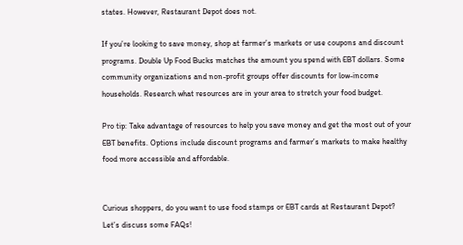states. However, Restaurant Depot does not.

If you’re looking to save money, shop at farmer’s markets or use coupons and discount programs. Double Up Food Bucks matches the amount you spend with EBT dollars. Some community organizations and non-profit groups offer discounts for low-income households. Research what resources are in your area to stretch your food budget.

Pro tip: Take advantage of resources to help you save money and get the most out of your EBT benefits. Options include discount programs and farmer’s markets to make healthy food more accessible and affordable.


Curious shoppers, do you want to use food stamps or EBT cards at Restaurant Depot? Let’s discuss some FAQs!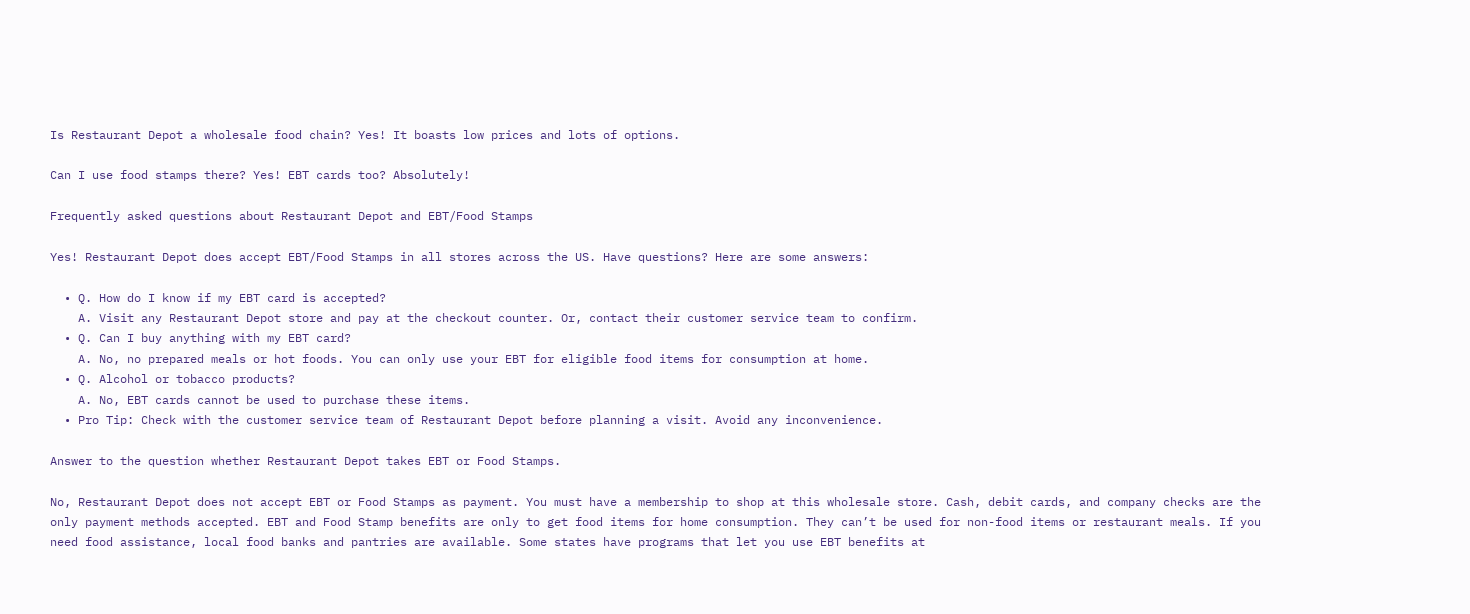Is Restaurant Depot a wholesale food chain? Yes! It boasts low prices and lots of options.

Can I use food stamps there? Yes! EBT cards too? Absolutely!

Frequently asked questions about Restaurant Depot and EBT/Food Stamps

Yes! Restaurant Depot does accept EBT/Food Stamps in all stores across the US. Have questions? Here are some answers:

  • Q. How do I know if my EBT card is accepted?
    A. Visit any Restaurant Depot store and pay at the checkout counter. Or, contact their customer service team to confirm.
  • Q. Can I buy anything with my EBT card?
    A. No, no prepared meals or hot foods. You can only use your EBT for eligible food items for consumption at home.
  • Q. Alcohol or tobacco products?
    A. No, EBT cards cannot be used to purchase these items.
  • Pro Tip: Check with the customer service team of Restaurant Depot before planning a visit. Avoid any inconvenience.

Answer to the question whether Restaurant Depot takes EBT or Food Stamps.

No, Restaurant Depot does not accept EBT or Food Stamps as payment. You must have a membership to shop at this wholesale store. Cash, debit cards, and company checks are the only payment methods accepted. EBT and Food Stamp benefits are only to get food items for home consumption. They can’t be used for non-food items or restaurant meals. If you need food assistance, local food banks and pantries are available. Some states have programs that let you use EBT benefits at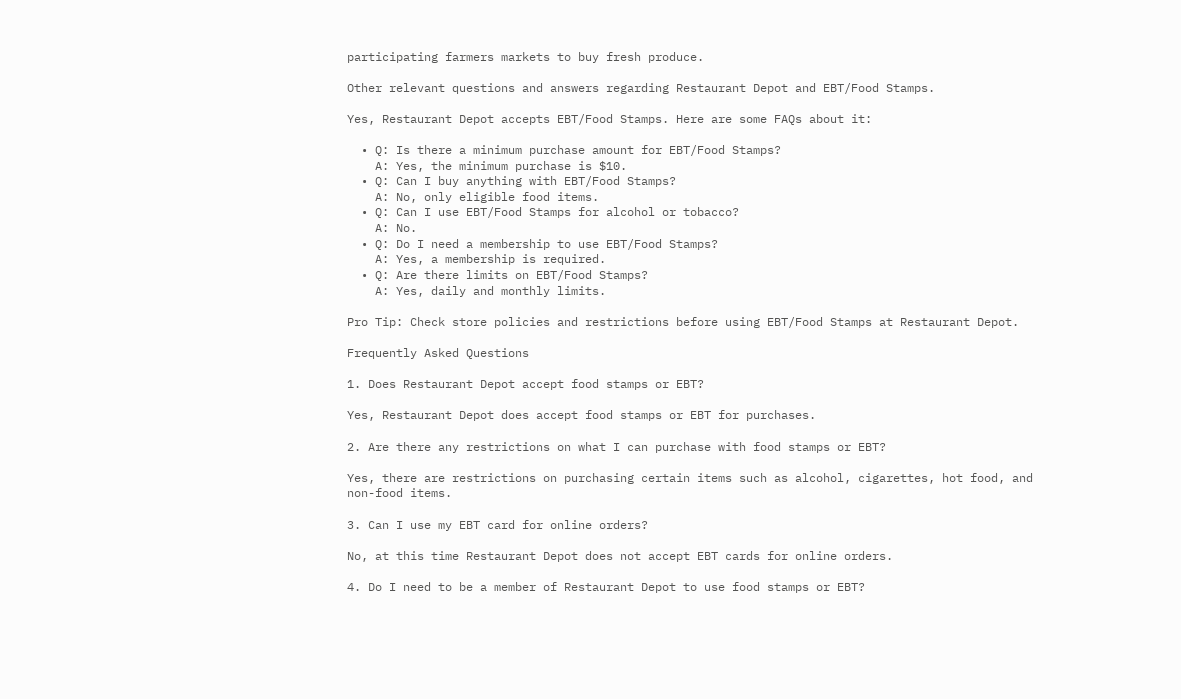participating farmers markets to buy fresh produce.

Other relevant questions and answers regarding Restaurant Depot and EBT/Food Stamps.

Yes, Restaurant Depot accepts EBT/Food Stamps. Here are some FAQs about it:

  • Q: Is there a minimum purchase amount for EBT/Food Stamps?
    A: Yes, the minimum purchase is $10.
  • Q: Can I buy anything with EBT/Food Stamps?
    A: No, only eligible food items.
  • Q: Can I use EBT/Food Stamps for alcohol or tobacco?
    A: No.
  • Q: Do I need a membership to use EBT/Food Stamps?
    A: Yes, a membership is required.
  • Q: Are there limits on EBT/Food Stamps?
    A: Yes, daily and monthly limits.

Pro Tip: Check store policies and restrictions before using EBT/Food Stamps at Restaurant Depot.

Frequently Asked Questions

1. Does Restaurant Depot accept food stamps or EBT?

Yes, Restaurant Depot does accept food stamps or EBT for purchases.

2. Are there any restrictions on what I can purchase with food stamps or EBT?

Yes, there are restrictions on purchasing certain items such as alcohol, cigarettes, hot food, and non-food items.

3. Can I use my EBT card for online orders?

No, at this time Restaurant Depot does not accept EBT cards for online orders.

4. Do I need to be a member of Restaurant Depot to use food stamps or EBT?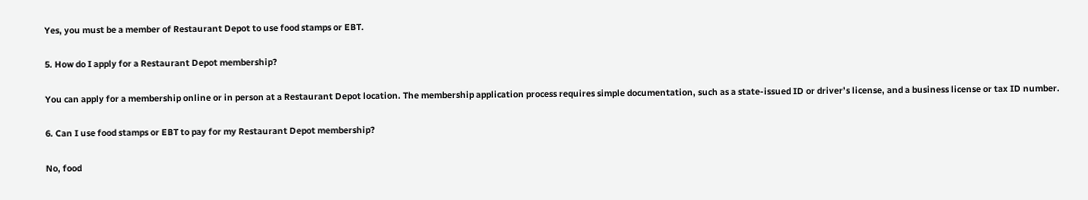Yes, you must be a member of Restaurant Depot to use food stamps or EBT.

5. How do I apply for a Restaurant Depot membership?

You can apply for a membership online or in person at a Restaurant Depot location. The membership application process requires simple documentation, such as a state-issued ID or driver’s license, and a business license or tax ID number.

6. Can I use food stamps or EBT to pay for my Restaurant Depot membership?

No, food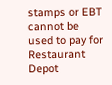stamps or EBT cannot be used to pay for Restaurant Depot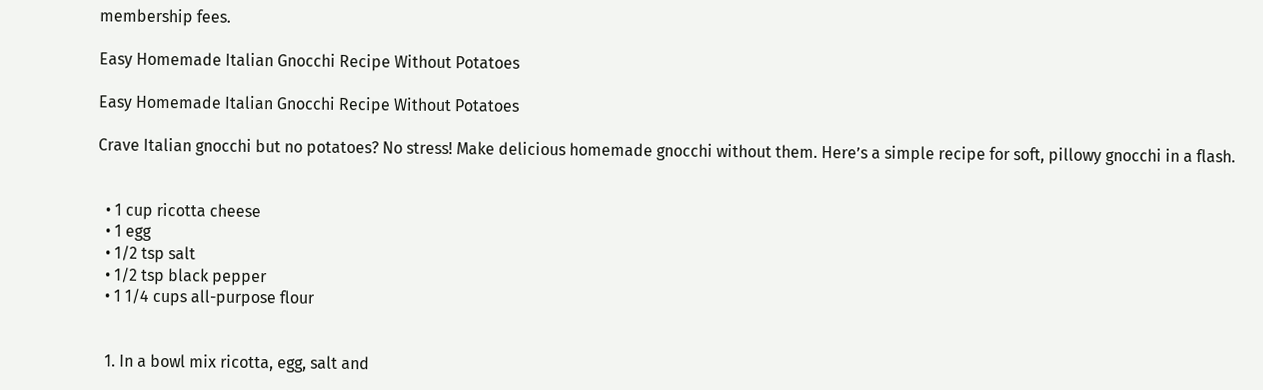membership fees.

Easy Homemade Italian Gnocchi Recipe Without Potatoes

Easy Homemade Italian Gnocchi Recipe Without Potatoes

Crave Italian gnocchi but no potatoes? No stress! Make delicious homemade gnocchi without them. Here’s a simple recipe for soft, pillowy gnocchi in a flash.


  • 1 cup ricotta cheese
  • 1 egg
  • 1/2 tsp salt
  • 1/2 tsp black pepper
  • 1 1/4 cups all-purpose flour


  1. In a bowl mix ricotta, egg, salt and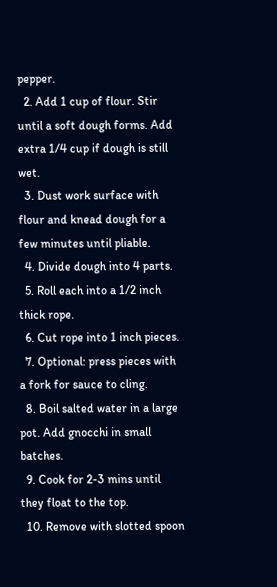pepper.
  2. Add 1 cup of flour. Stir until a soft dough forms. Add extra 1/4 cup if dough is still wet.
  3. Dust work surface with flour and knead dough for a few minutes until pliable.
  4. Divide dough into 4 parts.
  5. Roll each into a 1/2 inch thick rope.
  6. Cut rope into 1 inch pieces.
  7. Optional: press pieces with a fork for sauce to cling.
  8. Boil salted water in a large pot. Add gnocchi in small batches.
  9. Cook for 2-3 mins until they float to the top.
  10. Remove with slotted spoon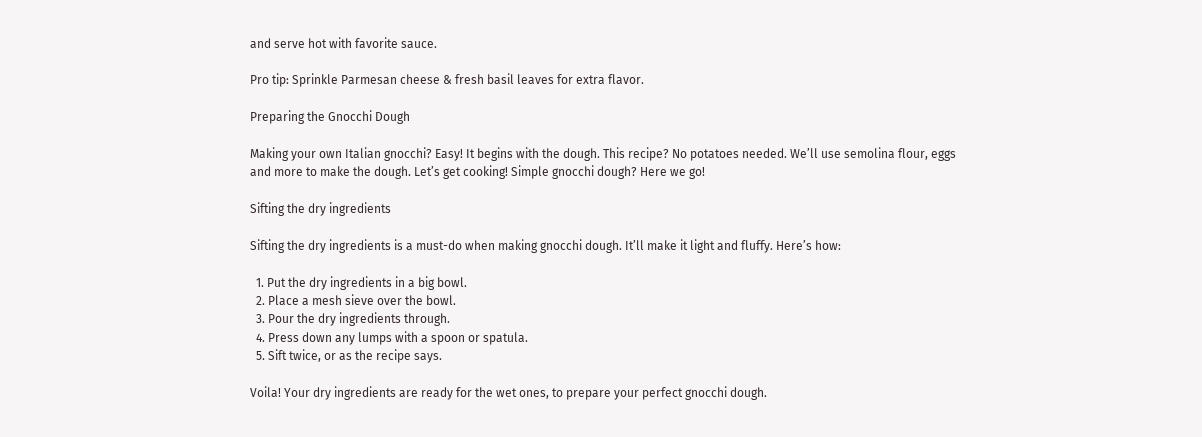and serve hot with favorite sauce.

Pro tip: Sprinkle Parmesan cheese & fresh basil leaves for extra flavor.

Preparing the Gnocchi Dough

Making your own Italian gnocchi? Easy! It begins with the dough. This recipe? No potatoes needed. We’ll use semolina flour, eggs and more to make the dough. Let’s get cooking! Simple gnocchi dough? Here we go!

Sifting the dry ingredients

Sifting the dry ingredients is a must-do when making gnocchi dough. It’ll make it light and fluffy. Here’s how:

  1. Put the dry ingredients in a big bowl.
  2. Place a mesh sieve over the bowl.
  3. Pour the dry ingredients through.
  4. Press down any lumps with a spoon or spatula.
  5. Sift twice, or as the recipe says.

Voila! Your dry ingredients are ready for the wet ones, to prepare your perfect gnocchi dough.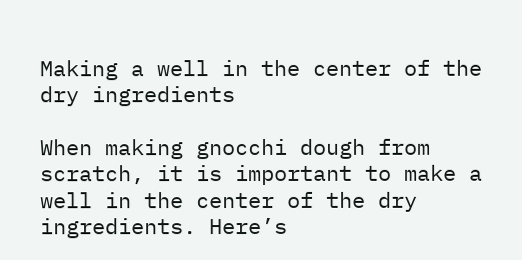Making a well in the center of the dry ingredients

When making gnocchi dough from scratch, it is important to make a well in the center of the dry ingredients. Here’s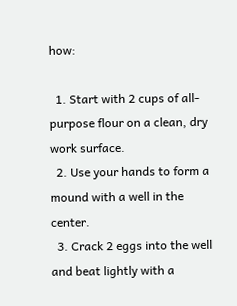how:

  1. Start with 2 cups of all-purpose flour on a clean, dry work surface.
  2. Use your hands to form a mound with a well in the center.
  3. Crack 2 eggs into the well and beat lightly with a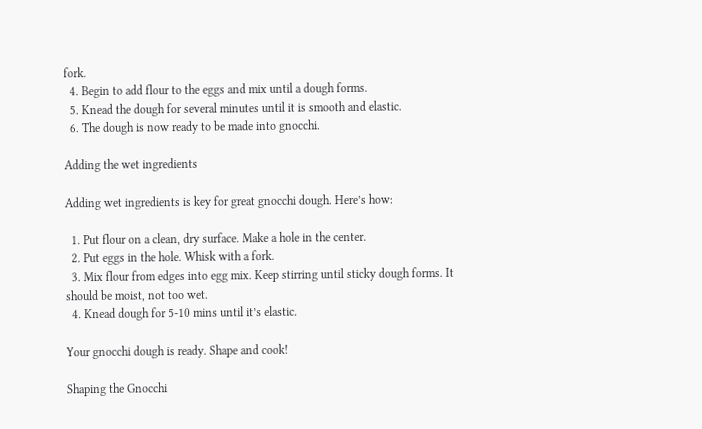fork.
  4. Begin to add flour to the eggs and mix until a dough forms.
  5. Knead the dough for several minutes until it is smooth and elastic.
  6. The dough is now ready to be made into gnocchi.

Adding the wet ingredients

Adding wet ingredients is key for great gnocchi dough. Here’s how:

  1. Put flour on a clean, dry surface. Make a hole in the center.
  2. Put eggs in the hole. Whisk with a fork.
  3. Mix flour from edges into egg mix. Keep stirring until sticky dough forms. It should be moist, not too wet.
  4. Knead dough for 5-10 mins until it’s elastic.

Your gnocchi dough is ready. Shape and cook!

Shaping the Gnocchi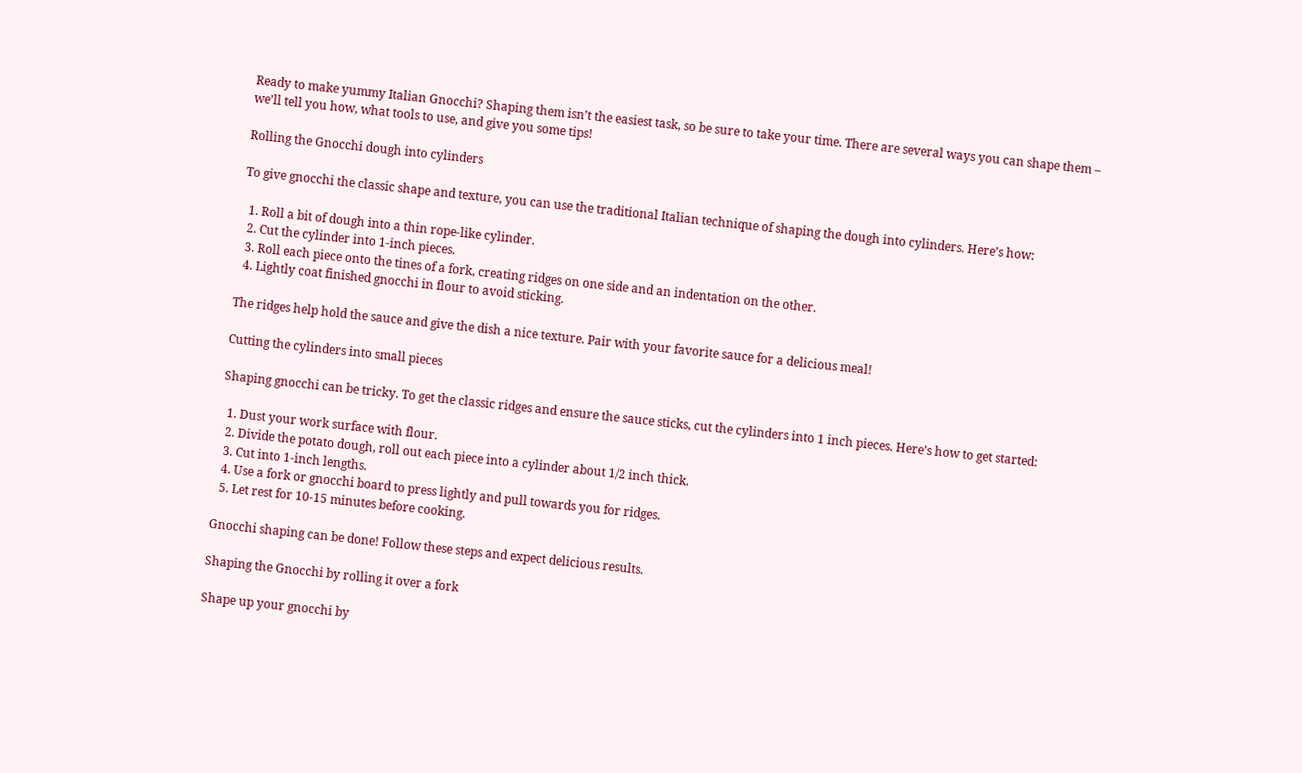Ready to make yummy Italian Gnocchi? Shaping them isn’t the easiest task, so be sure to take your time. There are several ways you can shape them – we’ll tell you how, what tools to use, and give you some tips!

Rolling the Gnocchi dough into cylinders

To give gnocchi the classic shape and texture, you can use the traditional Italian technique of shaping the dough into cylinders. Here’s how:

  1. Roll a bit of dough into a thin rope-like cylinder.
  2. Cut the cylinder into 1-inch pieces.
  3. Roll each piece onto the tines of a fork, creating ridges on one side and an indentation on the other.
  4. Lightly coat finished gnocchi in flour to avoid sticking.

The ridges help hold the sauce and give the dish a nice texture. Pair with your favorite sauce for a delicious meal!

Cutting the cylinders into small pieces

Shaping gnocchi can be tricky. To get the classic ridges and ensure the sauce sticks, cut the cylinders into 1 inch pieces. Here’s how to get started:

  1. Dust your work surface with flour.
  2. Divide the potato dough, roll out each piece into a cylinder about 1/2 inch thick.
  3. Cut into 1-inch lengths.
  4. Use a fork or gnocchi board to press lightly and pull towards you for ridges.
  5. Let rest for 10-15 minutes before cooking.

Gnocchi shaping can be done! Follow these steps and expect delicious results.

Shaping the Gnocchi by rolling it over a fork

Shape up your gnocchi by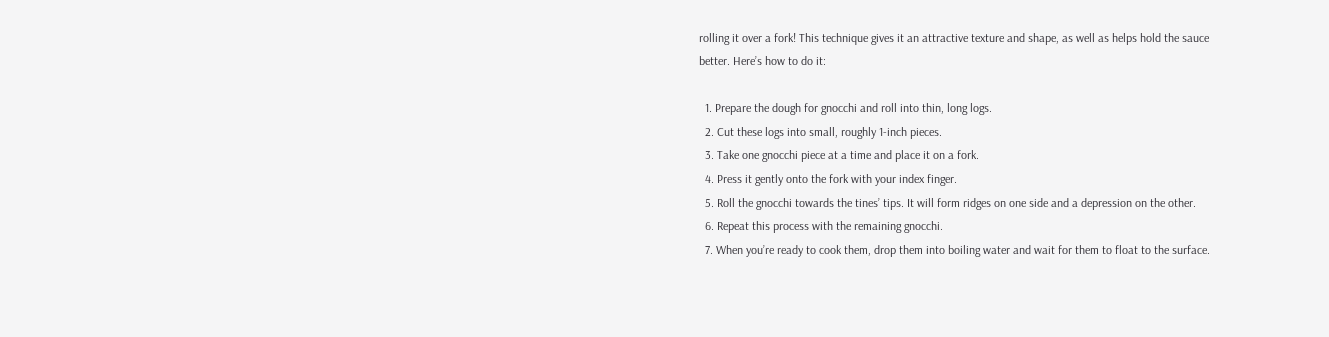rolling it over a fork! This technique gives it an attractive texture and shape, as well as helps hold the sauce better. Here’s how to do it:

  1. Prepare the dough for gnocchi and roll into thin, long logs.
  2. Cut these logs into small, roughly 1-inch pieces.
  3. Take one gnocchi piece at a time and place it on a fork.
  4. Press it gently onto the fork with your index finger.
  5. Roll the gnocchi towards the tines’ tips. It will form ridges on one side and a depression on the other.
  6. Repeat this process with the remaining gnocchi.
  7. When you’re ready to cook them, drop them into boiling water and wait for them to float to the surface.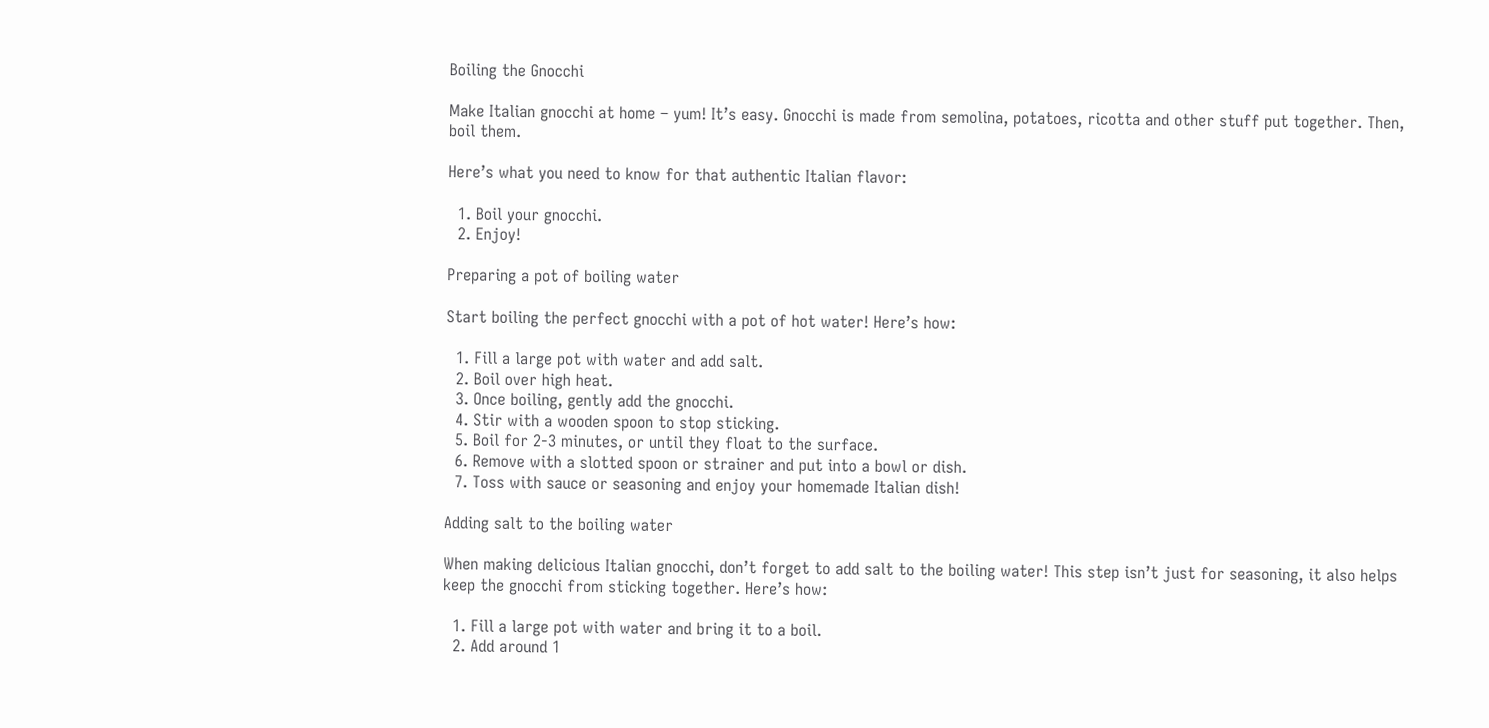Boiling the Gnocchi

Make Italian gnocchi at home – yum! It’s easy. Gnocchi is made from semolina, potatoes, ricotta and other stuff put together. Then, boil them.

Here’s what you need to know for that authentic Italian flavor:

  1. Boil your gnocchi.
  2. Enjoy!

Preparing a pot of boiling water

Start boiling the perfect gnocchi with a pot of hot water! Here’s how:

  1. Fill a large pot with water and add salt.
  2. Boil over high heat.
  3. Once boiling, gently add the gnocchi.
  4. Stir with a wooden spoon to stop sticking.
  5. Boil for 2-3 minutes, or until they float to the surface.
  6. Remove with a slotted spoon or strainer and put into a bowl or dish.
  7. Toss with sauce or seasoning and enjoy your homemade Italian dish!

Adding salt to the boiling water

When making delicious Italian gnocchi, don’t forget to add salt to the boiling water! This step isn’t just for seasoning, it also helps keep the gnocchi from sticking together. Here’s how:

  1. Fill a large pot with water and bring it to a boil.
  2. Add around 1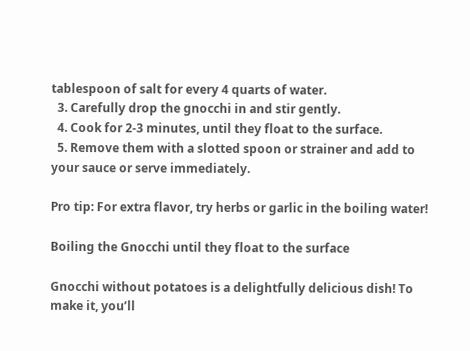tablespoon of salt for every 4 quarts of water.
  3. Carefully drop the gnocchi in and stir gently.
  4. Cook for 2-3 minutes, until they float to the surface.
  5. Remove them with a slotted spoon or strainer and add to your sauce or serve immediately.

Pro tip: For extra flavor, try herbs or garlic in the boiling water!

Boiling the Gnocchi until they float to the surface

Gnocchi without potatoes is a delightfully delicious dish! To make it, you’ll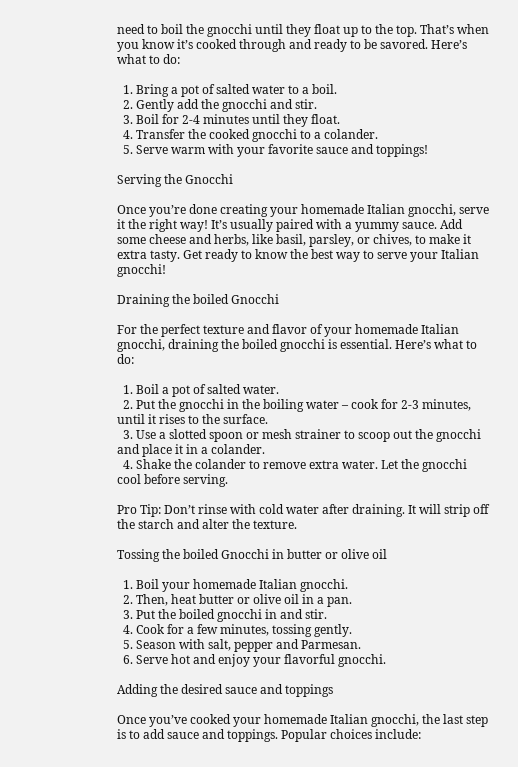need to boil the gnocchi until they float up to the top. That’s when you know it’s cooked through and ready to be savored. Here’s what to do:

  1. Bring a pot of salted water to a boil.
  2. Gently add the gnocchi and stir.
  3. Boil for 2-4 minutes until they float.
  4. Transfer the cooked gnocchi to a colander.
  5. Serve warm with your favorite sauce and toppings!

Serving the Gnocchi

Once you’re done creating your homemade Italian gnocchi, serve it the right way! It’s usually paired with a yummy sauce. Add some cheese and herbs, like basil, parsley, or chives, to make it extra tasty. Get ready to know the best way to serve your Italian gnocchi!

Draining the boiled Gnocchi

For the perfect texture and flavor of your homemade Italian gnocchi, draining the boiled gnocchi is essential. Here’s what to do:

  1. Boil a pot of salted water.
  2. Put the gnocchi in the boiling water – cook for 2-3 minutes, until it rises to the surface.
  3. Use a slotted spoon or mesh strainer to scoop out the gnocchi and place it in a colander.
  4. Shake the colander to remove extra water. Let the gnocchi cool before serving.

Pro Tip: Don’t rinse with cold water after draining. It will strip off the starch and alter the texture.

Tossing the boiled Gnocchi in butter or olive oil

  1. Boil your homemade Italian gnocchi.
  2. Then, heat butter or olive oil in a pan.
  3. Put the boiled gnocchi in and stir.
  4. Cook for a few minutes, tossing gently.
  5. Season with salt, pepper and Parmesan.
  6. Serve hot and enjoy your flavorful gnocchi.

Adding the desired sauce and toppings

Once you’ve cooked your homemade Italian gnocchi, the last step is to add sauce and toppings. Popular choices include: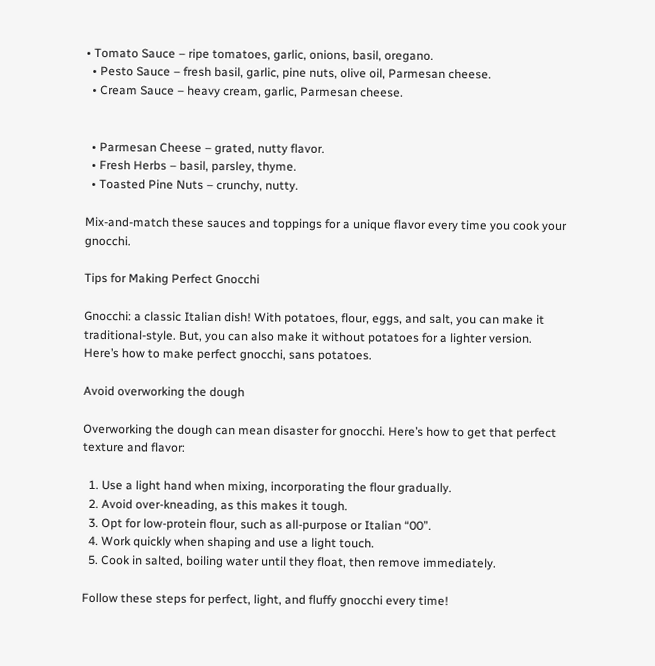• Tomato Sauce – ripe tomatoes, garlic, onions, basil, oregano.
  • Pesto Sauce – fresh basil, garlic, pine nuts, olive oil, Parmesan cheese.
  • Cream Sauce – heavy cream, garlic, Parmesan cheese.


  • Parmesan Cheese – grated, nutty flavor.
  • Fresh Herbs – basil, parsley, thyme.
  • Toasted Pine Nuts – crunchy, nutty.

Mix-and-match these sauces and toppings for a unique flavor every time you cook your gnocchi.

Tips for Making Perfect Gnocchi

Gnocchi: a classic Italian dish! With potatoes, flour, eggs, and salt, you can make it traditional-style. But, you can also make it without potatoes for a lighter version. Here’s how to make perfect gnocchi, sans potatoes.

Avoid overworking the dough

Overworking the dough can mean disaster for gnocchi. Here’s how to get that perfect texture and flavor:

  1. Use a light hand when mixing, incorporating the flour gradually.
  2. Avoid over-kneading, as this makes it tough.
  3. Opt for low-protein flour, such as all-purpose or Italian “00”.
  4. Work quickly when shaping and use a light touch.
  5. Cook in salted, boiling water until they float, then remove immediately.

Follow these steps for perfect, light, and fluffy gnocchi every time!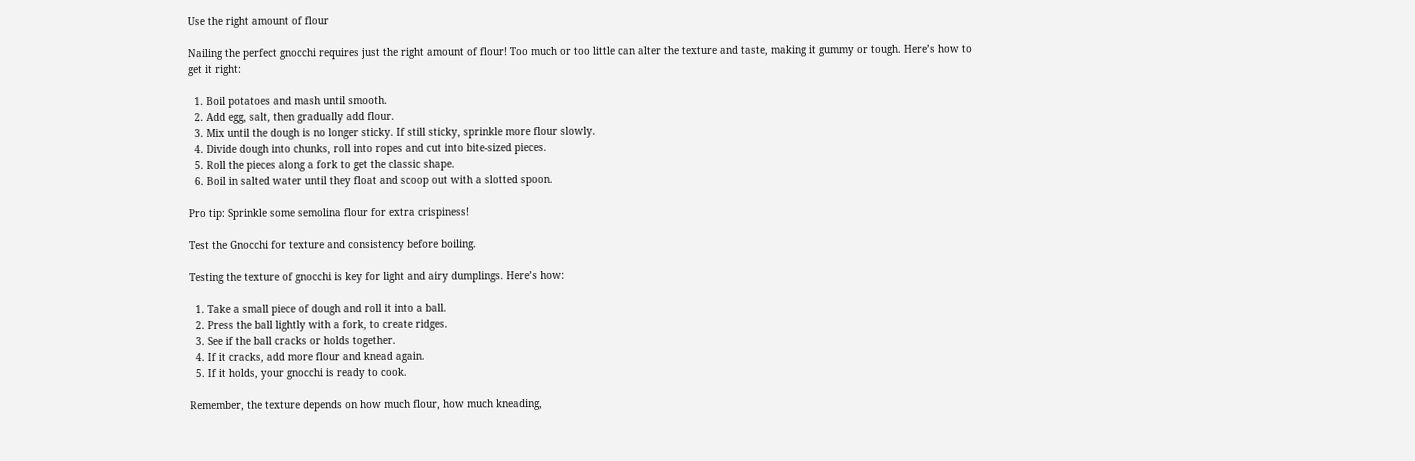Use the right amount of flour

Nailing the perfect gnocchi requires just the right amount of flour! Too much or too little can alter the texture and taste, making it gummy or tough. Here’s how to get it right:

  1. Boil potatoes and mash until smooth.
  2. Add egg, salt, then gradually add flour.
  3. Mix until the dough is no longer sticky. If still sticky, sprinkle more flour slowly.
  4. Divide dough into chunks, roll into ropes and cut into bite-sized pieces.
  5. Roll the pieces along a fork to get the classic shape.
  6. Boil in salted water until they float and scoop out with a slotted spoon.

Pro tip: Sprinkle some semolina flour for extra crispiness!

Test the Gnocchi for texture and consistency before boiling.

Testing the texture of gnocchi is key for light and airy dumplings. Here’s how:

  1. Take a small piece of dough and roll it into a ball.
  2. Press the ball lightly with a fork, to create ridges.
  3. See if the ball cracks or holds together.
  4. If it cracks, add more flour and knead again.
  5. If it holds, your gnocchi is ready to cook.

Remember, the texture depends on how much flour, how much kneading,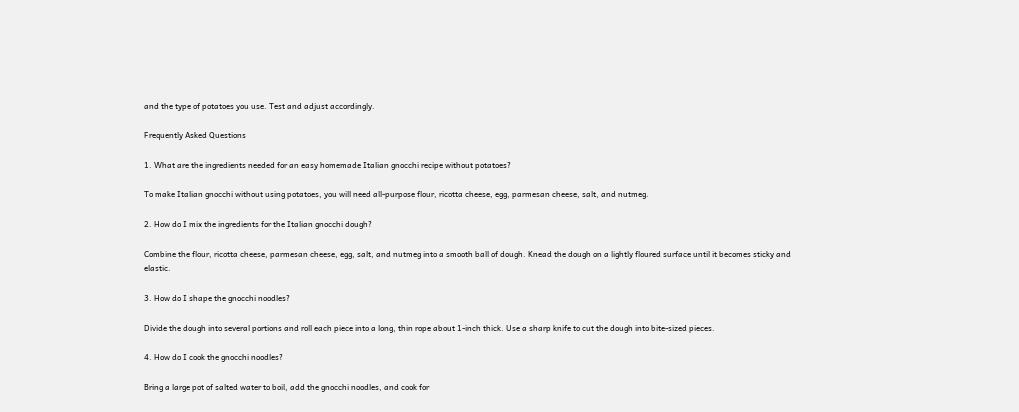and the type of potatoes you use. Test and adjust accordingly.

Frequently Asked Questions

1. What are the ingredients needed for an easy homemade Italian gnocchi recipe without potatoes?

To make Italian gnocchi without using potatoes, you will need all-purpose flour, ricotta cheese, egg, parmesan cheese, salt, and nutmeg.

2. How do I mix the ingredients for the Italian gnocchi dough?

Combine the flour, ricotta cheese, parmesan cheese, egg, salt, and nutmeg into a smooth ball of dough. Knead the dough on a lightly floured surface until it becomes sticky and elastic.

3. How do I shape the gnocchi noodles?

Divide the dough into several portions and roll each piece into a long, thin rope about 1-inch thick. Use a sharp knife to cut the dough into bite-sized pieces.

4. How do I cook the gnocchi noodles?

Bring a large pot of salted water to boil, add the gnocchi noodles, and cook for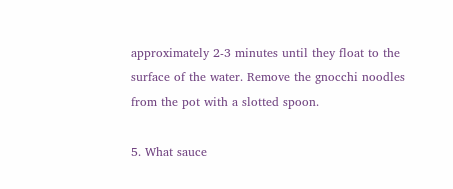approximately 2-3 minutes until they float to the surface of the water. Remove the gnocchi noodles from the pot with a slotted spoon.

5. What sauce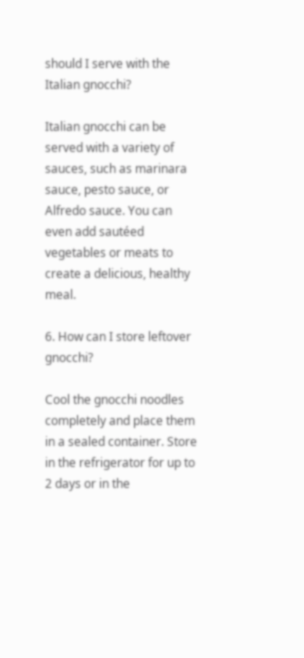should I serve with the Italian gnocchi?

Italian gnocchi can be served with a variety of sauces, such as marinara sauce, pesto sauce, or Alfredo sauce. You can even add sautéed vegetables or meats to create a delicious, healthy meal.

6. How can I store leftover gnocchi?

Cool the gnocchi noodles completely and place them in a sealed container. Store in the refrigerator for up to 2 days or in the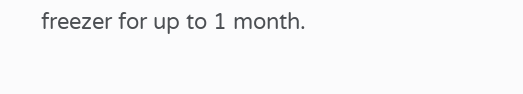freezer for up to 1 month.